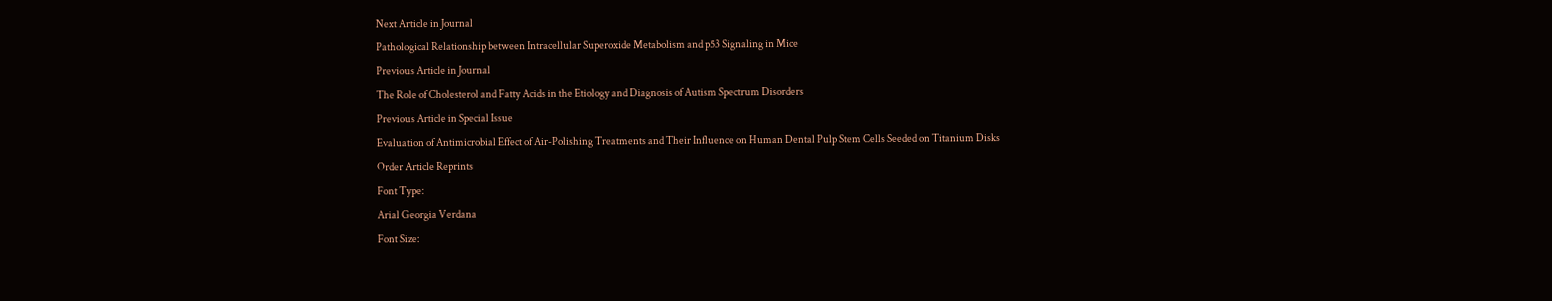Next Article in Journal
Pathological Relationship between Intracellular Superoxide Metabolism and p53 Signaling in Mice
Previous Article in Journal
The Role of Cholesterol and Fatty Acids in the Etiology and Diagnosis of Autism Spectrum Disorders
Previous Article in Special Issue
Evaluation of Antimicrobial Effect of Air-Polishing Treatments and Their Influence on Human Dental Pulp Stem Cells Seeded on Titanium Disks
Order Article Reprints
Font Type:
Arial Georgia Verdana
Font Size: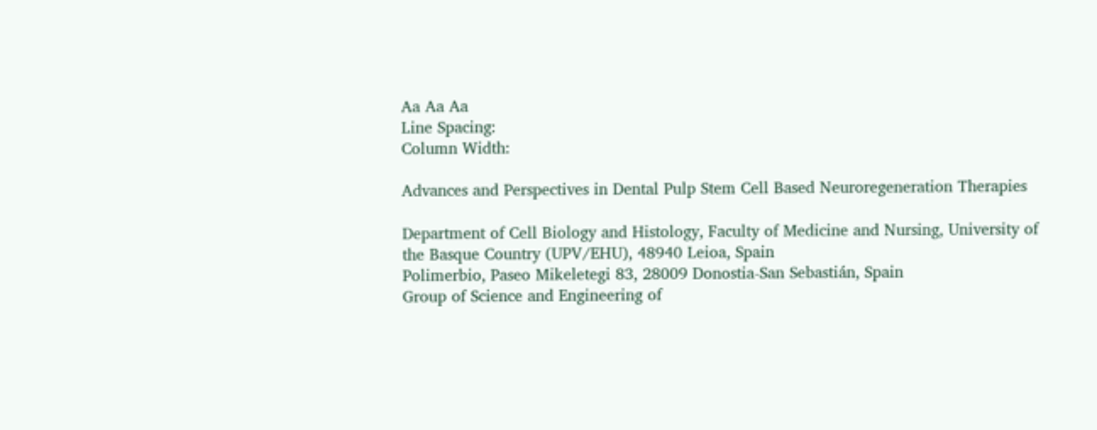Aa Aa Aa
Line Spacing:
Column Width:

Advances and Perspectives in Dental Pulp Stem Cell Based Neuroregeneration Therapies

Department of Cell Biology and Histology, Faculty of Medicine and Nursing, University of the Basque Country (UPV/EHU), 48940 Leioa, Spain
Polimerbio, Paseo Mikeletegi 83, 28009 Donostia-San Sebastián, Spain
Group of Science and Engineering of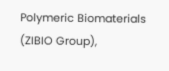Polymeric Biomaterials (ZIBIO Group),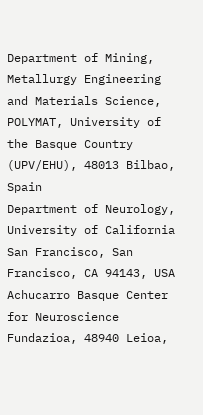Department of Mining, Metallurgy Engineering and Materials Science, POLYMAT, University of the Basque Country (UPV/EHU), 48013 Bilbao, Spain
Department of Neurology, University of California San Francisco, San Francisco, CA 94143, USA
Achucarro Basque Center for Neuroscience Fundazioa, 48940 Leioa,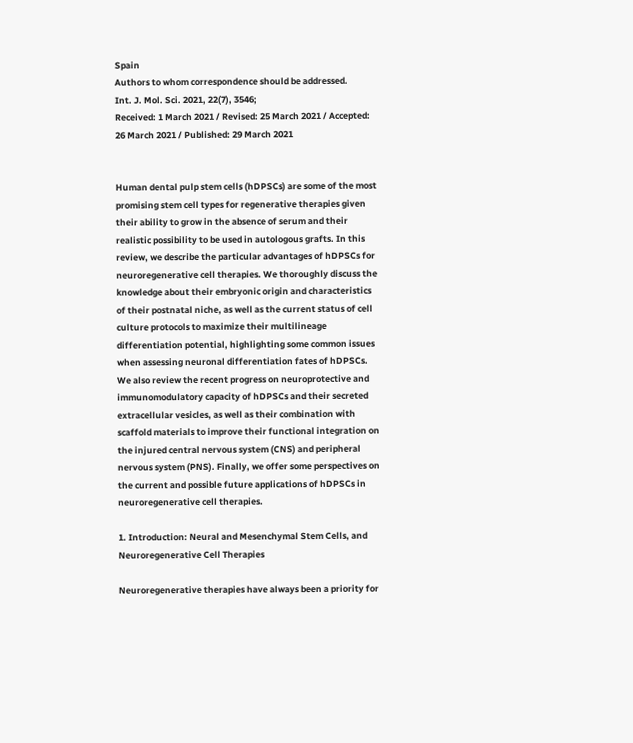Spain
Authors to whom correspondence should be addressed.
Int. J. Mol. Sci. 2021, 22(7), 3546;
Received: 1 March 2021 / Revised: 25 March 2021 / Accepted: 26 March 2021 / Published: 29 March 2021


Human dental pulp stem cells (hDPSCs) are some of the most promising stem cell types for regenerative therapies given their ability to grow in the absence of serum and their realistic possibility to be used in autologous grafts. In this review, we describe the particular advantages of hDPSCs for neuroregenerative cell therapies. We thoroughly discuss the knowledge about their embryonic origin and characteristics of their postnatal niche, as well as the current status of cell culture protocols to maximize their multilineage differentiation potential, highlighting some common issues when assessing neuronal differentiation fates of hDPSCs. We also review the recent progress on neuroprotective and immunomodulatory capacity of hDPSCs and their secreted extracellular vesicles, as well as their combination with scaffold materials to improve their functional integration on the injured central nervous system (CNS) and peripheral nervous system (PNS). Finally, we offer some perspectives on the current and possible future applications of hDPSCs in neuroregenerative cell therapies.

1. Introduction: Neural and Mesenchymal Stem Cells, and Neuroregenerative Cell Therapies

Neuroregenerative therapies have always been a priority for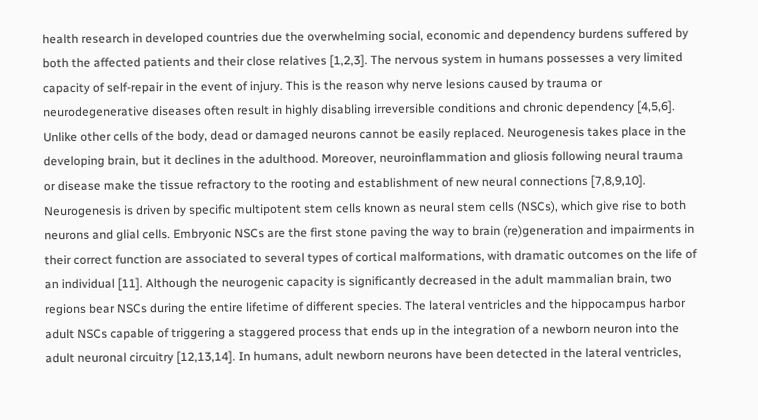health research in developed countries due the overwhelming social, economic and dependency burdens suffered by both the affected patients and their close relatives [1,2,3]. The nervous system in humans possesses a very limited capacity of self-repair in the event of injury. This is the reason why nerve lesions caused by trauma or neurodegenerative diseases often result in highly disabling irreversible conditions and chronic dependency [4,5,6]. Unlike other cells of the body, dead or damaged neurons cannot be easily replaced. Neurogenesis takes place in the developing brain, but it declines in the adulthood. Moreover, neuroinflammation and gliosis following neural trauma or disease make the tissue refractory to the rooting and establishment of new neural connections [7,8,9,10].
Neurogenesis is driven by specific multipotent stem cells known as neural stem cells (NSCs), which give rise to both neurons and glial cells. Embryonic NSCs are the first stone paving the way to brain (re)generation and impairments in their correct function are associated to several types of cortical malformations, with dramatic outcomes on the life of an individual [11]. Although the neurogenic capacity is significantly decreased in the adult mammalian brain, two regions bear NSCs during the entire lifetime of different species. The lateral ventricles and the hippocampus harbor adult NSCs capable of triggering a staggered process that ends up in the integration of a newborn neuron into the adult neuronal circuitry [12,13,14]. In humans, adult newborn neurons have been detected in the lateral ventricles,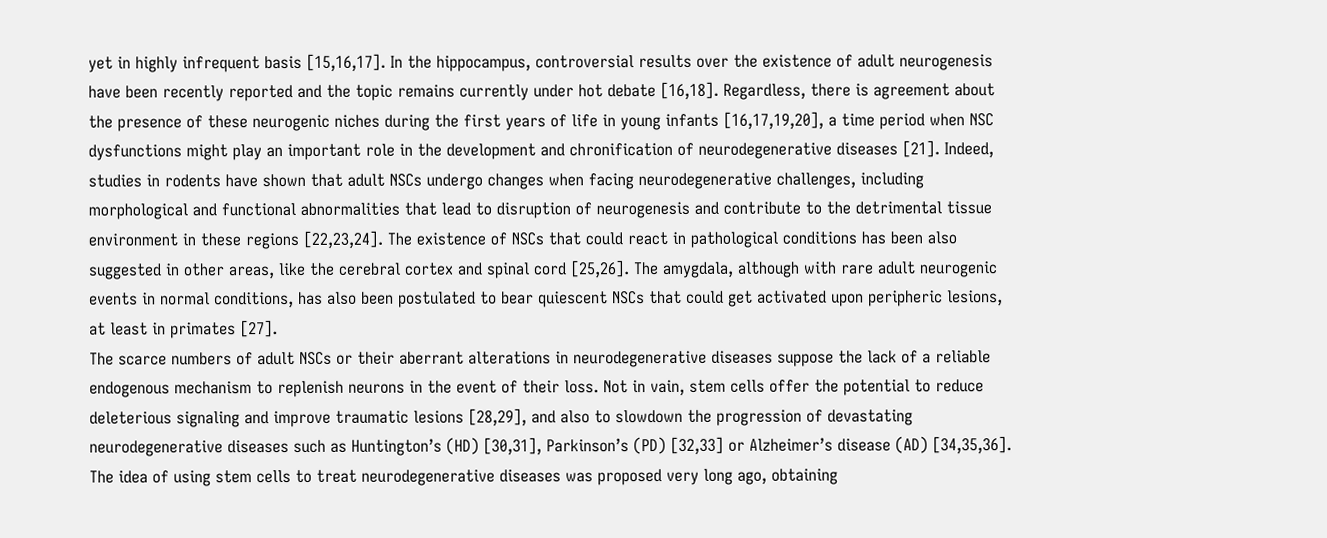yet in highly infrequent basis [15,16,17]. In the hippocampus, controversial results over the existence of adult neurogenesis have been recently reported and the topic remains currently under hot debate [16,18]. Regardless, there is agreement about the presence of these neurogenic niches during the first years of life in young infants [16,17,19,20], a time period when NSC dysfunctions might play an important role in the development and chronification of neurodegenerative diseases [21]. Indeed, studies in rodents have shown that adult NSCs undergo changes when facing neurodegenerative challenges, including morphological and functional abnormalities that lead to disruption of neurogenesis and contribute to the detrimental tissue environment in these regions [22,23,24]. The existence of NSCs that could react in pathological conditions has been also suggested in other areas, like the cerebral cortex and spinal cord [25,26]. The amygdala, although with rare adult neurogenic events in normal conditions, has also been postulated to bear quiescent NSCs that could get activated upon peripheric lesions, at least in primates [27].
The scarce numbers of adult NSCs or their aberrant alterations in neurodegenerative diseases suppose the lack of a reliable endogenous mechanism to replenish neurons in the event of their loss. Not in vain, stem cells offer the potential to reduce deleterious signaling and improve traumatic lesions [28,29], and also to slowdown the progression of devastating neurodegenerative diseases such as Huntington’s (HD) [30,31], Parkinson’s (PD) [32,33] or Alzheimer’s disease (AD) [34,35,36]. The idea of using stem cells to treat neurodegenerative diseases was proposed very long ago, obtaining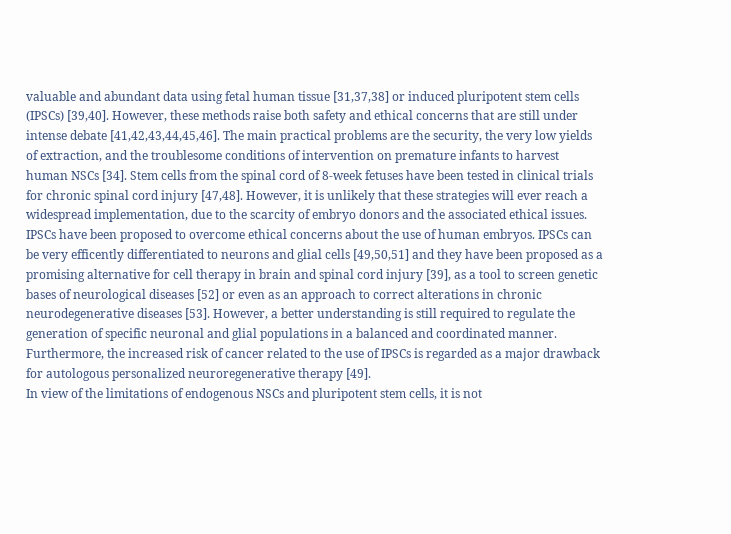valuable and abundant data using fetal human tissue [31,37,38] or induced pluripotent stem cells (IPSCs) [39,40]. However, these methods raise both safety and ethical concerns that are still under intense debate [41,42,43,44,45,46]. The main practical problems are the security, the very low yields of extraction, and the troublesome conditions of intervention on premature infants to harvest human NSCs [34]. Stem cells from the spinal cord of 8-week fetuses have been tested in clinical trials for chronic spinal cord injury [47,48]. However, it is unlikely that these strategies will ever reach a widespread implementation, due to the scarcity of embryo donors and the associated ethical issues. IPSCs have been proposed to overcome ethical concerns about the use of human embryos. IPSCs can be very efficently differentiated to neurons and glial cells [49,50,51] and they have been proposed as a promising alternative for cell therapy in brain and spinal cord injury [39], as a tool to screen genetic bases of neurological diseases [52] or even as an approach to correct alterations in chronic neurodegenerative diseases [53]. However, a better understanding is still required to regulate the generation of specific neuronal and glial populations in a balanced and coordinated manner. Furthermore, the increased risk of cancer related to the use of IPSCs is regarded as a major drawback for autologous personalized neuroregenerative therapy [49].
In view of the limitations of endogenous NSCs and pluripotent stem cells, it is not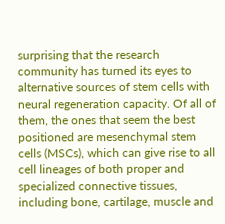surprising that the research community has turned its eyes to alternative sources of stem cells with neural regeneration capacity. Of all of them, the ones that seem the best positioned are mesenchymal stem cells (MSCs), which can give rise to all cell lineages of both proper and specialized connective tissues, including bone, cartilage, muscle and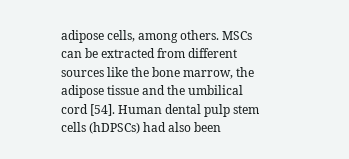adipose cells, among others. MSCs can be extracted from different sources like the bone marrow, the adipose tissue and the umbilical cord [54]. Human dental pulp stem cells (hDPSCs) had also been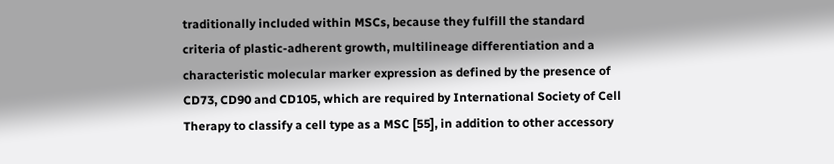traditionally included within MSCs, because they fulfill the standard criteria of plastic-adherent growth, multilineage differentiation and a characteristic molecular marker expression as defined by the presence of CD73, CD90 and CD105, which are required by International Society of Cell Therapy to classify a cell type as a MSC [55], in addition to other accessory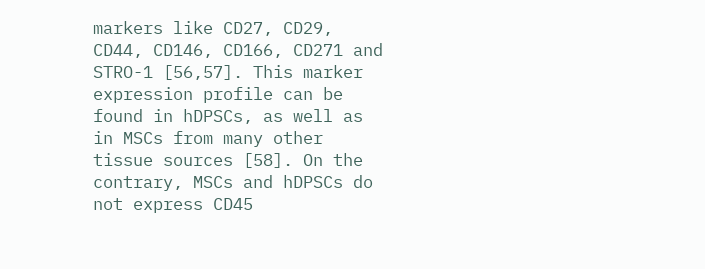markers like CD27, CD29, CD44, CD146, CD166, CD271 and STRO-1 [56,57]. This marker expression profile can be found in hDPSCs, as well as in MSCs from many other tissue sources [58]. On the contrary, MSCs and hDPSCs do not express CD45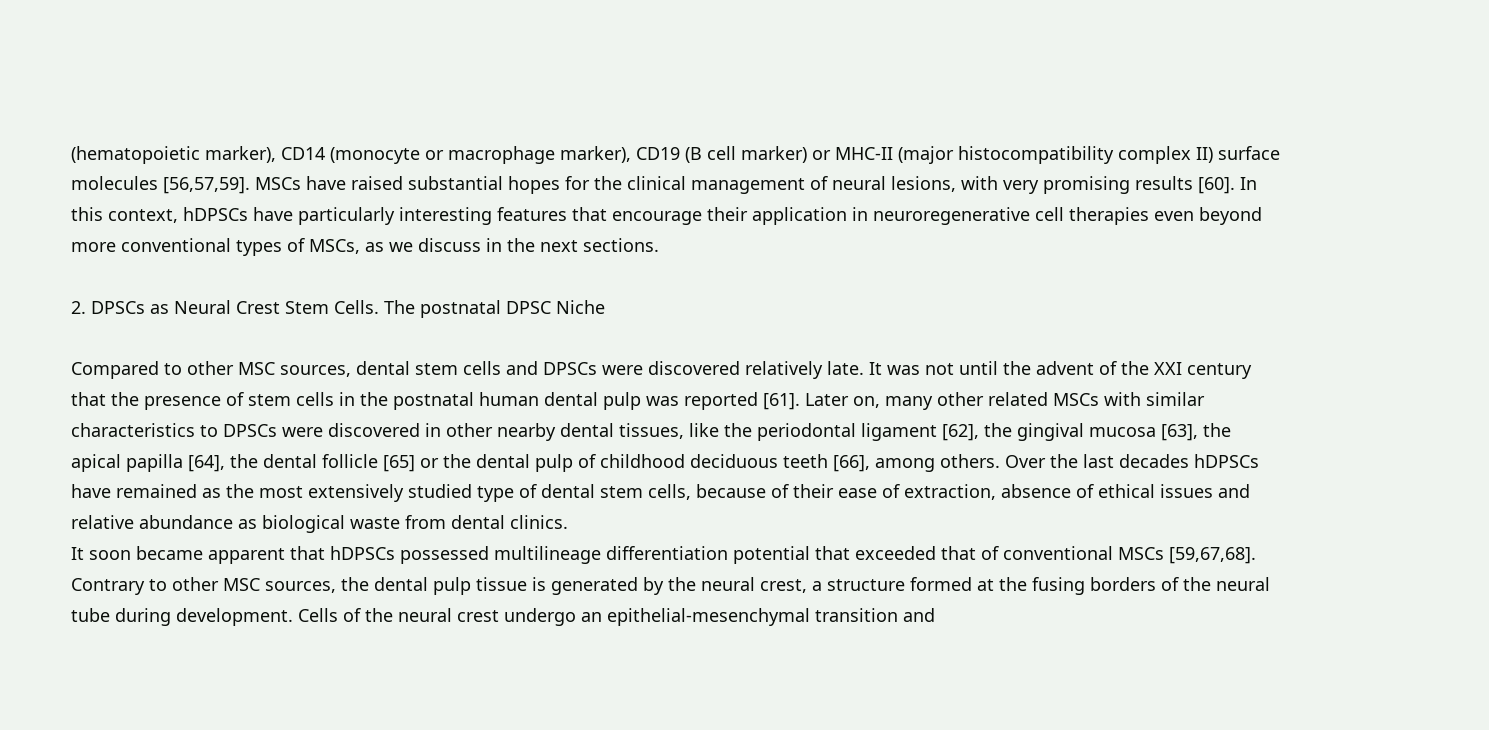(hematopoietic marker), CD14 (monocyte or macrophage marker), CD19 (B cell marker) or MHC-II (major histocompatibility complex II) surface molecules [56,57,59]. MSCs have raised substantial hopes for the clinical management of neural lesions, with very promising results [60]. In this context, hDPSCs have particularly interesting features that encourage their application in neuroregenerative cell therapies even beyond more conventional types of MSCs, as we discuss in the next sections.

2. DPSCs as Neural Crest Stem Cells. The postnatal DPSC Niche

Compared to other MSC sources, dental stem cells and DPSCs were discovered relatively late. It was not until the advent of the XXI century that the presence of stem cells in the postnatal human dental pulp was reported [61]. Later on, many other related MSCs with similar characteristics to DPSCs were discovered in other nearby dental tissues, like the periodontal ligament [62], the gingival mucosa [63], the apical papilla [64], the dental follicle [65] or the dental pulp of childhood deciduous teeth [66], among others. Over the last decades hDPSCs have remained as the most extensively studied type of dental stem cells, because of their ease of extraction, absence of ethical issues and relative abundance as biological waste from dental clinics.
It soon became apparent that hDPSCs possessed multilineage differentiation potential that exceeded that of conventional MSCs [59,67,68]. Contrary to other MSC sources, the dental pulp tissue is generated by the neural crest, a structure formed at the fusing borders of the neural tube during development. Cells of the neural crest undergo an epithelial-mesenchymal transition and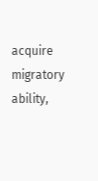acquire migratory ability,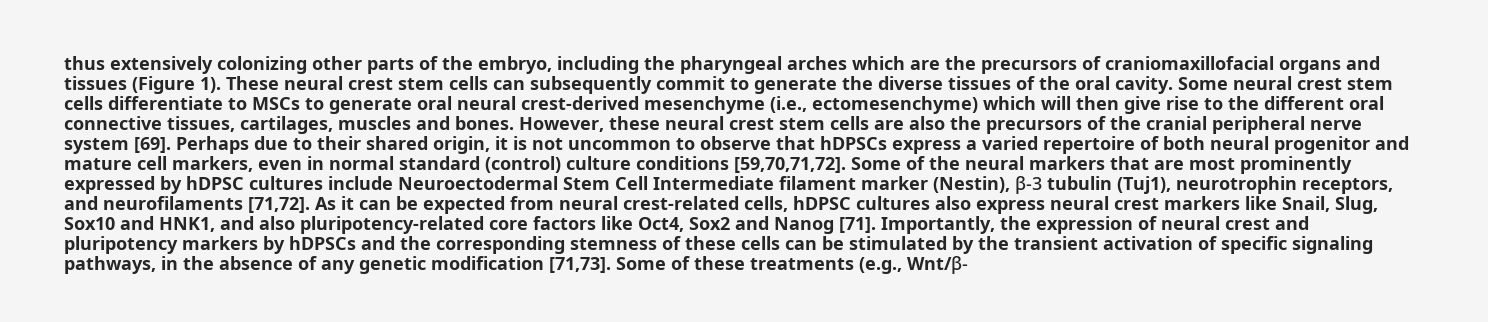thus extensively colonizing other parts of the embryo, including the pharyngeal arches which are the precursors of craniomaxillofacial organs and tissues (Figure 1). These neural crest stem cells can subsequently commit to generate the diverse tissues of the oral cavity. Some neural crest stem cells differentiate to MSCs to generate oral neural crest-derived mesenchyme (i.e., ectomesenchyme) which will then give rise to the different oral connective tissues, cartilages, muscles and bones. However, these neural crest stem cells are also the precursors of the cranial peripheral nerve system [69]. Perhaps due to their shared origin, it is not uncommon to observe that hDPSCs express a varied repertoire of both neural progenitor and mature cell markers, even in normal standard (control) culture conditions [59,70,71,72]. Some of the neural markers that are most prominently expressed by hDPSC cultures include Neuroectodermal Stem Cell Intermediate filament marker (Nestin), β-3 tubulin (Tuj1), neurotrophin receptors, and neurofilaments [71,72]. As it can be expected from neural crest-related cells, hDPSC cultures also express neural crest markers like Snail, Slug, Sox10 and HNK1, and also pluripotency-related core factors like Oct4, Sox2 and Nanog [71]. Importantly, the expression of neural crest and pluripotency markers by hDPSCs and the corresponding stemness of these cells can be stimulated by the transient activation of specific signaling pathways, in the absence of any genetic modification [71,73]. Some of these treatments (e.g., Wnt/β-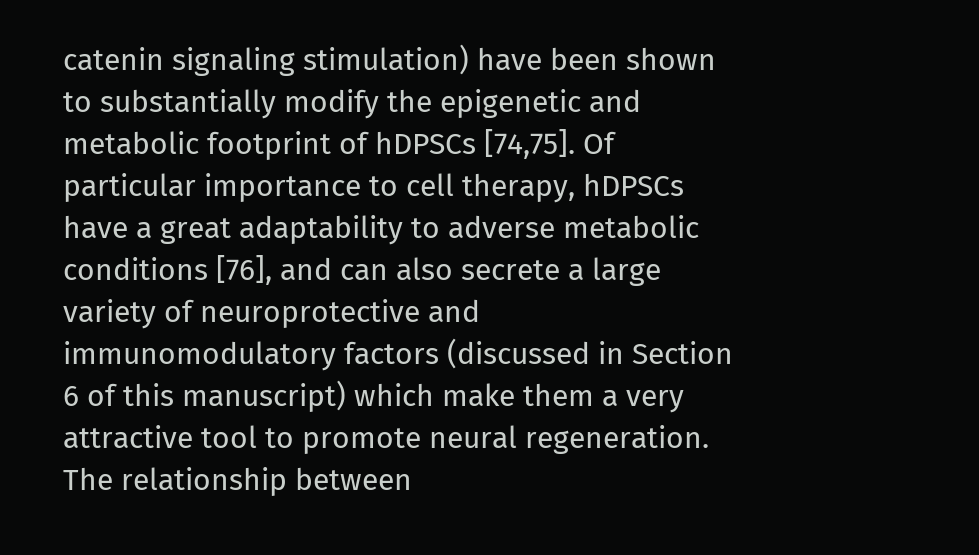catenin signaling stimulation) have been shown to substantially modify the epigenetic and metabolic footprint of hDPSCs [74,75]. Of particular importance to cell therapy, hDPSCs have a great adaptability to adverse metabolic conditions [76], and can also secrete a large variety of neuroprotective and immunomodulatory factors (discussed in Section 6 of this manuscript) which make them a very attractive tool to promote neural regeneration.
The relationship between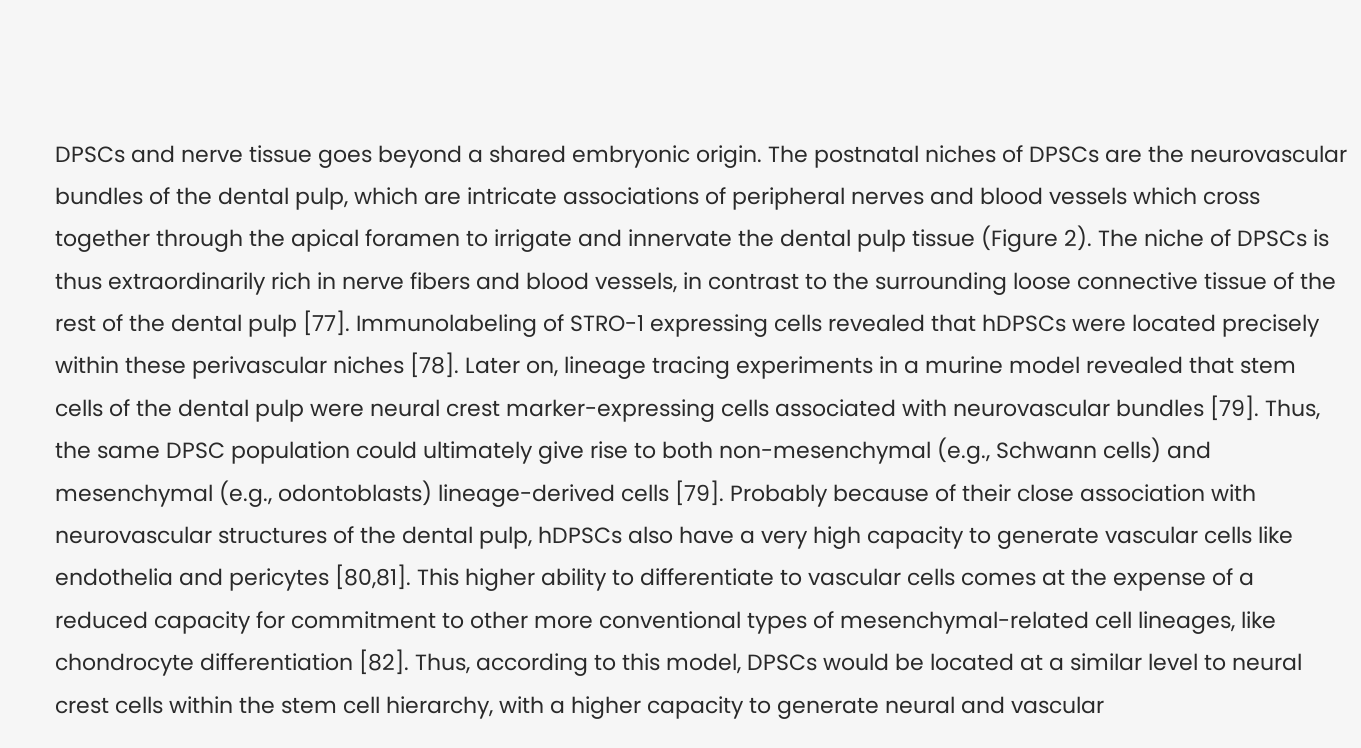DPSCs and nerve tissue goes beyond a shared embryonic origin. The postnatal niches of DPSCs are the neurovascular bundles of the dental pulp, which are intricate associations of peripheral nerves and blood vessels which cross together through the apical foramen to irrigate and innervate the dental pulp tissue (Figure 2). The niche of DPSCs is thus extraordinarily rich in nerve fibers and blood vessels, in contrast to the surrounding loose connective tissue of the rest of the dental pulp [77]. Immunolabeling of STRO-1 expressing cells revealed that hDPSCs were located precisely within these perivascular niches [78]. Later on, lineage tracing experiments in a murine model revealed that stem cells of the dental pulp were neural crest marker-expressing cells associated with neurovascular bundles [79]. Thus, the same DPSC population could ultimately give rise to both non-mesenchymal (e.g., Schwann cells) and mesenchymal (e.g., odontoblasts) lineage-derived cells [79]. Probably because of their close association with neurovascular structures of the dental pulp, hDPSCs also have a very high capacity to generate vascular cells like endothelia and pericytes [80,81]. This higher ability to differentiate to vascular cells comes at the expense of a reduced capacity for commitment to other more conventional types of mesenchymal-related cell lineages, like chondrocyte differentiation [82]. Thus, according to this model, DPSCs would be located at a similar level to neural crest cells within the stem cell hierarchy, with a higher capacity to generate neural and vascular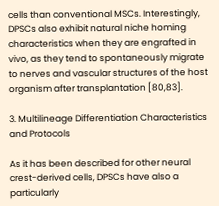cells than conventional MSCs. Interestingly, DPSCs also exhibit natural niche homing characteristics when they are engrafted in vivo, as they tend to spontaneously migrate to nerves and vascular structures of the host organism after transplantation [80,83].

3. Multilineage Differentiation Characteristics and Protocols

As it has been described for other neural crest-derived cells, DPSCs have also a particularly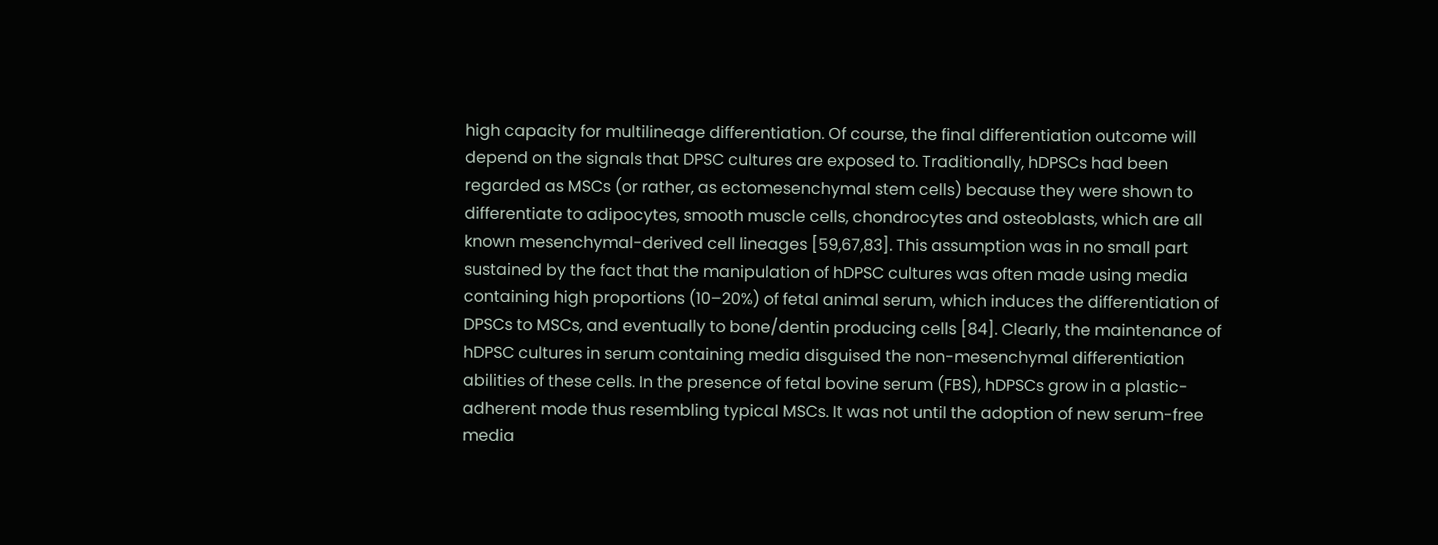high capacity for multilineage differentiation. Of course, the final differentiation outcome will depend on the signals that DPSC cultures are exposed to. Traditionally, hDPSCs had been regarded as MSCs (or rather, as ectomesenchymal stem cells) because they were shown to differentiate to adipocytes, smooth muscle cells, chondrocytes and osteoblasts, which are all known mesenchymal-derived cell lineages [59,67,83]. This assumption was in no small part sustained by the fact that the manipulation of hDPSC cultures was often made using media containing high proportions (10–20%) of fetal animal serum, which induces the differentiation of DPSCs to MSCs, and eventually to bone/dentin producing cells [84]. Clearly, the maintenance of hDPSC cultures in serum containing media disguised the non-mesenchymal differentiation abilities of these cells. In the presence of fetal bovine serum (FBS), hDPSCs grow in a plastic-adherent mode thus resembling typical MSCs. It was not until the adoption of new serum-free media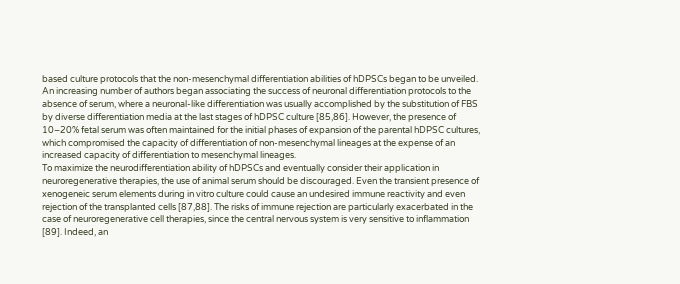based culture protocols that the non-mesenchymal differentiation abilities of hDPSCs began to be unveiled. An increasing number of authors began associating the success of neuronal differentiation protocols to the absence of serum, where a neuronal-like differentiation was usually accomplished by the substitution of FBS by diverse differentiation media at the last stages of hDPSC culture [85,86]. However, the presence of 10–20% fetal serum was often maintained for the initial phases of expansion of the parental hDPSC cultures, which compromised the capacity of differentiation of non-mesenchymal lineages at the expense of an increased capacity of differentiation to mesenchymal lineages.
To maximize the neurodifferentiation ability of hDPSCs and eventually consider their application in neuroregenerative therapies, the use of animal serum should be discouraged. Even the transient presence of xenogeneic serum elements during in vitro culture could cause an undesired immune reactivity and even rejection of the transplanted cells [87,88]. The risks of immune rejection are particularly exacerbated in the case of neuroregenerative cell therapies, since the central nervous system is very sensitive to inflammation [89]. Indeed, an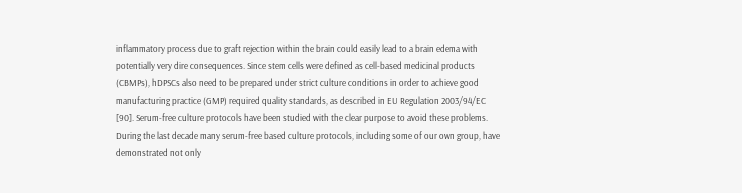inflammatory process due to graft rejection within the brain could easily lead to a brain edema with potentially very dire consequences. Since stem cells were defined as cell-based medicinal products (CBMPs), hDPSCs also need to be prepared under strict culture conditions in order to achieve good manufacturing practice (GMP) required quality standards, as described in EU Regulation 2003/94/EC [90]. Serum-free culture protocols have been studied with the clear purpose to avoid these problems. During the last decade many serum-free based culture protocols, including some of our own group, have demonstrated not only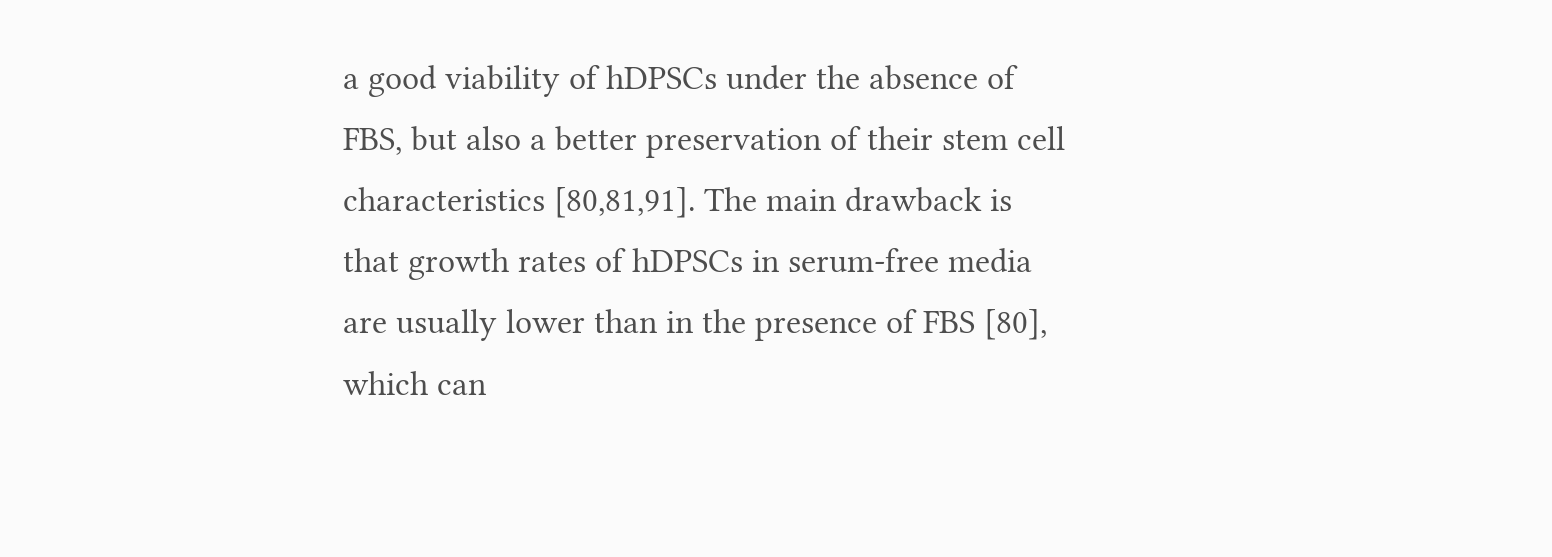a good viability of hDPSCs under the absence of FBS, but also a better preservation of their stem cell characteristics [80,81,91]. The main drawback is that growth rates of hDPSCs in serum-free media are usually lower than in the presence of FBS [80], which can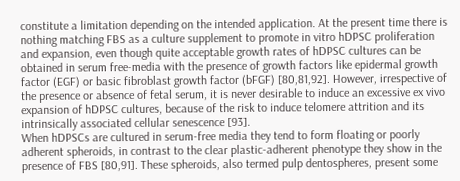constitute a limitation depending on the intended application. At the present time there is nothing matching FBS as a culture supplement to promote in vitro hDPSC proliferation and expansion, even though quite acceptable growth rates of hDPSC cultures can be obtained in serum free-media with the presence of growth factors like epidermal growth factor (EGF) or basic fibroblast growth factor (bFGF) [80,81,92]. However, irrespective of the presence or absence of fetal serum, it is never desirable to induce an excessive ex vivo expansion of hDPSC cultures, because of the risk to induce telomere attrition and its intrinsically associated cellular senescence [93].
When hDPSCs are cultured in serum-free media they tend to form floating or poorly adherent spheroids, in contrast to the clear plastic-adherent phenotype they show in the presence of FBS [80,91]. These spheroids, also termed pulp dentospheres, present some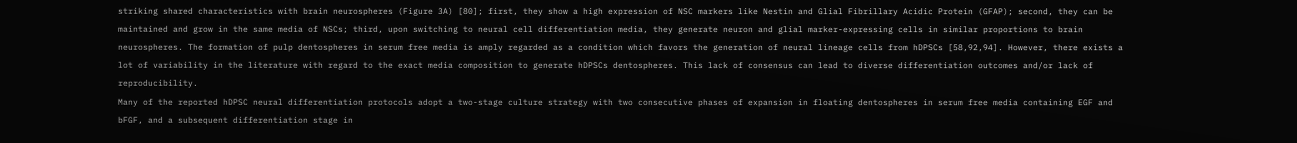striking shared characteristics with brain neurospheres (Figure 3A) [80]; first, they show a high expression of NSC markers like Nestin and Glial Fibrillary Acidic Protein (GFAP); second, they can be maintained and grow in the same media of NSCs; third, upon switching to neural cell differentiation media, they generate neuron and glial marker-expressing cells in similar proportions to brain neurospheres. The formation of pulp dentospheres in serum free media is amply regarded as a condition which favors the generation of neural lineage cells from hDPSCs [58,92,94]. However, there exists a lot of variability in the literature with regard to the exact media composition to generate hDPSCs dentospheres. This lack of consensus can lead to diverse differentiation outcomes and/or lack of reproducibility.
Many of the reported hDPSC neural differentiation protocols adopt a two-stage culture strategy with two consecutive phases of expansion in floating dentospheres in serum free media containing EGF and bFGF, and a subsequent differentiation stage in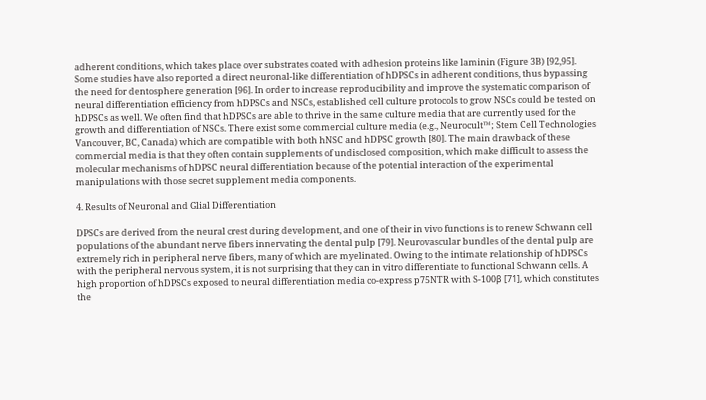adherent conditions, which takes place over substrates coated with adhesion proteins like laminin (Figure 3B) [92,95]. Some studies have also reported a direct neuronal-like differentiation of hDPSCs in adherent conditions, thus bypassing the need for dentosphere generation [96]. In order to increase reproducibility and improve the systematic comparison of neural differentiation efficiency from hDPSCs and NSCs, established cell culture protocols to grow NSCs could be tested on hDPSCs as well. We often find that hDPSCs are able to thrive in the same culture media that are currently used for the growth and differentiation of NSCs. There exist some commercial culture media (e.g., Neurocult™; Stem Cell Technologies Vancouver, BC, Canada) which are compatible with both hNSC and hDPSC growth [80]. The main drawback of these commercial media is that they often contain supplements of undisclosed composition, which make difficult to assess the molecular mechanisms of hDPSC neural differentiation because of the potential interaction of the experimental manipulations with those secret supplement media components.

4. Results of Neuronal and Glial Differentiation

DPSCs are derived from the neural crest during development, and one of their in vivo functions is to renew Schwann cell populations of the abundant nerve fibers innervating the dental pulp [79]. Neurovascular bundles of the dental pulp are extremely rich in peripheral nerve fibers, many of which are myelinated. Owing to the intimate relationship of hDPSCs with the peripheral nervous system, it is not surprising that they can in vitro differentiate to functional Schwann cells. A high proportion of hDPSCs exposed to neural differentiation media co-express p75NTR with S-100β [71], which constitutes the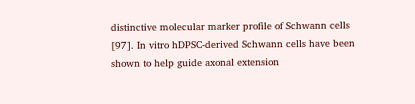distinctive molecular marker profile of Schwann cells [97]. In vitro hDPSC-derived Schwann cells have been shown to help guide axonal extension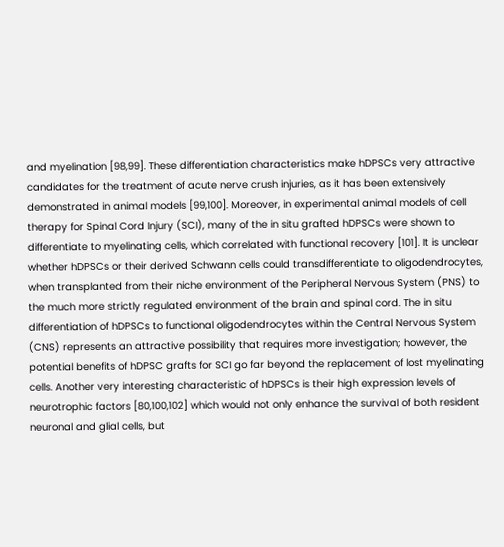and myelination [98,99]. These differentiation characteristics make hDPSCs very attractive candidates for the treatment of acute nerve crush injuries, as it has been extensively demonstrated in animal models [99,100]. Moreover, in experimental animal models of cell therapy for Spinal Cord Injury (SCI), many of the in situ grafted hDPSCs were shown to differentiate to myelinating cells, which correlated with functional recovery [101]. It is unclear whether hDPSCs or their derived Schwann cells could transdifferentiate to oligodendrocytes, when transplanted from their niche environment of the Peripheral Nervous System (PNS) to the much more strictly regulated environment of the brain and spinal cord. The in situ differentiation of hDPSCs to functional oligodendrocytes within the Central Nervous System (CNS) represents an attractive possibility that requires more investigation; however, the potential benefits of hDPSC grafts for SCI go far beyond the replacement of lost myelinating cells. Another very interesting characteristic of hDPSCs is their high expression levels of neurotrophic factors [80,100,102] which would not only enhance the survival of both resident neuronal and glial cells, but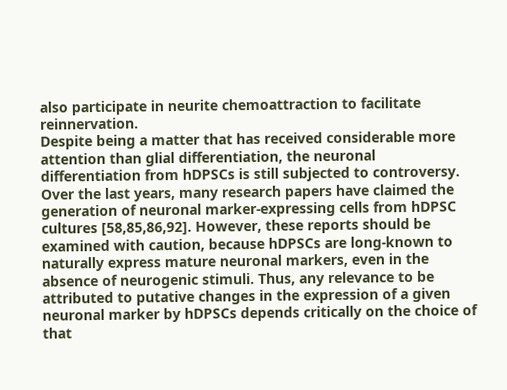also participate in neurite chemoattraction to facilitate reinnervation.
Despite being a matter that has received considerable more attention than glial differentiation, the neuronal differentiation from hDPSCs is still subjected to controversy. Over the last years, many research papers have claimed the generation of neuronal marker-expressing cells from hDPSC cultures [58,85,86,92]. However, these reports should be examined with caution, because hDPSCs are long-known to naturally express mature neuronal markers, even in the absence of neurogenic stimuli. Thus, any relevance to be attributed to putative changes in the expression of a given neuronal marker by hDPSCs depends critically on the choice of that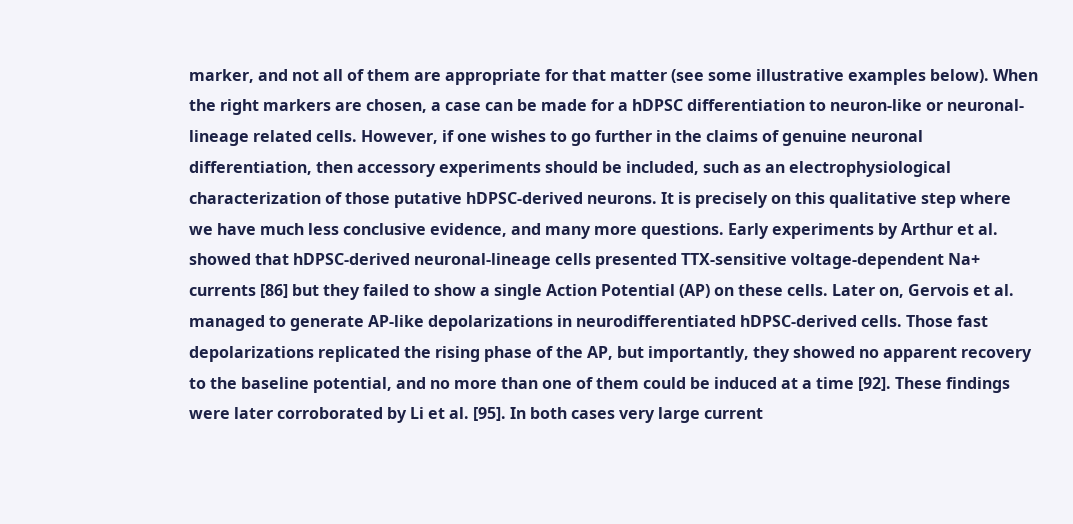marker, and not all of them are appropriate for that matter (see some illustrative examples below). When the right markers are chosen, a case can be made for a hDPSC differentiation to neuron-like or neuronal-lineage related cells. However, if one wishes to go further in the claims of genuine neuronal differentiation, then accessory experiments should be included, such as an electrophysiological characterization of those putative hDPSC-derived neurons. It is precisely on this qualitative step where we have much less conclusive evidence, and many more questions. Early experiments by Arthur et al. showed that hDPSC-derived neuronal-lineage cells presented TTX-sensitive voltage-dependent Na+ currents [86] but they failed to show a single Action Potential (AP) on these cells. Later on, Gervois et al. managed to generate AP-like depolarizations in neurodifferentiated hDPSC-derived cells. Those fast depolarizations replicated the rising phase of the AP, but importantly, they showed no apparent recovery to the baseline potential, and no more than one of them could be induced at a time [92]. These findings were later corroborated by Li et al. [95]. In both cases very large current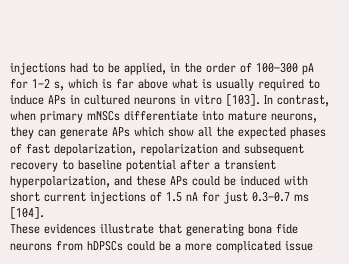injections had to be applied, in the order of 100–300 pA for 1–2 s, which is far above what is usually required to induce APs in cultured neurons in vitro [103]. In contrast, when primary mNSCs differentiate into mature neurons, they can generate APs which show all the expected phases of fast depolarization, repolarization and subsequent recovery to baseline potential after a transient hyperpolarization, and these APs could be induced with short current injections of 1.5 nA for just 0.3–0.7 ms [104].
These evidences illustrate that generating bona fide neurons from hDPSCs could be a more complicated issue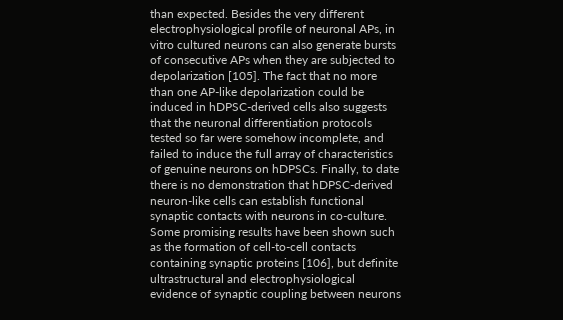than expected. Besides the very different electrophysiological profile of neuronal APs, in vitro cultured neurons can also generate bursts of consecutive APs when they are subjected to depolarization [105]. The fact that no more than one AP-like depolarization could be induced in hDPSC-derived cells also suggests that the neuronal differentiation protocols tested so far were somehow incomplete, and failed to induce the full array of characteristics of genuine neurons on hDPSCs. Finally, to date there is no demonstration that hDPSC-derived neuron-like cells can establish functional synaptic contacts with neurons in co-culture. Some promising results have been shown such as the formation of cell-to-cell contacts containing synaptic proteins [106], but definite ultrastructural and electrophysiological evidence of synaptic coupling between neurons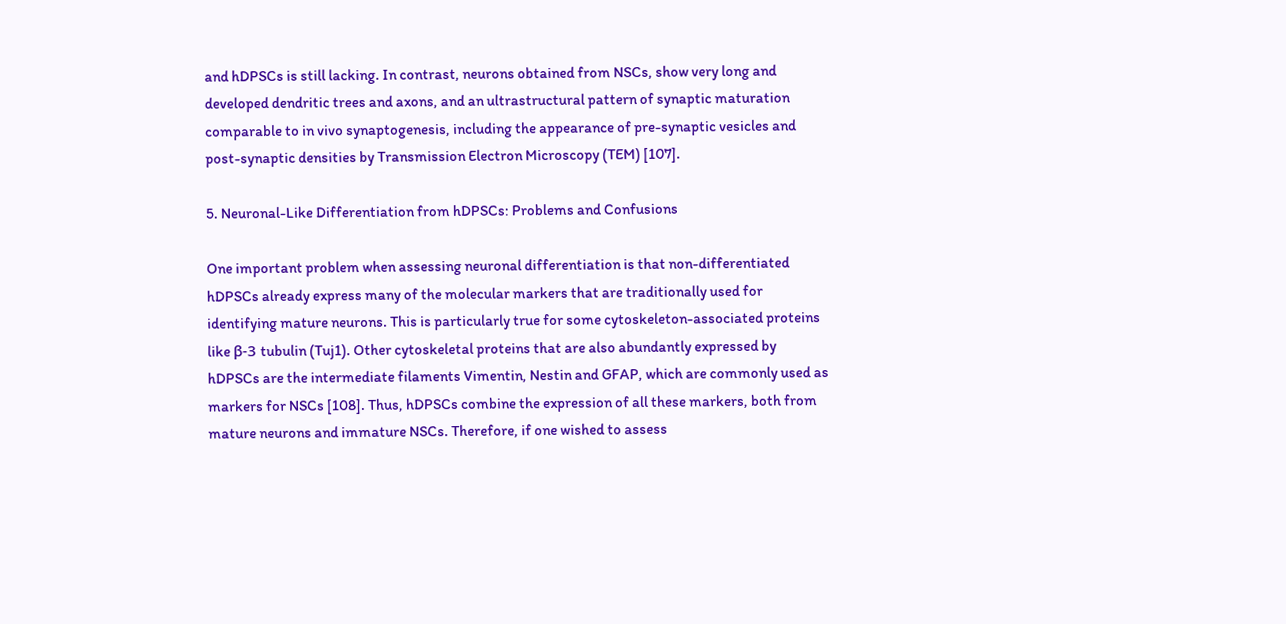and hDPSCs is still lacking. In contrast, neurons obtained from NSCs, show very long and developed dendritic trees and axons, and an ultrastructural pattern of synaptic maturation comparable to in vivo synaptogenesis, including the appearance of pre-synaptic vesicles and post-synaptic densities by Transmission Electron Microscopy (TEM) [107].

5. Neuronal-Like Differentiation from hDPSCs: Problems and Confusions

One important problem when assessing neuronal differentiation is that non-differentiated hDPSCs already express many of the molecular markers that are traditionally used for identifying mature neurons. This is particularly true for some cytoskeleton-associated proteins like β-3 tubulin (Tuj1). Other cytoskeletal proteins that are also abundantly expressed by hDPSCs are the intermediate filaments Vimentin, Nestin and GFAP, which are commonly used as markers for NSCs [108]. Thus, hDPSCs combine the expression of all these markers, both from mature neurons and immature NSCs. Therefore, if one wished to assess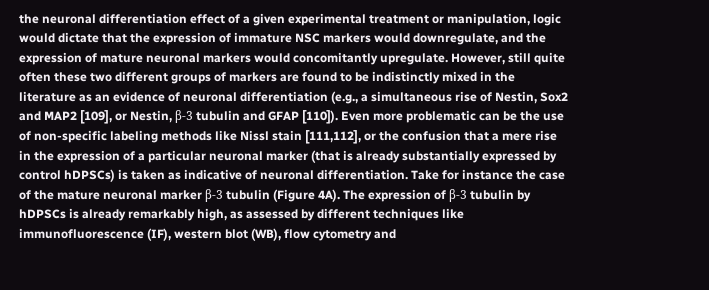the neuronal differentiation effect of a given experimental treatment or manipulation, logic would dictate that the expression of immature NSC markers would downregulate, and the expression of mature neuronal markers would concomitantly upregulate. However, still quite often these two different groups of markers are found to be indistinctly mixed in the literature as an evidence of neuronal differentiation (e.g., a simultaneous rise of Nestin, Sox2 and MAP2 [109], or Nestin, β-3 tubulin and GFAP [110]). Even more problematic can be the use of non-specific labeling methods like Nissl stain [111,112], or the confusion that a mere rise in the expression of a particular neuronal marker (that is already substantially expressed by control hDPSCs) is taken as indicative of neuronal differentiation. Take for instance the case of the mature neuronal marker β-3 tubulin (Figure 4A). The expression of β-3 tubulin by hDPSCs is already remarkably high, as assessed by different techniques like immunofluorescence (IF), western blot (WB), flow cytometry and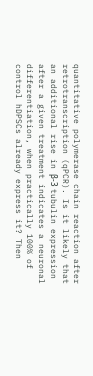quantitative polymerase chain reaction after retrotranscription (qPCR). Is it likely that an additional rise in β-3 tubulin expression after a given treatment indicates a neuronal differentiation, when practically 100% of control hDPSCs already express it? Then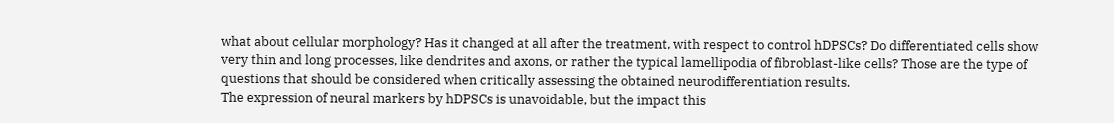what about cellular morphology? Has it changed at all after the treatment, with respect to control hDPSCs? Do differentiated cells show very thin and long processes, like dendrites and axons, or rather the typical lamellipodia of fibroblast-like cells? Those are the type of questions that should be considered when critically assessing the obtained neurodifferentiation results.
The expression of neural markers by hDPSCs is unavoidable, but the impact this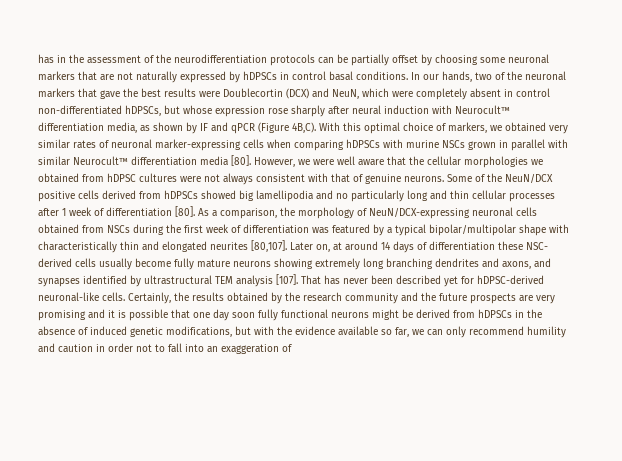has in the assessment of the neurodifferentiation protocols can be partially offset by choosing some neuronal markers that are not naturally expressed by hDPSCs in control basal conditions. In our hands, two of the neuronal markers that gave the best results were Doublecortin (DCX) and NeuN, which were completely absent in control non-differentiated hDPSCs, but whose expression rose sharply after neural induction with Neurocult™ differentiation media, as shown by IF and qPCR (Figure 4B,C). With this optimal choice of markers, we obtained very similar rates of neuronal marker-expressing cells when comparing hDPSCs with murine NSCs grown in parallel with similar Neurocult™ differentiation media [80]. However, we were well aware that the cellular morphologies we obtained from hDPSC cultures were not always consistent with that of genuine neurons. Some of the NeuN/DCX positive cells derived from hDPSCs showed big lamellipodia and no particularly long and thin cellular processes after 1 week of differentiation [80]. As a comparison, the morphology of NeuN/DCX-expressing neuronal cells obtained from NSCs during the first week of differentiation was featured by a typical bipolar/multipolar shape with characteristically thin and elongated neurites [80,107]. Later on, at around 14 days of differentiation these NSC-derived cells usually become fully mature neurons showing extremely long branching dendrites and axons, and synapses identified by ultrastructural TEM analysis [107]. That has never been described yet for hDPSC-derived neuronal-like cells. Certainly, the results obtained by the research community and the future prospects are very promising and it is possible that one day soon fully functional neurons might be derived from hDPSCs in the absence of induced genetic modifications, but with the evidence available so far, we can only recommend humility and caution in order not to fall into an exaggeration of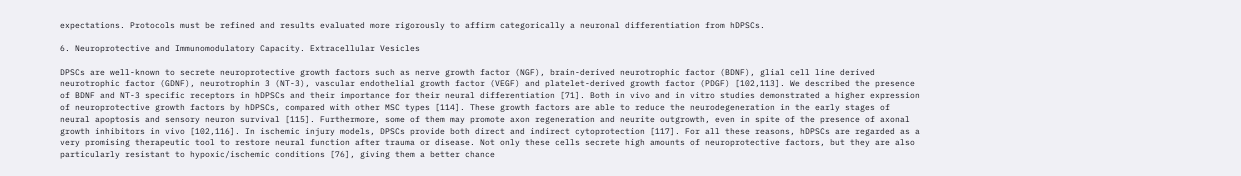expectations. Protocols must be refined and results evaluated more rigorously to affirm categorically a neuronal differentiation from hDPSCs.

6. Neuroprotective and Immunomodulatory Capacity. Extracellular Vesicles

DPSCs are well-known to secrete neuroprotective growth factors such as nerve growth factor (NGF), brain-derived neurotrophic factor (BDNF), glial cell line derived neurotrophic factor (GDNF), neurotrophin 3 (NT-3), vascular endothelial growth factor (VEGF) and platelet-derived growth factor (PDGF) [102,113]. We described the presence of BDNF and NT-3 specific receptors in hDPSCs and their importance for their neural differentiation [71]. Both in vivo and in vitro studies demonstrated a higher expression of neuroprotective growth factors by hDPSCs, compared with other MSC types [114]. These growth factors are able to reduce the neurodegeneration in the early stages of neural apoptosis and sensory neuron survival [115]. Furthermore, some of them may promote axon regeneration and neurite outgrowth, even in spite of the presence of axonal growth inhibitors in vivo [102,116]. In ischemic injury models, DPSCs provide both direct and indirect cytoprotection [117]. For all these reasons, hDPSCs are regarded as a very promising therapeutic tool to restore neural function after trauma or disease. Not only these cells secrete high amounts of neuroprotective factors, but they are also particularly resistant to hypoxic/ischemic conditions [76], giving them a better chance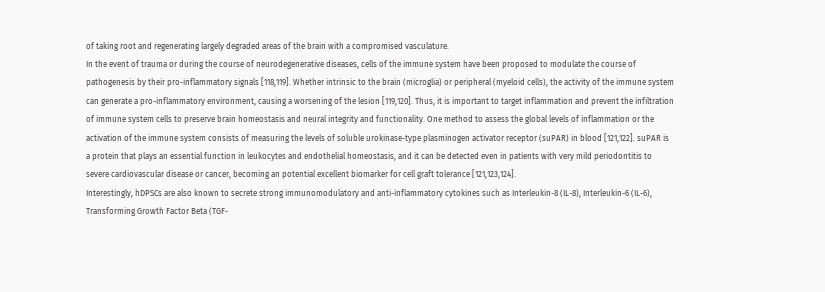of taking root and regenerating largely degraded areas of the brain with a compromised vasculature.
In the event of trauma or during the course of neurodegenerative diseases, cells of the immune system have been proposed to modulate the course of pathogenesis by their pro-inflammatory signals [118,119]. Whether intrinsic to the brain (microglia) or peripheral (myeloid cells), the activity of the immune system can generate a pro-inflammatory environment, causing a worsening of the lesion [119,120]. Thus, it is important to target inflammation and prevent the infiltration of immune system cells to preserve brain homeostasis and neural integrity and functionality. One method to assess the global levels of inflammation or the activation of the immune system consists of measuring the levels of soluble urokinase-type plasminogen activator receptor (suPAR) in blood [121,122]. suPAR is a protein that plays an essential function in leukocytes and endothelial homeostasis, and it can be detected even in patients with very mild periodontitis to severe cardiovascular disease or cancer, becoming an potential excellent biomarker for cell graft tolerance [121,123,124].
Interestingly, hDPSCs are also known to secrete strong immunomodulatory and anti-inflammatory cytokines such as Interleukin-8 (IL-8), Interleukin-6 (IL-6), Transforming Growth Factor Beta (TGF-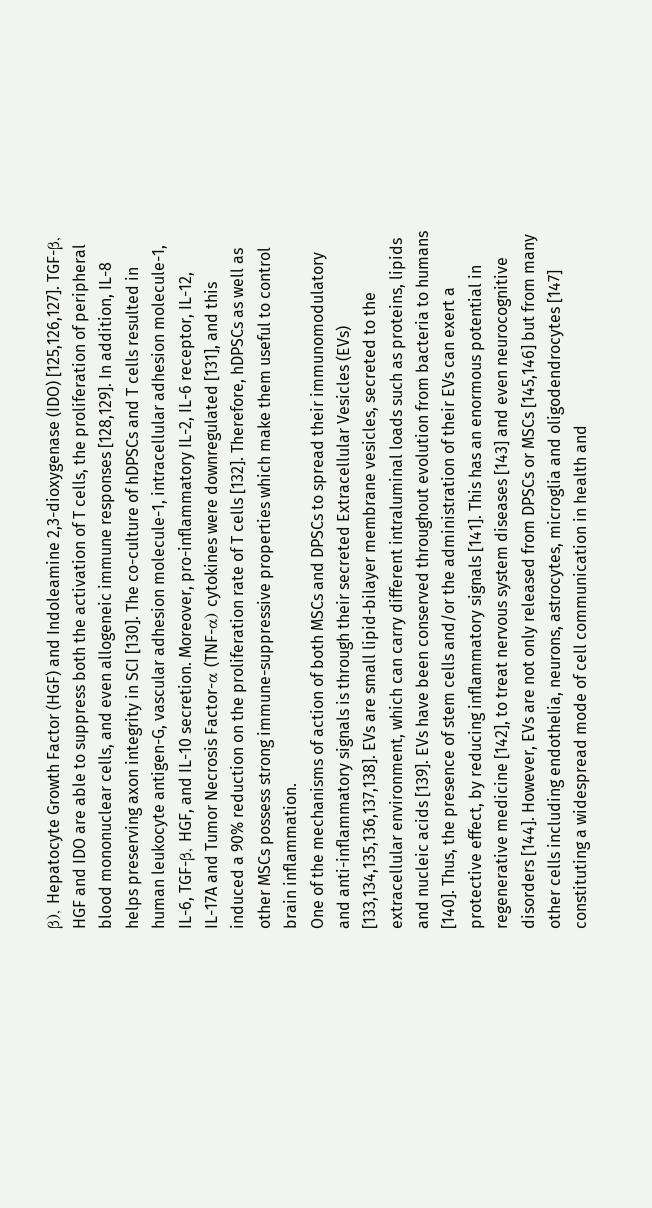β), Hepatocyte Growth Factor (HGF) and Indoleamine 2,3-dioxygenase (IDO) [125,126,127]. TGF-β, HGF and IDO are able to suppress both the activation of T cells, the proliferation of peripheral blood mononuclear cells, and even allogeneic immune responses [128,129]. In addition, IL-8 helps preserving axon integrity in SCI [130]. The co-culture of hDPSCs and T cells resulted in human leukocyte antigen-G, vascular adhesion molecule-1, intracellular adhesion molecule-1, IL-6, TGF-β, HGF, and IL-10 secretion. Moreover, pro-inflammatory IL-2, IL-6 receptor, IL-12, IL-17A and Tumor Necrosis Factor-α (TNF-α) cytokines were downregulated [131], and this induced a 90% reduction on the proliferation rate of T cells [132]. Therefore, hDPSCs as well as other MSCs possess strong immune-suppressive properties which make them useful to control brain inflammation.
One of the mechanisms of action of both MSCs and DPSCs to spread their immunomodulatory and anti-inflammatory signals is through their secreted Extracellular Vesicles (EVs) [133,134,135,136,137,138]. EVs are small lipid-bilayer membrane vesicles, secreted to the extracellular environment, which can carry different intraluminal loads such as proteins, lipids and nucleic acids [139]. EVs have been conserved throughout evolution from bacteria to humans [140]. Thus, the presence of stem cells and/or the administration of their EVs can exert a protective effect, by reducing inflammatory signals [141]. This has an enormous potential in regenerative medicine [142], to treat nervous system diseases [143] and even neurocognitive disorders [144]. However, EVs are not only released from DPSCs or MSCs [145,146] but from many other cells including endothelia, neurons, astrocytes, microglia and oligodendrocytes [147] constituting a widespread mode of cell communication in health and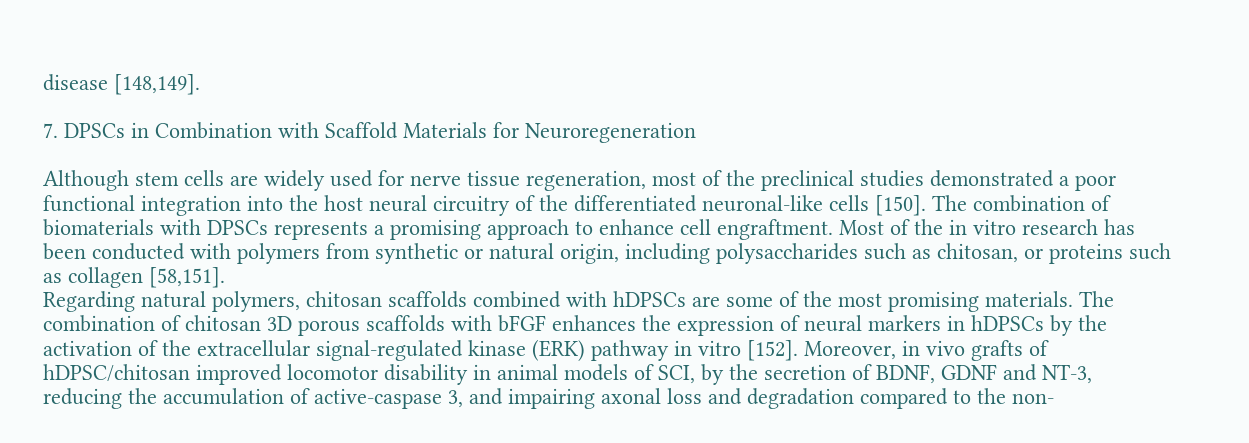disease [148,149].

7. DPSCs in Combination with Scaffold Materials for Neuroregeneration

Although stem cells are widely used for nerve tissue regeneration, most of the preclinical studies demonstrated a poor functional integration into the host neural circuitry of the differentiated neuronal-like cells [150]. The combination of biomaterials with DPSCs represents a promising approach to enhance cell engraftment. Most of the in vitro research has been conducted with polymers from synthetic or natural origin, including polysaccharides such as chitosan, or proteins such as collagen [58,151].
Regarding natural polymers, chitosan scaffolds combined with hDPSCs are some of the most promising materials. The combination of chitosan 3D porous scaffolds with bFGF enhances the expression of neural markers in hDPSCs by the activation of the extracellular signal-regulated kinase (ERK) pathway in vitro [152]. Moreover, in vivo grafts of hDPSC/chitosan improved locomotor disability in animal models of SCI, by the secretion of BDNF, GDNF and NT-3, reducing the accumulation of active-caspase 3, and impairing axonal loss and degradation compared to the non-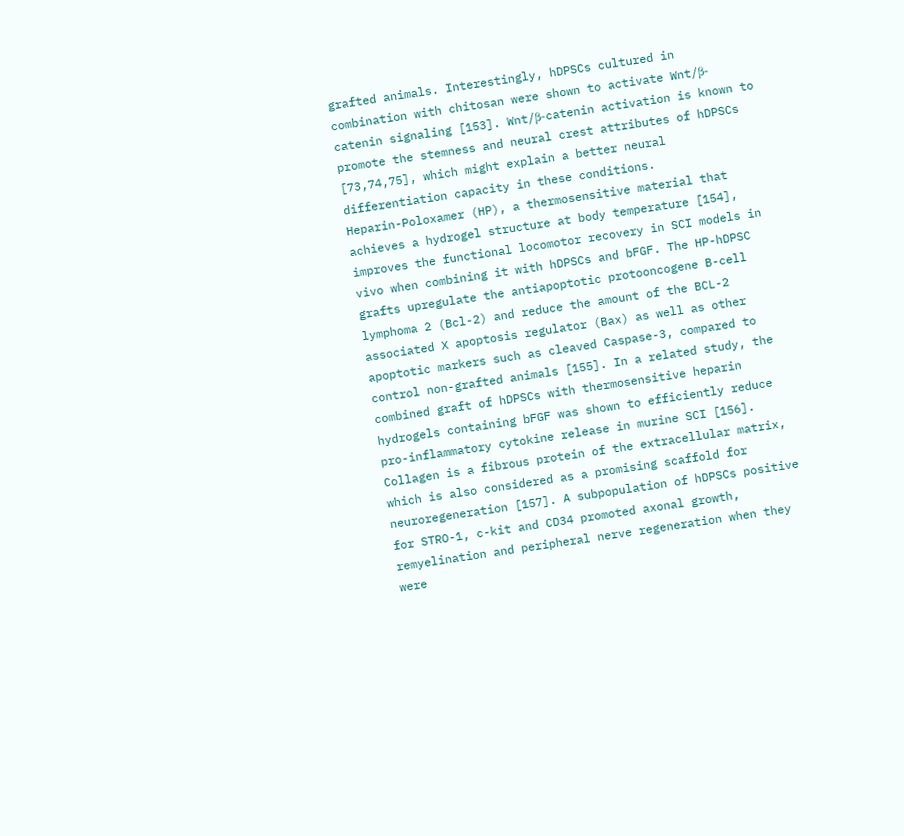grafted animals. Interestingly, hDPSCs cultured in combination with chitosan were shown to activate Wnt/β-catenin signaling [153]. Wnt/β-catenin activation is known to promote the stemness and neural crest attributes of hDPSCs [73,74,75], which might explain a better neural differentiation capacity in these conditions.
Heparin-Poloxamer (HP), a thermosensitive material that achieves a hydrogel structure at body temperature [154], improves the functional locomotor recovery in SCI models in vivo when combining it with hDPSCs and bFGF. The HP-hDPSC grafts upregulate the antiapoptotic protooncogene B-cell lymphoma 2 (Bcl-2) and reduce the amount of the BCL-2 associated X apoptosis regulator (Bax) as well as other apoptotic markers such as cleaved Caspase-3, compared to control non-grafted animals [155]. In a related study, the combined graft of hDPSCs with thermosensitive heparin hydrogels containing bFGF was shown to efficiently reduce pro-inflammatory cytokine release in murine SCI [156].
Collagen is a fibrous protein of the extracellular matrix, which is also considered as a promising scaffold for neuroregeneration [157]. A subpopulation of hDPSCs positive for STRO-1, c-kit and CD34 promoted axonal growth, remyelination and peripheral nerve regeneration when they were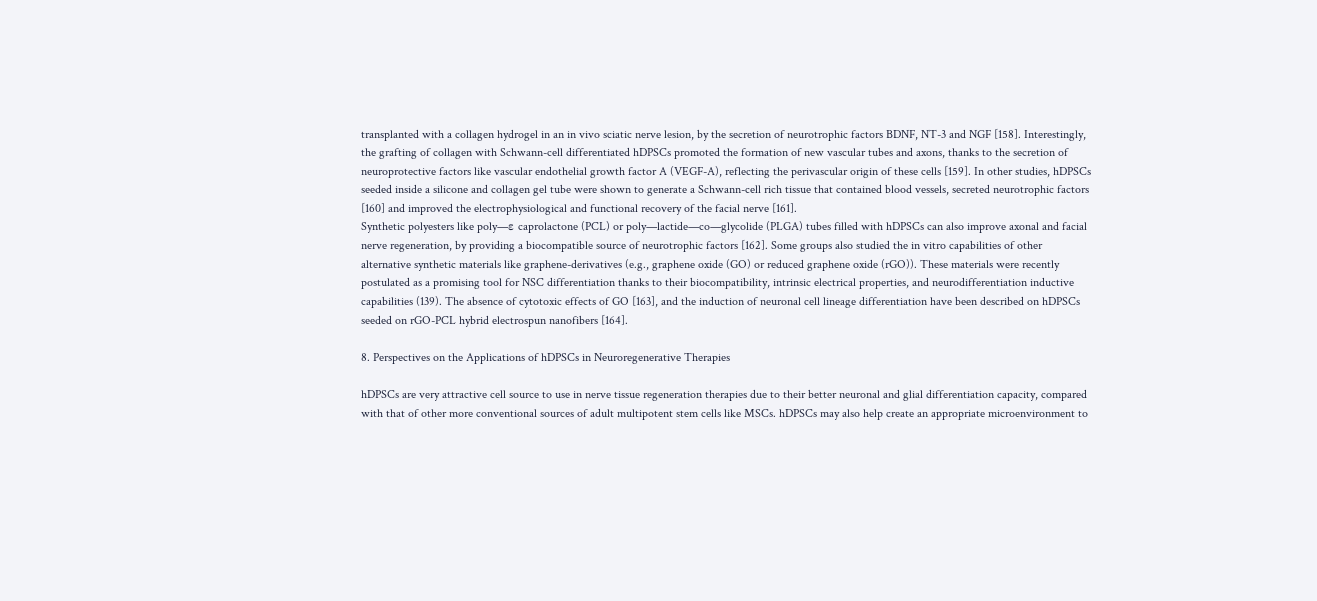transplanted with a collagen hydrogel in an in vivo sciatic nerve lesion, by the secretion of neurotrophic factors BDNF, NT-3 and NGF [158]. Interestingly, the grafting of collagen with Schwann-cell differentiated hDPSCs promoted the formation of new vascular tubes and axons, thanks to the secretion of neuroprotective factors like vascular endothelial growth factor A (VEGF-A), reflecting the perivascular origin of these cells [159]. In other studies, hDPSCs seeded inside a silicone and collagen gel tube were shown to generate a Schwann-cell rich tissue that contained blood vessels, secreted neurotrophic factors [160] and improved the electrophysiological and functional recovery of the facial nerve [161].
Synthetic polyesters like poly—ε caprolactone (PCL) or poly—lactide—co—glycolide (PLGA) tubes filled with hDPSCs can also improve axonal and facial nerve regeneration, by providing a biocompatible source of neurotrophic factors [162]. Some groups also studied the in vitro capabilities of other alternative synthetic materials like graphene-derivatives (e.g., graphene oxide (GO) or reduced graphene oxide (rGO)). These materials were recently postulated as a promising tool for NSC differentiation thanks to their biocompatibility, intrinsic electrical properties, and neurodifferentiation inductive capabilities (139). The absence of cytotoxic effects of GO [163], and the induction of neuronal cell lineage differentiation have been described on hDPSCs seeded on rGO-PCL hybrid electrospun nanofibers [164].

8. Perspectives on the Applications of hDPSCs in Neuroregenerative Therapies

hDPSCs are very attractive cell source to use in nerve tissue regeneration therapies due to their better neuronal and glial differentiation capacity, compared with that of other more conventional sources of adult multipotent stem cells like MSCs. hDPSCs may also help create an appropriate microenvironment to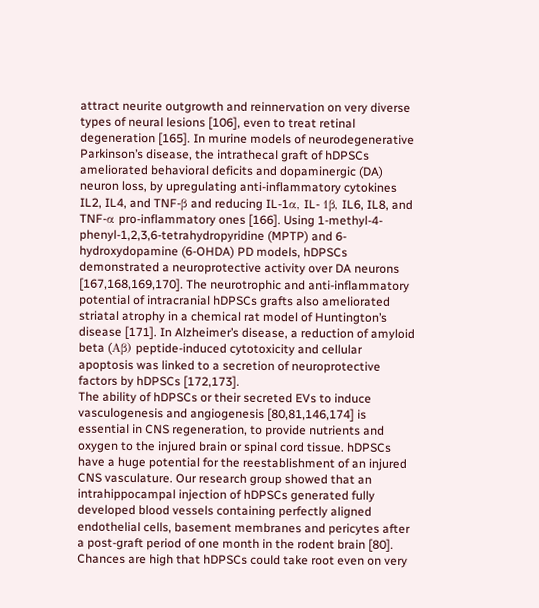attract neurite outgrowth and reinnervation on very diverse types of neural lesions [106], even to treat retinal degeneration [165]. In murine models of neurodegenerative Parkinson’s disease, the intrathecal graft of hDPSCs ameliorated behavioral deficits and dopaminergic (DA) neuron loss, by upregulating anti-inflammatory cytokines IL2, IL4, and TNF-β and reducing IL-1α, IL- 1β, IL6, IL8, and TNF-α pro-inflammatory ones [166]. Using 1-methyl-4-phenyl-1,2,3,6-tetrahydropyridine (MPTP) and 6-hydroxydopamine (6-OHDA) PD models, hDPSCs demonstrated a neuroprotective activity over DA neurons [167,168,169,170]. The neurotrophic and anti-inflammatory potential of intracranial hDPSCs grafts also ameliorated striatal atrophy in a chemical rat model of Huntington’s disease [171]. In Alzheimer’s disease, a reduction of amyloid beta (Aβ) peptide-induced cytotoxicity and cellular apoptosis was linked to a secretion of neuroprotective factors by hDPSCs [172,173].
The ability of hDPSCs or their secreted EVs to induce vasculogenesis and angiogenesis [80,81,146,174] is essential in CNS regeneration, to provide nutrients and oxygen to the injured brain or spinal cord tissue. hDPSCs have a huge potential for the reestablishment of an injured CNS vasculature. Our research group showed that an intrahippocampal injection of hDPSCs generated fully developed blood vessels containing perfectly aligned endothelial cells, basement membranes and pericytes after a post-graft period of one month in the rodent brain [80]. Chances are high that hDPSCs could take root even on very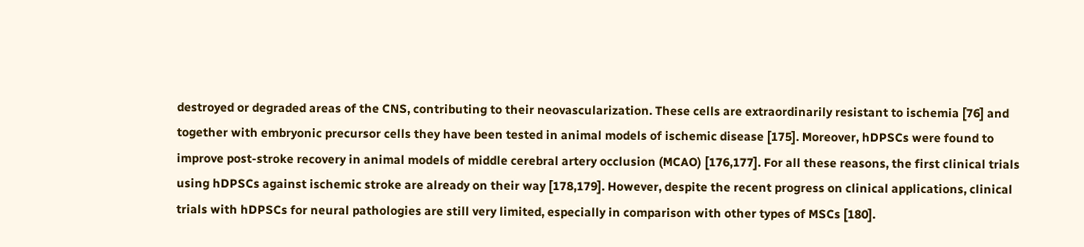destroyed or degraded areas of the CNS, contributing to their neovascularization. These cells are extraordinarily resistant to ischemia [76] and together with embryonic precursor cells they have been tested in animal models of ischemic disease [175]. Moreover, hDPSCs were found to improve post-stroke recovery in animal models of middle cerebral artery occlusion (MCAO) [176,177]. For all these reasons, the first clinical trials using hDPSCs against ischemic stroke are already on their way [178,179]. However, despite the recent progress on clinical applications, clinical trials with hDPSCs for neural pathologies are still very limited, especially in comparison with other types of MSCs [180].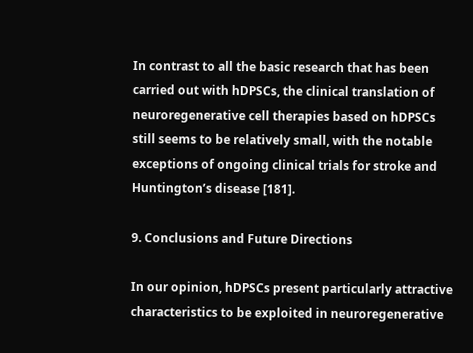In contrast to all the basic research that has been carried out with hDPSCs, the clinical translation of neuroregenerative cell therapies based on hDPSCs still seems to be relatively small, with the notable exceptions of ongoing clinical trials for stroke and Huntington’s disease [181].

9. Conclusions and Future Directions

In our opinion, hDPSCs present particularly attractive characteristics to be exploited in neuroregenerative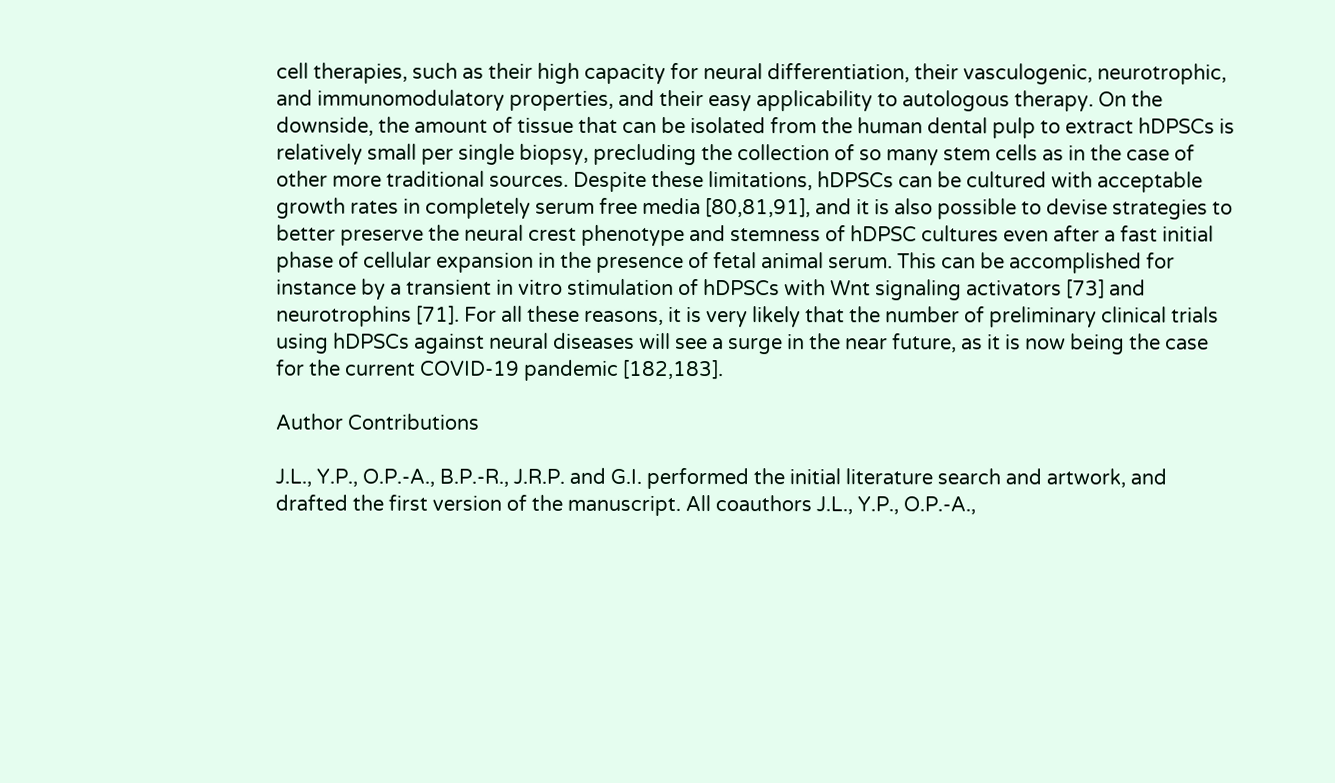cell therapies, such as their high capacity for neural differentiation, their vasculogenic, neurotrophic, and immunomodulatory properties, and their easy applicability to autologous therapy. On the downside, the amount of tissue that can be isolated from the human dental pulp to extract hDPSCs is relatively small per single biopsy, precluding the collection of so many stem cells as in the case of other more traditional sources. Despite these limitations, hDPSCs can be cultured with acceptable growth rates in completely serum free media [80,81,91], and it is also possible to devise strategies to better preserve the neural crest phenotype and stemness of hDPSC cultures even after a fast initial phase of cellular expansion in the presence of fetal animal serum. This can be accomplished for instance by a transient in vitro stimulation of hDPSCs with Wnt signaling activators [73] and neurotrophins [71]. For all these reasons, it is very likely that the number of preliminary clinical trials using hDPSCs against neural diseases will see a surge in the near future, as it is now being the case for the current COVID-19 pandemic [182,183].

Author Contributions

J.L., Y.P., O.P.-A., B.P.-R., J.R.P. and G.I. performed the initial literature search and artwork, and drafted the first version of the manuscript. All coauthors J.L., Y.P., O.P.-A.,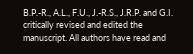B.P.-R., A.L., F.U., J.-R.S., J.R.P. and G.I. critically revised and edited the manuscript. All authors have read and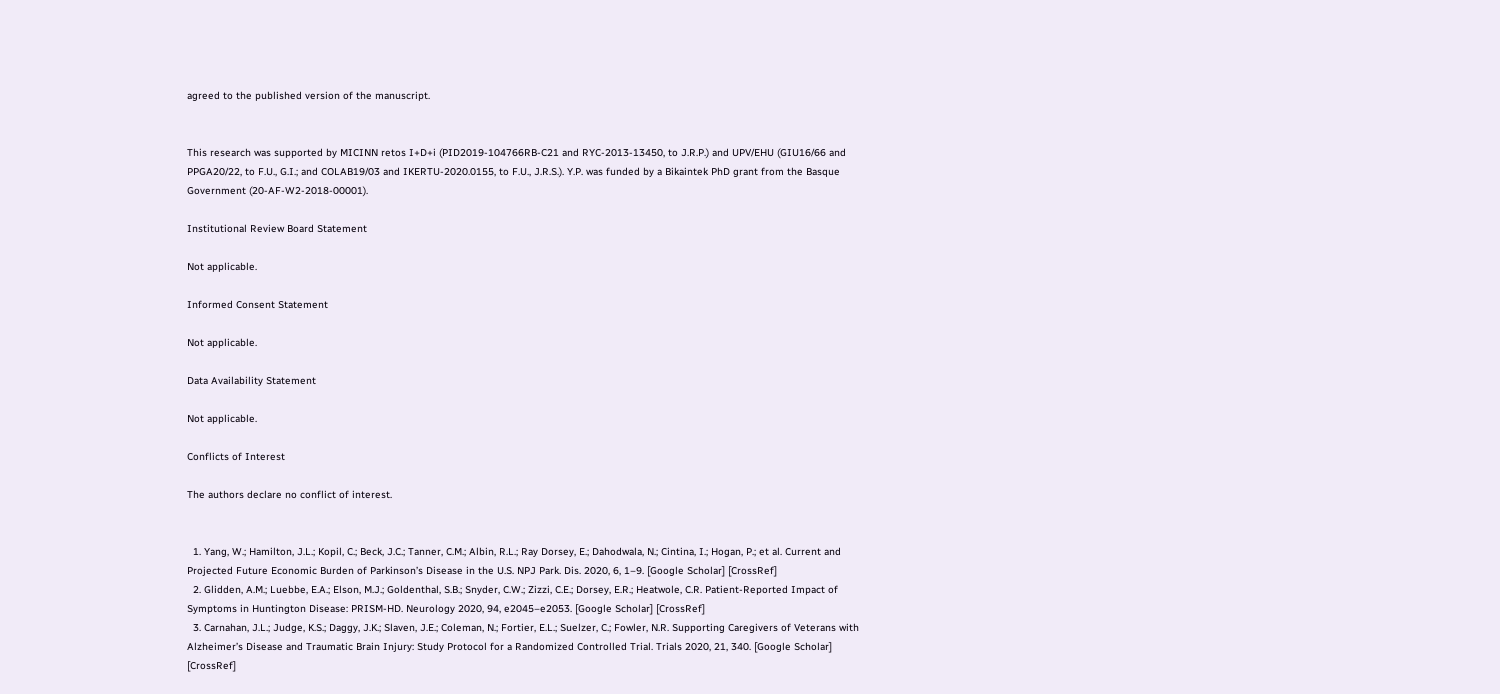agreed to the published version of the manuscript.


This research was supported by MICINN retos I+D+i (PID2019-104766RB-C21 and RYC-2013-13450, to J.R.P.) and UPV/EHU (GIU16/66 and PPGA20/22, to F.U., G.I.; and COLAB19/03 and IKERTU-2020.0155, to F.U., J.R.S.). Y.P. was funded by a Bikaintek PhD grant from the Basque Government (20-AF-W2-2018-00001).

Institutional Review Board Statement

Not applicable.

Informed Consent Statement

Not applicable.

Data Availability Statement

Not applicable.

Conflicts of Interest

The authors declare no conflict of interest.


  1. Yang, W.; Hamilton, J.L.; Kopil, C.; Beck, J.C.; Tanner, C.M.; Albin, R.L.; Ray Dorsey, E.; Dahodwala, N.; Cintina, I.; Hogan, P.; et al. Current and Projected Future Economic Burden of Parkinson’s Disease in the U.S. NPJ Park. Dis. 2020, 6, 1–9. [Google Scholar] [CrossRef]
  2. Glidden, A.M.; Luebbe, E.A.; Elson, M.J.; Goldenthal, S.B.; Snyder, C.W.; Zizzi, C.E.; Dorsey, E.R.; Heatwole, C.R. Patient-Reported Impact of Symptoms in Huntington Disease: PRISM-HD. Neurology 2020, 94, e2045–e2053. [Google Scholar] [CrossRef]
  3. Carnahan, J.L.; Judge, K.S.; Daggy, J.K.; Slaven, J.E.; Coleman, N.; Fortier, E.L.; Suelzer, C.; Fowler, N.R. Supporting Caregivers of Veterans with Alzheimer’s Disease and Traumatic Brain Injury: Study Protocol for a Randomized Controlled Trial. Trials 2020, 21, 340. [Google Scholar] [CrossRef]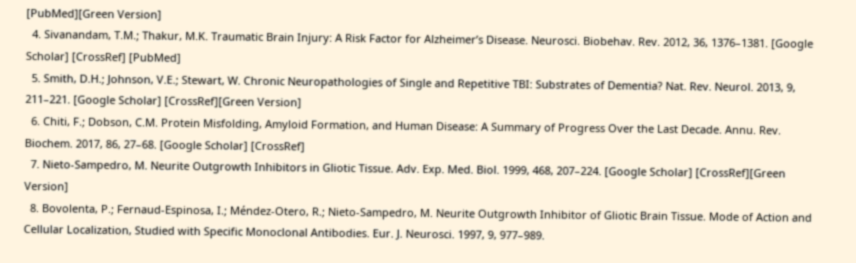[PubMed][Green Version]
  4. Sivanandam, T.M.; Thakur, M.K. Traumatic Brain Injury: A Risk Factor for Alzheimer’s Disease. Neurosci. Biobehav. Rev. 2012, 36, 1376–1381. [Google Scholar] [CrossRef] [PubMed]
  5. Smith, D.H.; Johnson, V.E.; Stewart, W. Chronic Neuropathologies of Single and Repetitive TBI: Substrates of Dementia? Nat. Rev. Neurol. 2013, 9, 211–221. [Google Scholar] [CrossRef][Green Version]
  6. Chiti, F.; Dobson, C.M. Protein Misfolding, Amyloid Formation, and Human Disease: A Summary of Progress Over the Last Decade. Annu. Rev. Biochem. 2017, 86, 27–68. [Google Scholar] [CrossRef]
  7. Nieto-Sampedro, M. Neurite Outgrowth Inhibitors in Gliotic Tissue. Adv. Exp. Med. Biol. 1999, 468, 207–224. [Google Scholar] [CrossRef][Green Version]
  8. Bovolenta, P.; Fernaud-Espinosa, I.; Méndez-Otero, R.; Nieto-Sampedro, M. Neurite Outgrowth Inhibitor of Gliotic Brain Tissue. Mode of Action and Cellular Localization, Studied with Specific Monoclonal Antibodies. Eur. J. Neurosci. 1997, 9, 977–989.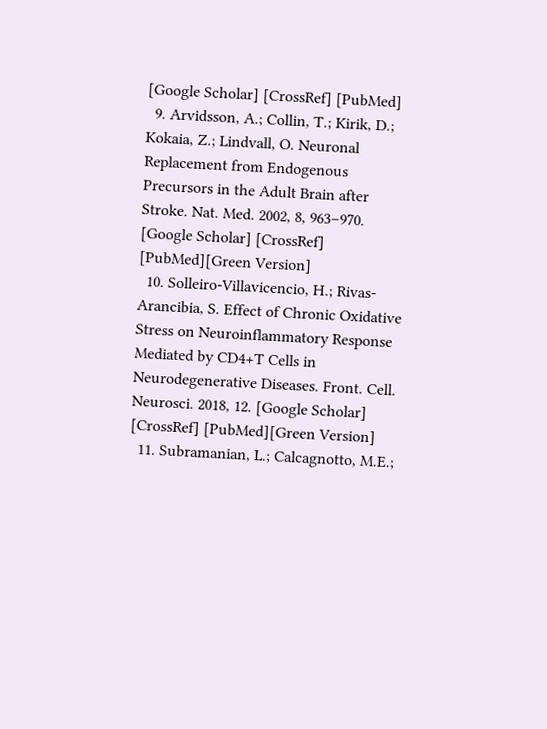[Google Scholar] [CrossRef] [PubMed]
  9. Arvidsson, A.; Collin, T.; Kirik, D.; Kokaia, Z.; Lindvall, O. Neuronal Replacement from Endogenous Precursors in the Adult Brain after Stroke. Nat. Med. 2002, 8, 963–970. [Google Scholar] [CrossRef] [PubMed][Green Version]
  10. Solleiro-Villavicencio, H.; Rivas-Arancibia, S. Effect of Chronic Oxidative Stress on Neuroinflammatory Response Mediated by CD4+T Cells in Neurodegenerative Diseases. Front. Cell. Neurosci. 2018, 12. [Google Scholar] [CrossRef] [PubMed][Green Version]
  11. Subramanian, L.; Calcagnotto, M.E.;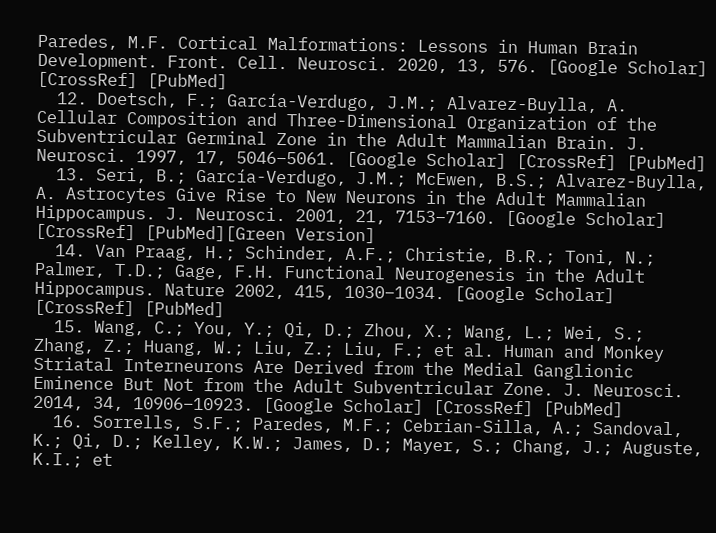Paredes, M.F. Cortical Malformations: Lessons in Human Brain Development. Front. Cell. Neurosci. 2020, 13, 576. [Google Scholar] [CrossRef] [PubMed]
  12. Doetsch, F.; García-Verdugo, J.M.; Alvarez-Buylla, A. Cellular Composition and Three-Dimensional Organization of the Subventricular Germinal Zone in the Adult Mammalian Brain. J. Neurosci. 1997, 17, 5046–5061. [Google Scholar] [CrossRef] [PubMed]
  13. Seri, B.; García-Verdugo, J.M.; McEwen, B.S.; Alvarez-Buylla, A. Astrocytes Give Rise to New Neurons in the Adult Mammalian Hippocampus. J. Neurosci. 2001, 21, 7153–7160. [Google Scholar] [CrossRef] [PubMed][Green Version]
  14. Van Praag, H.; Schinder, A.F.; Christie, B.R.; Toni, N.; Palmer, T.D.; Gage, F.H. Functional Neurogenesis in the Adult Hippocampus. Nature 2002, 415, 1030–1034. [Google Scholar] [CrossRef] [PubMed]
  15. Wang, C.; You, Y.; Qi, D.; Zhou, X.; Wang, L.; Wei, S.; Zhang, Z.; Huang, W.; Liu, Z.; Liu, F.; et al. Human and Monkey Striatal Interneurons Are Derived from the Medial Ganglionic Eminence But Not from the Adult Subventricular Zone. J. Neurosci. 2014, 34, 10906–10923. [Google Scholar] [CrossRef] [PubMed]
  16. Sorrells, S.F.; Paredes, M.F.; Cebrian-Silla, A.; Sandoval, K.; Qi, D.; Kelley, K.W.; James, D.; Mayer, S.; Chang, J.; Auguste, K.I.; et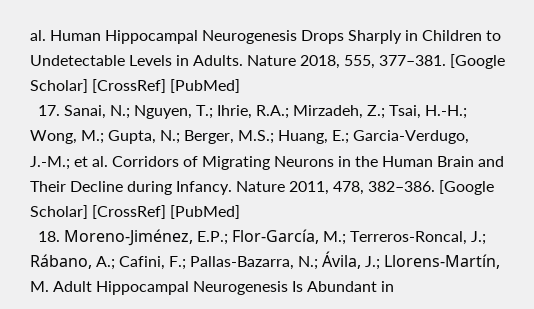al. Human Hippocampal Neurogenesis Drops Sharply in Children to Undetectable Levels in Adults. Nature 2018, 555, 377–381. [Google Scholar] [CrossRef] [PubMed]
  17. Sanai, N.; Nguyen, T.; Ihrie, R.A.; Mirzadeh, Z.; Tsai, H.-H.; Wong, M.; Gupta, N.; Berger, M.S.; Huang, E.; Garcia-Verdugo, J.-M.; et al. Corridors of Migrating Neurons in the Human Brain and Their Decline during Infancy. Nature 2011, 478, 382–386. [Google Scholar] [CrossRef] [PubMed]
  18. Moreno-Jiménez, E.P.; Flor-García, M.; Terreros-Roncal, J.; Rábano, A.; Cafini, F.; Pallas-Bazarra, N.; Ávila, J.; Llorens-Martín, M. Adult Hippocampal Neurogenesis Is Abundant in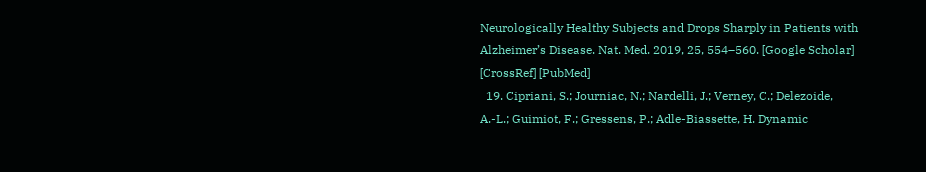Neurologically Healthy Subjects and Drops Sharply in Patients with Alzheimer’s Disease. Nat. Med. 2019, 25, 554–560. [Google Scholar] [CrossRef] [PubMed]
  19. Cipriani, S.; Journiac, N.; Nardelli, J.; Verney, C.; Delezoide, A.-L.; Guimiot, F.; Gressens, P.; Adle-Biassette, H. Dynamic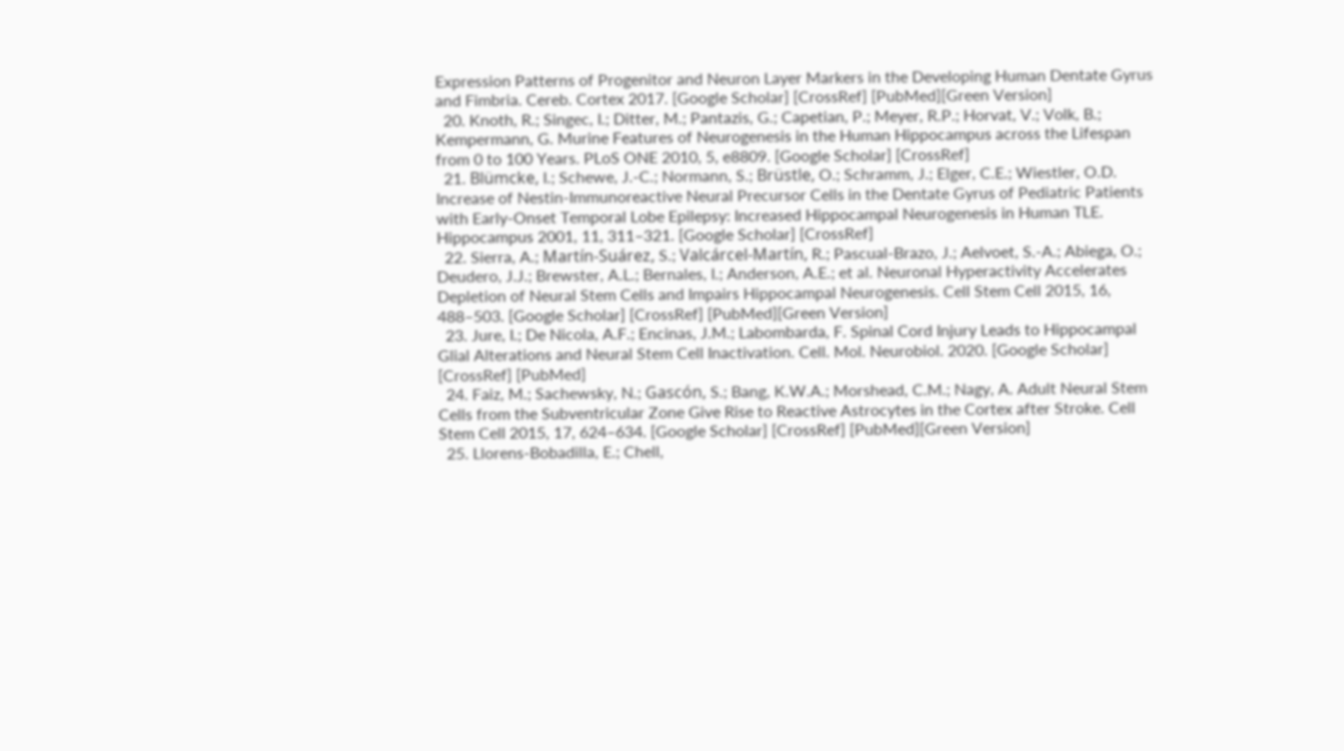Expression Patterns of Progenitor and Neuron Layer Markers in the Developing Human Dentate Gyrus and Fimbria. Cereb. Cortex 2017. [Google Scholar] [CrossRef] [PubMed][Green Version]
  20. Knoth, R.; Singec, I.; Ditter, M.; Pantazis, G.; Capetian, P.; Meyer, R.P.; Horvat, V.; Volk, B.; Kempermann, G. Murine Features of Neurogenesis in the Human Hippocampus across the Lifespan from 0 to 100 Years. PLoS ONE 2010, 5, e8809. [Google Scholar] [CrossRef]
  21. Blümcke, I.; Schewe, J.-C.; Normann, S.; Brüstle, O.; Schramm, J.; Elger, C.E.; Wiestler, O.D. Increase of Nestin-Immunoreactive Neural Precursor Cells in the Dentate Gyrus of Pediatric Patients with Early-Onset Temporal Lobe Epilepsy: Increased Hippocampal Neurogenesis in Human TLE. Hippocampus 2001, 11, 311–321. [Google Scholar] [CrossRef]
  22. Sierra, A.; Martín-Suárez, S.; Valcárcel-Martín, R.; Pascual-Brazo, J.; Aelvoet, S.-A.; Abiega, O.; Deudero, J.J.; Brewster, A.L.; Bernales, I.; Anderson, A.E.; et al. Neuronal Hyperactivity Accelerates Depletion of Neural Stem Cells and Impairs Hippocampal Neurogenesis. Cell Stem Cell 2015, 16, 488–503. [Google Scholar] [CrossRef] [PubMed][Green Version]
  23. Jure, I.; De Nicola, A.F.; Encinas, J.M.; Labombarda, F. Spinal Cord Injury Leads to Hippocampal Glial Alterations and Neural Stem Cell Inactivation. Cell. Mol. Neurobiol. 2020. [Google Scholar] [CrossRef] [PubMed]
  24. Faiz, M.; Sachewsky, N.; Gascón, S.; Bang, K.W.A.; Morshead, C.M.; Nagy, A. Adult Neural Stem Cells from the Subventricular Zone Give Rise to Reactive Astrocytes in the Cortex after Stroke. Cell Stem Cell 2015, 17, 624–634. [Google Scholar] [CrossRef] [PubMed][Green Version]
  25. Llorens-Bobadilla, E.; Chell,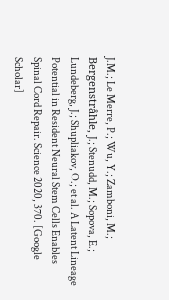J.M.; Le Merre, P.; Wu, Y.; Zamboni, M.; Bergenstråhle, J.; Stenudd, M.; Sopova, E.; Lundeberg, J.; Shupliakov, O.; et al. A Latent Lineage Potential in Resident Neural Stem Cells Enables Spinal Cord Repair. Science 2020, 370. [Google Scholar]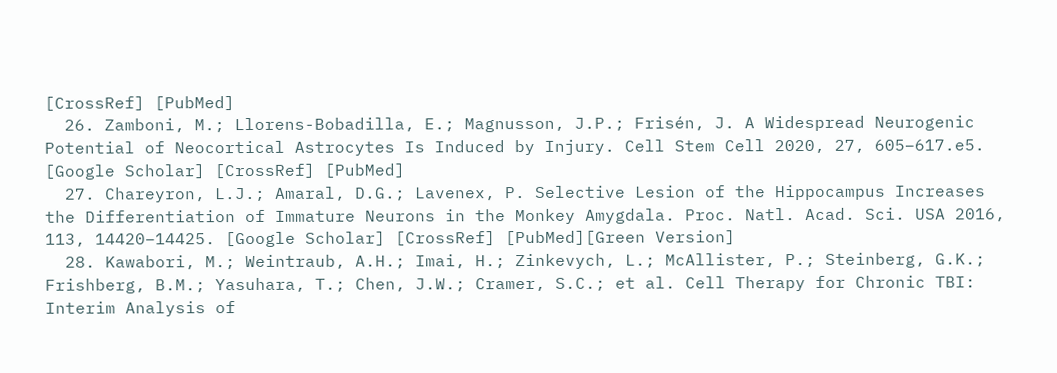[CrossRef] [PubMed]
  26. Zamboni, M.; Llorens-Bobadilla, E.; Magnusson, J.P.; Frisén, J. A Widespread Neurogenic Potential of Neocortical Astrocytes Is Induced by Injury. Cell Stem Cell 2020, 27, 605–617.e5. [Google Scholar] [CrossRef] [PubMed]
  27. Chareyron, L.J.; Amaral, D.G.; Lavenex, P. Selective Lesion of the Hippocampus Increases the Differentiation of Immature Neurons in the Monkey Amygdala. Proc. Natl. Acad. Sci. USA 2016, 113, 14420–14425. [Google Scholar] [CrossRef] [PubMed][Green Version]
  28. Kawabori, M.; Weintraub, A.H.; Imai, H.; Zinkevych, L.; McAllister, P.; Steinberg, G.K.; Frishberg, B.M.; Yasuhara, T.; Chen, J.W.; Cramer, S.C.; et al. Cell Therapy for Chronic TBI: Interim Analysis of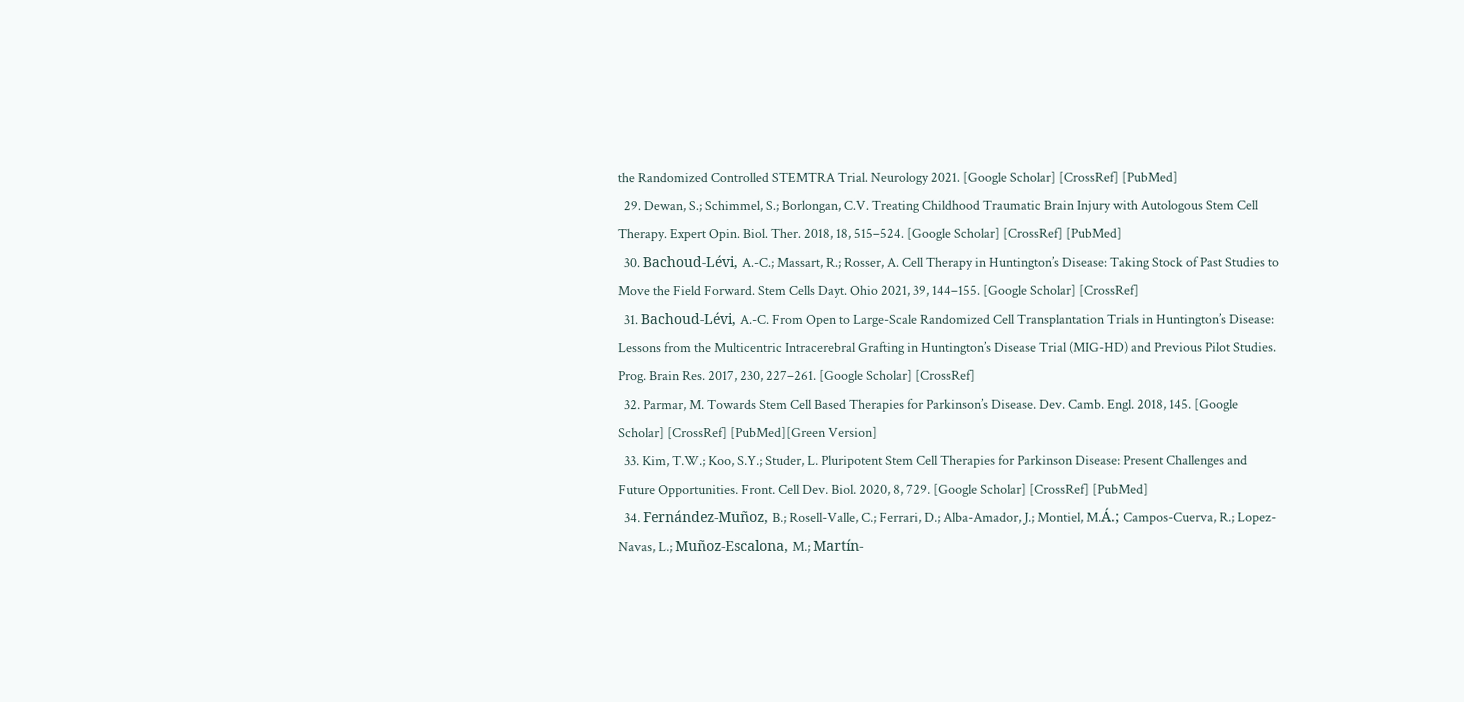the Randomized Controlled STEMTRA Trial. Neurology 2021. [Google Scholar] [CrossRef] [PubMed]
  29. Dewan, S.; Schimmel, S.; Borlongan, C.V. Treating Childhood Traumatic Brain Injury with Autologous Stem Cell Therapy. Expert Opin. Biol. Ther. 2018, 18, 515–524. [Google Scholar] [CrossRef] [PubMed]
  30. Bachoud-Lévi, A.-C.; Massart, R.; Rosser, A. Cell Therapy in Huntington’s Disease: Taking Stock of Past Studies to Move the Field Forward. Stem Cells Dayt. Ohio 2021, 39, 144–155. [Google Scholar] [CrossRef]
  31. Bachoud-Lévi, A.-C. From Open to Large-Scale Randomized Cell Transplantation Trials in Huntington’s Disease: Lessons from the Multicentric Intracerebral Grafting in Huntington’s Disease Trial (MIG-HD) and Previous Pilot Studies. Prog. Brain Res. 2017, 230, 227–261. [Google Scholar] [CrossRef]
  32. Parmar, M. Towards Stem Cell Based Therapies for Parkinson’s Disease. Dev. Camb. Engl. 2018, 145. [Google Scholar] [CrossRef] [PubMed][Green Version]
  33. Kim, T.W.; Koo, S.Y.; Studer, L. Pluripotent Stem Cell Therapies for Parkinson Disease: Present Challenges and Future Opportunities. Front. Cell Dev. Biol. 2020, 8, 729. [Google Scholar] [CrossRef] [PubMed]
  34. Fernández-Muñoz, B.; Rosell-Valle, C.; Ferrari, D.; Alba-Amador, J.; Montiel, M.Á.; Campos-Cuerva, R.; Lopez-Navas, L.; Muñoz-Escalona, M.; Martín-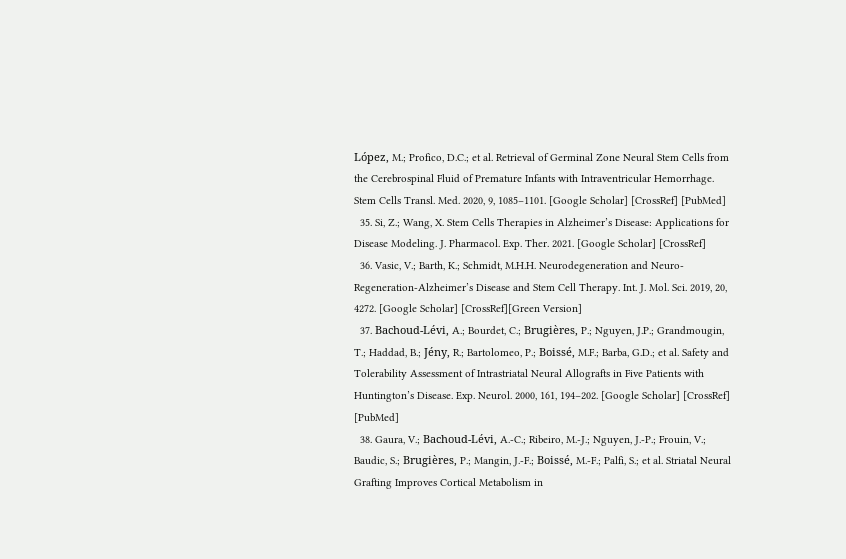López, M.; Profico, D.C.; et al. Retrieval of Germinal Zone Neural Stem Cells from the Cerebrospinal Fluid of Premature Infants with Intraventricular Hemorrhage. Stem Cells Transl. Med. 2020, 9, 1085–1101. [Google Scholar] [CrossRef] [PubMed]
  35. Si, Z.; Wang, X. Stem Cells Therapies in Alzheimer’s Disease: Applications for Disease Modeling. J. Pharmacol. Exp. Ther. 2021. [Google Scholar] [CrossRef]
  36. Vasic, V.; Barth, K.; Schmidt, M.H.H. Neurodegeneration and Neuro-Regeneration-Alzheimer’s Disease and Stem Cell Therapy. Int. J. Mol. Sci. 2019, 20, 4272. [Google Scholar] [CrossRef][Green Version]
  37. Bachoud-Lévi, A.; Bourdet, C.; Brugières, P.; Nguyen, J.P.; Grandmougin, T.; Haddad, B.; Jény, R.; Bartolomeo, P.; Boissé, M.F.; Barba, G.D.; et al. Safety and Tolerability Assessment of Intrastriatal Neural Allografts in Five Patients with Huntington’s Disease. Exp. Neurol. 2000, 161, 194–202. [Google Scholar] [CrossRef] [PubMed]
  38. Gaura, V.; Bachoud-Lévi, A.-C.; Ribeiro, M.-J.; Nguyen, J.-P.; Frouin, V.; Baudic, S.; Brugières, P.; Mangin, J.-F.; Boissé, M.-F.; Palfi, S.; et al. Striatal Neural Grafting Improves Cortical Metabolism in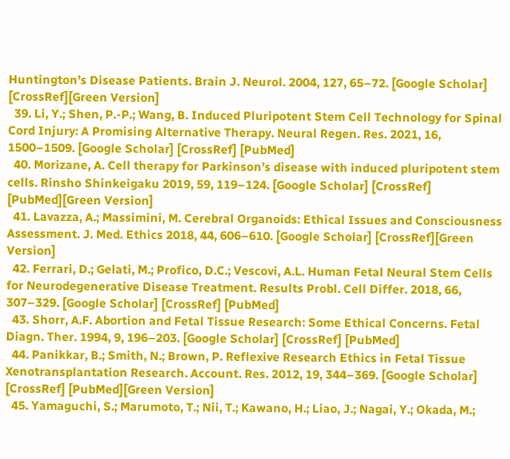Huntington’s Disease Patients. Brain J. Neurol. 2004, 127, 65–72. [Google Scholar] [CrossRef][Green Version]
  39. Li, Y.; Shen, P.-P.; Wang, B. Induced Pluripotent Stem Cell Technology for Spinal Cord Injury: A Promising Alternative Therapy. Neural Regen. Res. 2021, 16, 1500–1509. [Google Scholar] [CrossRef] [PubMed]
  40. Morizane, A. Cell therapy for Parkinson’s disease with induced pluripotent stem cells. Rinsho Shinkeigaku 2019, 59, 119–124. [Google Scholar] [CrossRef] [PubMed][Green Version]
  41. Lavazza, A.; Massimini, M. Cerebral Organoids: Ethical Issues and Consciousness Assessment. J. Med. Ethics 2018, 44, 606–610. [Google Scholar] [CrossRef][Green Version]
  42. Ferrari, D.; Gelati, M.; Profico, D.C.; Vescovi, A.L. Human Fetal Neural Stem Cells for Neurodegenerative Disease Treatment. Results Probl. Cell Differ. 2018, 66, 307–329. [Google Scholar] [CrossRef] [PubMed]
  43. Shorr, A.F. Abortion and Fetal Tissue Research: Some Ethical Concerns. Fetal Diagn. Ther. 1994, 9, 196–203. [Google Scholar] [CrossRef] [PubMed]
  44. Panikkar, B.; Smith, N.; Brown, P. Reflexive Research Ethics in Fetal Tissue Xenotransplantation Research. Account. Res. 2012, 19, 344–369. [Google Scholar] [CrossRef] [PubMed][Green Version]
  45. Yamaguchi, S.; Marumoto, T.; Nii, T.; Kawano, H.; Liao, J.; Nagai, Y.; Okada, M.;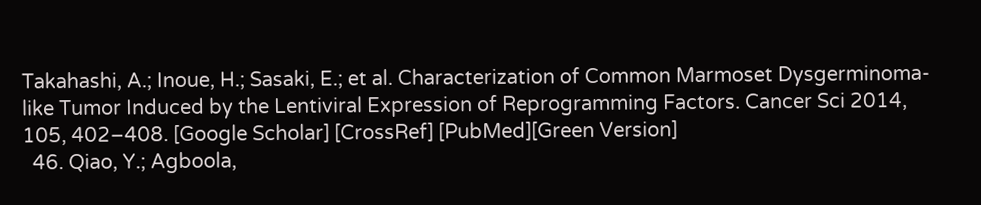Takahashi, A.; Inoue, H.; Sasaki, E.; et al. Characterization of Common Marmoset Dysgerminoma-like Tumor Induced by the Lentiviral Expression of Reprogramming Factors. Cancer Sci 2014, 105, 402–408. [Google Scholar] [CrossRef] [PubMed][Green Version]
  46. Qiao, Y.; Agboola,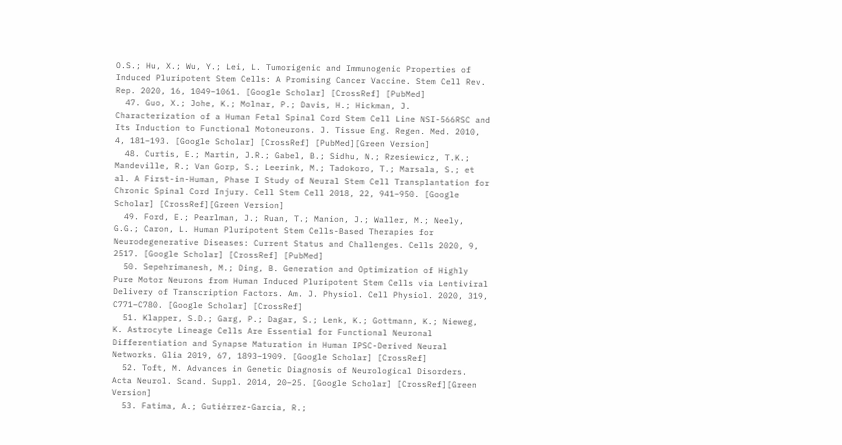O.S.; Hu, X.; Wu, Y.; Lei, L. Tumorigenic and Immunogenic Properties of Induced Pluripotent Stem Cells: A Promising Cancer Vaccine. Stem Cell Rev. Rep. 2020, 16, 1049–1061. [Google Scholar] [CrossRef] [PubMed]
  47. Guo, X.; Johe, K.; Molnar, P.; Davis, H.; Hickman, J. Characterization of a Human Fetal Spinal Cord Stem Cell Line NSI-566RSC and Its Induction to Functional Motoneurons. J. Tissue Eng. Regen. Med. 2010, 4, 181–193. [Google Scholar] [CrossRef] [PubMed][Green Version]
  48. Curtis, E.; Martin, J.R.; Gabel, B.; Sidhu, N.; Rzesiewicz, T.K.; Mandeville, R.; Van Gorp, S.; Leerink, M.; Tadokoro, T.; Marsala, S.; et al. A First-in-Human, Phase I Study of Neural Stem Cell Transplantation for Chronic Spinal Cord Injury. Cell Stem Cell 2018, 22, 941–950. [Google Scholar] [CrossRef][Green Version]
  49. Ford, E.; Pearlman, J.; Ruan, T.; Manion, J.; Waller, M.; Neely, G.G.; Caron, L. Human Pluripotent Stem Cells-Based Therapies for Neurodegenerative Diseases: Current Status and Challenges. Cells 2020, 9, 2517. [Google Scholar] [CrossRef] [PubMed]
  50. Sepehrimanesh, M.; Ding, B. Generation and Optimization of Highly Pure Motor Neurons from Human Induced Pluripotent Stem Cells via Lentiviral Delivery of Transcription Factors. Am. J. Physiol. Cell Physiol. 2020, 319, C771–C780. [Google Scholar] [CrossRef]
  51. Klapper, S.D.; Garg, P.; Dagar, S.; Lenk, K.; Gottmann, K.; Nieweg, K. Astrocyte Lineage Cells Are Essential for Functional Neuronal Differentiation and Synapse Maturation in Human IPSC-Derived Neural Networks. Glia 2019, 67, 1893–1909. [Google Scholar] [CrossRef]
  52. Toft, M. Advances in Genetic Diagnosis of Neurological Disorders. Acta Neurol. Scand. Suppl. 2014, 20–25. [Google Scholar] [CrossRef][Green Version]
  53. Fatima, A.; Gutiérrez-Garcia, R.;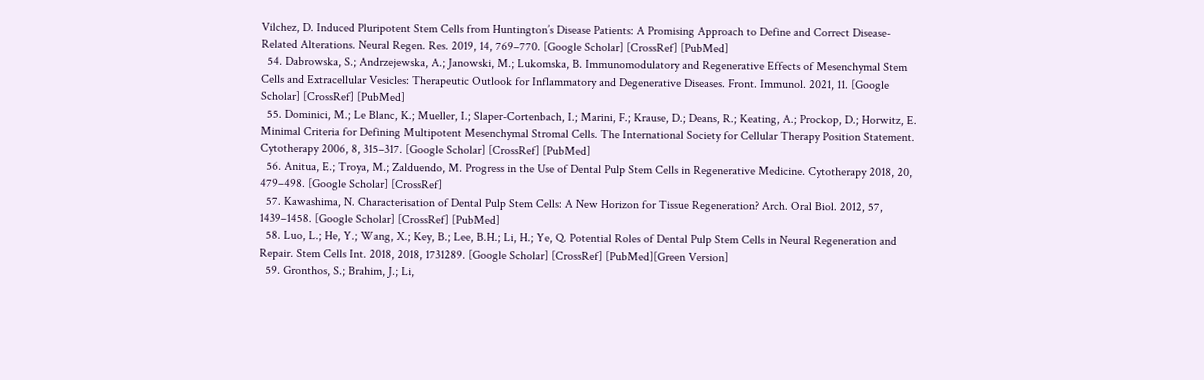Vilchez, D. Induced Pluripotent Stem Cells from Huntington’s Disease Patients: A Promising Approach to Define and Correct Disease-Related Alterations. Neural Regen. Res. 2019, 14, 769–770. [Google Scholar] [CrossRef] [PubMed]
  54. Dabrowska, S.; Andrzejewska, A.; Janowski, M.; Lukomska, B. Immunomodulatory and Regenerative Effects of Mesenchymal Stem Cells and Extracellular Vesicles: Therapeutic Outlook for Inflammatory and Degenerative Diseases. Front. Immunol. 2021, 11. [Google Scholar] [CrossRef] [PubMed]
  55. Dominici, M.; Le Blanc, K.; Mueller, I.; Slaper-Cortenbach, I.; Marini, F.; Krause, D.; Deans, R.; Keating, A.; Prockop, D.; Horwitz, E. Minimal Criteria for Defining Multipotent Mesenchymal Stromal Cells. The International Society for Cellular Therapy Position Statement. Cytotherapy 2006, 8, 315–317. [Google Scholar] [CrossRef] [PubMed]
  56. Anitua, E.; Troya, M.; Zalduendo, M. Progress in the Use of Dental Pulp Stem Cells in Regenerative Medicine. Cytotherapy 2018, 20, 479–498. [Google Scholar] [CrossRef]
  57. Kawashima, N. Characterisation of Dental Pulp Stem Cells: A New Horizon for Tissue Regeneration? Arch. Oral Biol. 2012, 57, 1439–1458. [Google Scholar] [CrossRef] [PubMed]
  58. Luo, L.; He, Y.; Wang, X.; Key, B.; Lee, B.H.; Li, H.; Ye, Q. Potential Roles of Dental Pulp Stem Cells in Neural Regeneration and Repair. Stem Cells Int. 2018, 2018, 1731289. [Google Scholar] [CrossRef] [PubMed][Green Version]
  59. Gronthos, S.; Brahim, J.; Li,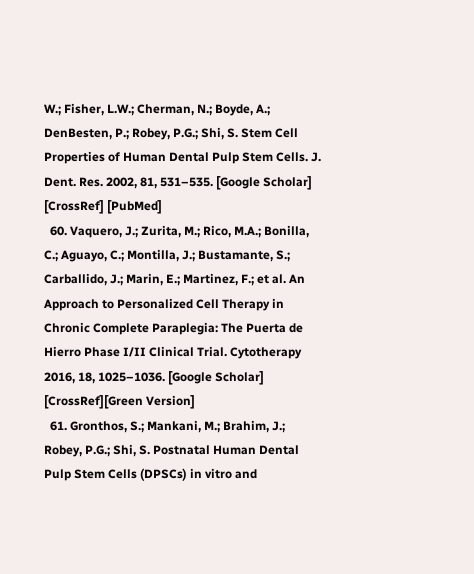W.; Fisher, L.W.; Cherman, N.; Boyde, A.; DenBesten, P.; Robey, P.G.; Shi, S. Stem Cell Properties of Human Dental Pulp Stem Cells. J. Dent. Res. 2002, 81, 531–535. [Google Scholar] [CrossRef] [PubMed]
  60. Vaquero, J.; Zurita, M.; Rico, M.A.; Bonilla, C.; Aguayo, C.; Montilla, J.; Bustamante, S.; Carballido, J.; Marin, E.; Martinez, F.; et al. An Approach to Personalized Cell Therapy in Chronic Complete Paraplegia: The Puerta de Hierro Phase I/II Clinical Trial. Cytotherapy 2016, 18, 1025–1036. [Google Scholar] [CrossRef][Green Version]
  61. Gronthos, S.; Mankani, M.; Brahim, J.; Robey, P.G.; Shi, S. Postnatal Human Dental Pulp Stem Cells (DPSCs) in vitro and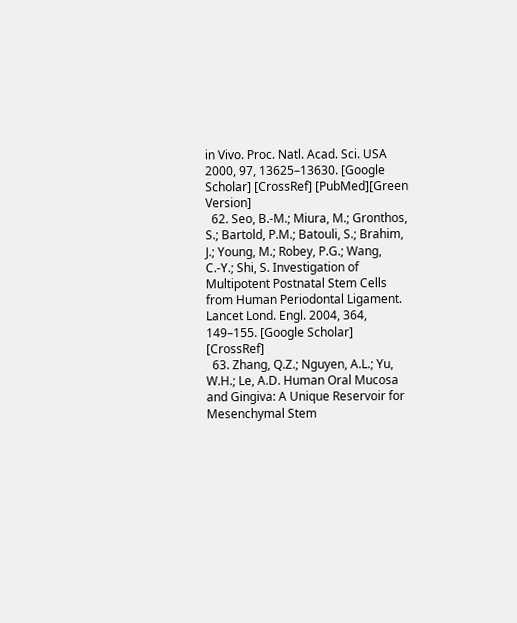in Vivo. Proc. Natl. Acad. Sci. USA 2000, 97, 13625–13630. [Google Scholar] [CrossRef] [PubMed][Green Version]
  62. Seo, B.-M.; Miura, M.; Gronthos, S.; Bartold, P.M.; Batouli, S.; Brahim, J.; Young, M.; Robey, P.G.; Wang, C.-Y.; Shi, S. Investigation of Multipotent Postnatal Stem Cells from Human Periodontal Ligament. Lancet Lond. Engl. 2004, 364, 149–155. [Google Scholar] [CrossRef]
  63. Zhang, Q.Z.; Nguyen, A.L.; Yu, W.H.; Le, A.D. Human Oral Mucosa and Gingiva: A Unique Reservoir for Mesenchymal Stem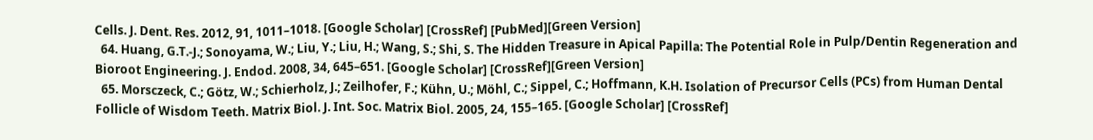Cells. J. Dent. Res. 2012, 91, 1011–1018. [Google Scholar] [CrossRef] [PubMed][Green Version]
  64. Huang, G.T.-J.; Sonoyama, W.; Liu, Y.; Liu, H.; Wang, S.; Shi, S. The Hidden Treasure in Apical Papilla: The Potential Role in Pulp/Dentin Regeneration and Bioroot Engineering. J. Endod. 2008, 34, 645–651. [Google Scholar] [CrossRef][Green Version]
  65. Morsczeck, C.; Götz, W.; Schierholz, J.; Zeilhofer, F.; Kühn, U.; Möhl, C.; Sippel, C.; Hoffmann, K.H. Isolation of Precursor Cells (PCs) from Human Dental Follicle of Wisdom Teeth. Matrix Biol. J. Int. Soc. Matrix Biol. 2005, 24, 155–165. [Google Scholar] [CrossRef]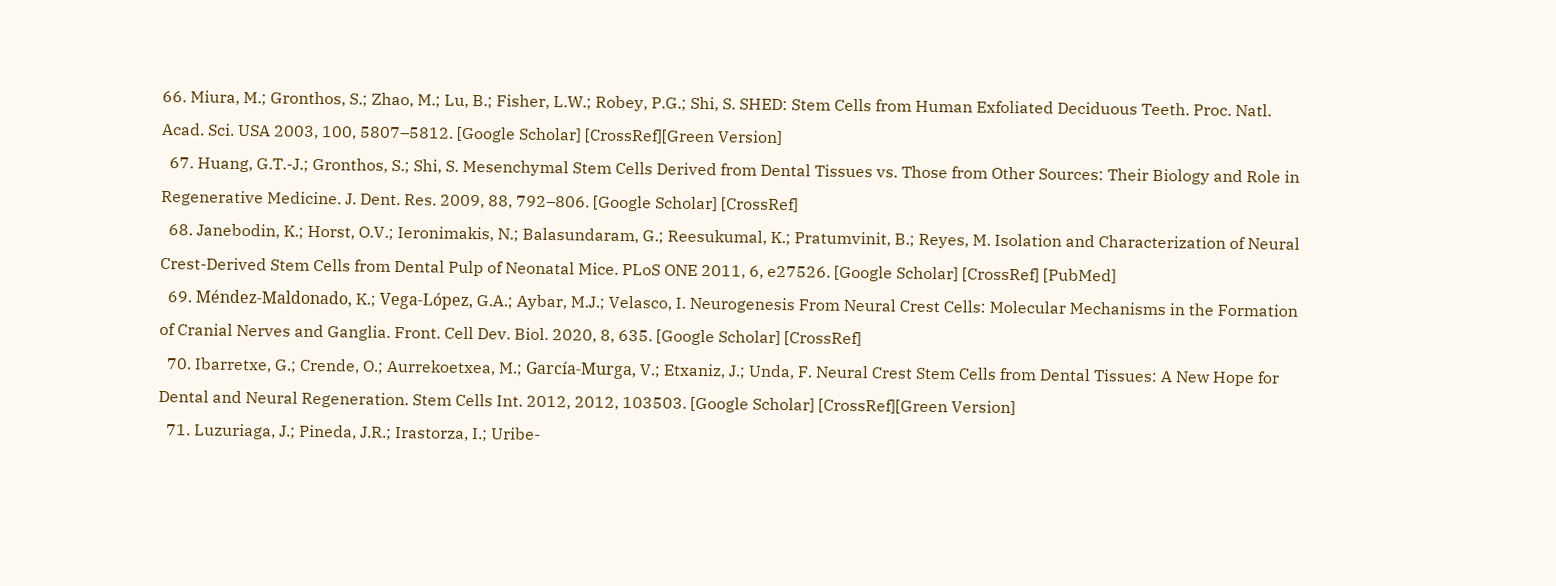66. Miura, M.; Gronthos, S.; Zhao, M.; Lu, B.; Fisher, L.W.; Robey, P.G.; Shi, S. SHED: Stem Cells from Human Exfoliated Deciduous Teeth. Proc. Natl. Acad. Sci. USA 2003, 100, 5807–5812. [Google Scholar] [CrossRef][Green Version]
  67. Huang, G.T.-J.; Gronthos, S.; Shi, S. Mesenchymal Stem Cells Derived from Dental Tissues vs. Those from Other Sources: Their Biology and Role in Regenerative Medicine. J. Dent. Res. 2009, 88, 792–806. [Google Scholar] [CrossRef]
  68. Janebodin, K.; Horst, O.V.; Ieronimakis, N.; Balasundaram, G.; Reesukumal, K.; Pratumvinit, B.; Reyes, M. Isolation and Characterization of Neural Crest-Derived Stem Cells from Dental Pulp of Neonatal Mice. PLoS ONE 2011, 6, e27526. [Google Scholar] [CrossRef] [PubMed]
  69. Méndez-Maldonado, K.; Vega-López, G.A.; Aybar, M.J.; Velasco, I. Neurogenesis From Neural Crest Cells: Molecular Mechanisms in the Formation of Cranial Nerves and Ganglia. Front. Cell Dev. Biol. 2020, 8, 635. [Google Scholar] [CrossRef]
  70. Ibarretxe, G.; Crende, O.; Aurrekoetxea, M.; García-Murga, V.; Etxaniz, J.; Unda, F. Neural Crest Stem Cells from Dental Tissues: A New Hope for Dental and Neural Regeneration. Stem Cells Int. 2012, 2012, 103503. [Google Scholar] [CrossRef][Green Version]
  71. Luzuriaga, J.; Pineda, J.R.; Irastorza, I.; Uribe-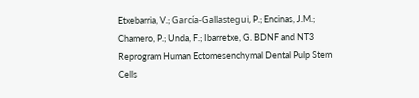Etxebarria, V.; García-Gallastegui, P.; Encinas, J.M.; Chamero, P.; Unda, F.; Ibarretxe, G. BDNF and NT3 Reprogram Human Ectomesenchymal Dental Pulp Stem Cells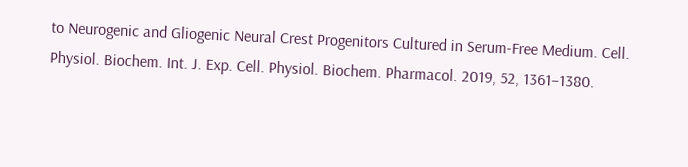to Neurogenic and Gliogenic Neural Crest Progenitors Cultured in Serum-Free Medium. Cell. Physiol. Biochem. Int. J. Exp. Cell. Physiol. Biochem. Pharmacol. 2019, 52, 1361–1380.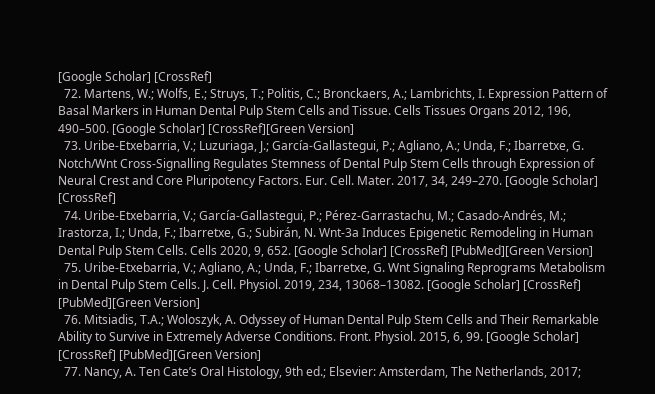[Google Scholar] [CrossRef]
  72. Martens, W.; Wolfs, E.; Struys, T.; Politis, C.; Bronckaers, A.; Lambrichts, I. Expression Pattern of Basal Markers in Human Dental Pulp Stem Cells and Tissue. Cells Tissues Organs 2012, 196, 490–500. [Google Scholar] [CrossRef][Green Version]
  73. Uribe-Etxebarria, V.; Luzuriaga, J.; García-Gallastegui, P.; Agliano, A.; Unda, F.; Ibarretxe, G. Notch/Wnt Cross-Signalling Regulates Stemness of Dental Pulp Stem Cells through Expression of Neural Crest and Core Pluripotency Factors. Eur. Cell. Mater. 2017, 34, 249–270. [Google Scholar] [CrossRef]
  74. Uribe-Etxebarria, V.; García-Gallastegui, P.; Pérez-Garrastachu, M.; Casado-Andrés, M.; Irastorza, I.; Unda, F.; Ibarretxe, G.; Subirán, N. Wnt-3a Induces Epigenetic Remodeling in Human Dental Pulp Stem Cells. Cells 2020, 9, 652. [Google Scholar] [CrossRef] [PubMed][Green Version]
  75. Uribe-Etxebarria, V.; Agliano, A.; Unda, F.; Ibarretxe, G. Wnt Signaling Reprograms Metabolism in Dental Pulp Stem Cells. J. Cell. Physiol. 2019, 234, 13068–13082. [Google Scholar] [CrossRef] [PubMed][Green Version]
  76. Mitsiadis, T.A.; Woloszyk, A. Odyssey of Human Dental Pulp Stem Cells and Their Remarkable Ability to Survive in Extremely Adverse Conditions. Front. Physiol. 2015, 6, 99. [Google Scholar] [CrossRef] [PubMed][Green Version]
  77. Nancy, A. Ten Cate’s Oral Histology, 9th ed.; Elsevier: Amsterdam, The Netherlands, 2017;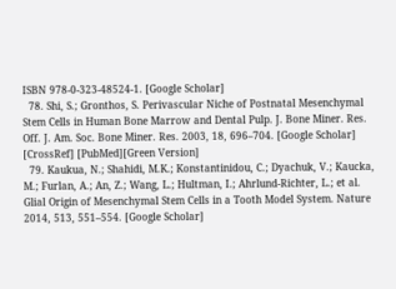ISBN 978-0-323-48524-1. [Google Scholar]
  78. Shi, S.; Gronthos, S. Perivascular Niche of Postnatal Mesenchymal Stem Cells in Human Bone Marrow and Dental Pulp. J. Bone Miner. Res. Off. J. Am. Soc. Bone Miner. Res. 2003, 18, 696–704. [Google Scholar] [CrossRef] [PubMed][Green Version]
  79. Kaukua, N.; Shahidi, M.K.; Konstantinidou, C.; Dyachuk, V.; Kaucka, M.; Furlan, A.; An, Z.; Wang, L.; Hultman, I.; Ahrlund-Richter, L.; et al. Glial Origin of Mesenchymal Stem Cells in a Tooth Model System. Nature 2014, 513, 551–554. [Google Scholar]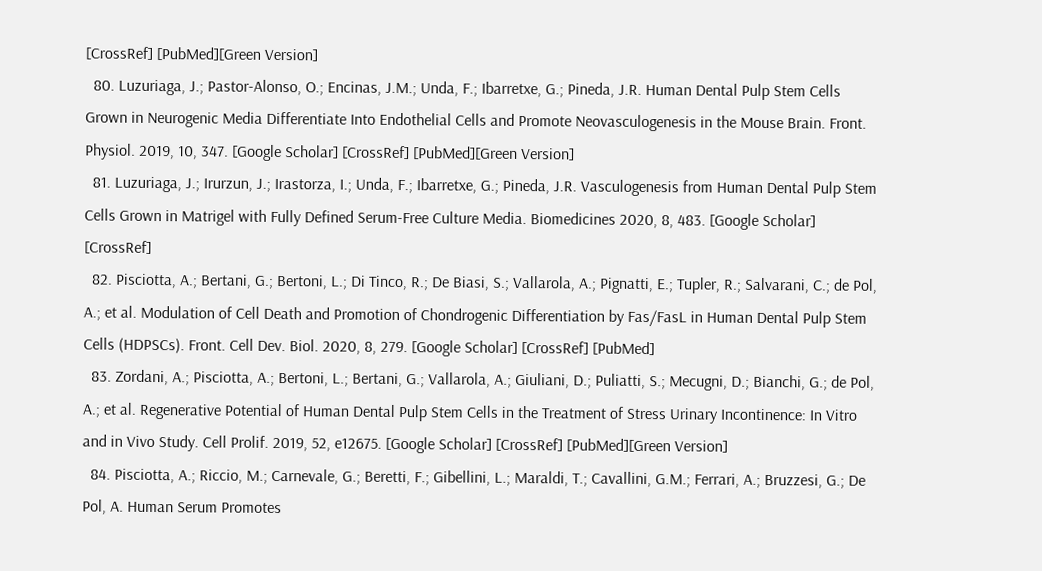[CrossRef] [PubMed][Green Version]
  80. Luzuriaga, J.; Pastor-Alonso, O.; Encinas, J.M.; Unda, F.; Ibarretxe, G.; Pineda, J.R. Human Dental Pulp Stem Cells Grown in Neurogenic Media Differentiate Into Endothelial Cells and Promote Neovasculogenesis in the Mouse Brain. Front. Physiol. 2019, 10, 347. [Google Scholar] [CrossRef] [PubMed][Green Version]
  81. Luzuriaga, J.; Irurzun, J.; Irastorza, I.; Unda, F.; Ibarretxe, G.; Pineda, J.R. Vasculogenesis from Human Dental Pulp Stem Cells Grown in Matrigel with Fully Defined Serum-Free Culture Media. Biomedicines 2020, 8, 483. [Google Scholar] [CrossRef]
  82. Pisciotta, A.; Bertani, G.; Bertoni, L.; Di Tinco, R.; De Biasi, S.; Vallarola, A.; Pignatti, E.; Tupler, R.; Salvarani, C.; de Pol, A.; et al. Modulation of Cell Death and Promotion of Chondrogenic Differentiation by Fas/FasL in Human Dental Pulp Stem Cells (HDPSCs). Front. Cell Dev. Biol. 2020, 8, 279. [Google Scholar] [CrossRef] [PubMed]
  83. Zordani, A.; Pisciotta, A.; Bertoni, L.; Bertani, G.; Vallarola, A.; Giuliani, D.; Puliatti, S.; Mecugni, D.; Bianchi, G.; de Pol, A.; et al. Regenerative Potential of Human Dental Pulp Stem Cells in the Treatment of Stress Urinary Incontinence: In Vitro and in Vivo Study. Cell Prolif. 2019, 52, e12675. [Google Scholar] [CrossRef] [PubMed][Green Version]
  84. Pisciotta, A.; Riccio, M.; Carnevale, G.; Beretti, F.; Gibellini, L.; Maraldi, T.; Cavallini, G.M.; Ferrari, A.; Bruzzesi, G.; De Pol, A. Human Serum Promotes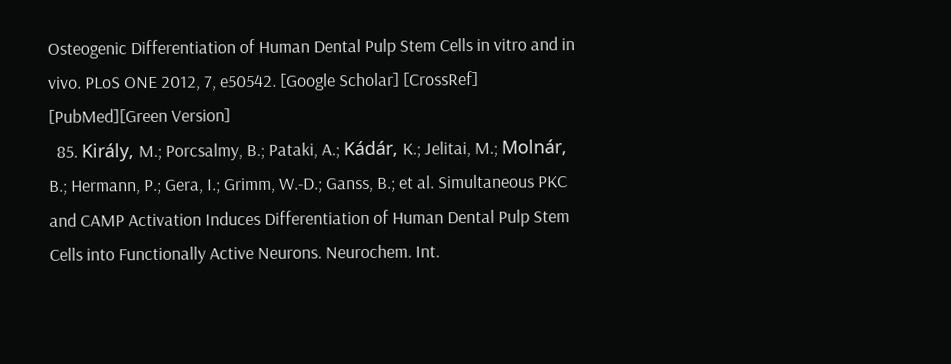Osteogenic Differentiation of Human Dental Pulp Stem Cells in vitro and in vivo. PLoS ONE 2012, 7, e50542. [Google Scholar] [CrossRef] [PubMed][Green Version]
  85. Király, M.; Porcsalmy, B.; Pataki, A.; Kádár, K.; Jelitai, M.; Molnár, B.; Hermann, P.; Gera, I.; Grimm, W.-D.; Ganss, B.; et al. Simultaneous PKC and CAMP Activation Induces Differentiation of Human Dental Pulp Stem Cells into Functionally Active Neurons. Neurochem. Int.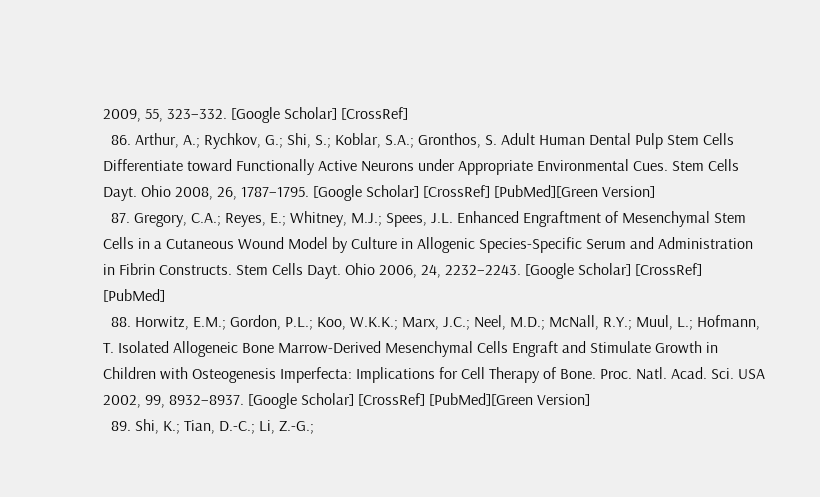2009, 55, 323–332. [Google Scholar] [CrossRef]
  86. Arthur, A.; Rychkov, G.; Shi, S.; Koblar, S.A.; Gronthos, S. Adult Human Dental Pulp Stem Cells Differentiate toward Functionally Active Neurons under Appropriate Environmental Cues. Stem Cells Dayt. Ohio 2008, 26, 1787–1795. [Google Scholar] [CrossRef] [PubMed][Green Version]
  87. Gregory, C.A.; Reyes, E.; Whitney, M.J.; Spees, J.L. Enhanced Engraftment of Mesenchymal Stem Cells in a Cutaneous Wound Model by Culture in Allogenic Species-Specific Serum and Administration in Fibrin Constructs. Stem Cells Dayt. Ohio 2006, 24, 2232–2243. [Google Scholar] [CrossRef] [PubMed]
  88. Horwitz, E.M.; Gordon, P.L.; Koo, W.K.K.; Marx, J.C.; Neel, M.D.; McNall, R.Y.; Muul, L.; Hofmann, T. Isolated Allogeneic Bone Marrow-Derived Mesenchymal Cells Engraft and Stimulate Growth in Children with Osteogenesis Imperfecta: Implications for Cell Therapy of Bone. Proc. Natl. Acad. Sci. USA 2002, 99, 8932–8937. [Google Scholar] [CrossRef] [PubMed][Green Version]
  89. Shi, K.; Tian, D.-C.; Li, Z.-G.;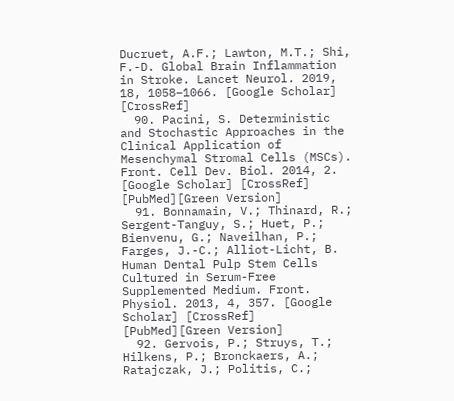Ducruet, A.F.; Lawton, M.T.; Shi, F.-D. Global Brain Inflammation in Stroke. Lancet Neurol. 2019, 18, 1058–1066. [Google Scholar] [CrossRef]
  90. Pacini, S. Deterministic and Stochastic Approaches in the Clinical Application of Mesenchymal Stromal Cells (MSCs). Front. Cell Dev. Biol. 2014, 2. [Google Scholar] [CrossRef] [PubMed][Green Version]
  91. Bonnamain, V.; Thinard, R.; Sergent-Tanguy, S.; Huet, P.; Bienvenu, G.; Naveilhan, P.; Farges, J.-C.; Alliot-Licht, B. Human Dental Pulp Stem Cells Cultured in Serum-Free Supplemented Medium. Front. Physiol. 2013, 4, 357. [Google Scholar] [CrossRef] [PubMed][Green Version]
  92. Gervois, P.; Struys, T.; Hilkens, P.; Bronckaers, A.; Ratajczak, J.; Politis, C.;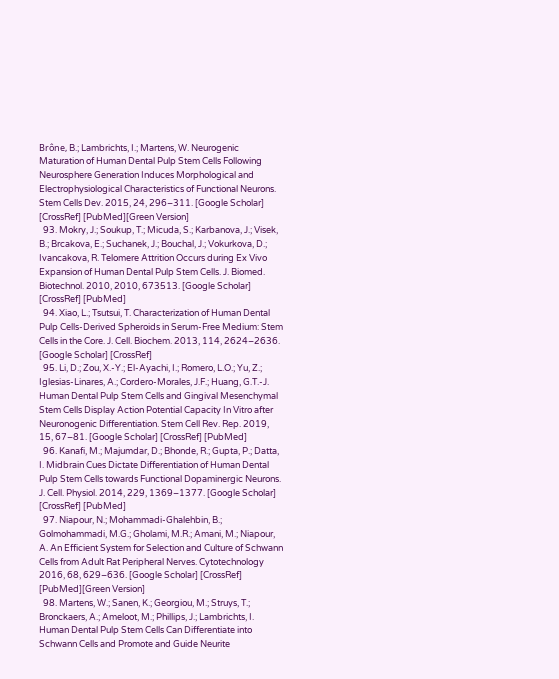Brône, B.; Lambrichts, I.; Martens, W. Neurogenic Maturation of Human Dental Pulp Stem Cells Following Neurosphere Generation Induces Morphological and Electrophysiological Characteristics of Functional Neurons. Stem Cells Dev. 2015, 24, 296–311. [Google Scholar] [CrossRef] [PubMed][Green Version]
  93. Mokry, J.; Soukup, T.; Micuda, S.; Karbanova, J.; Visek, B.; Brcakova, E.; Suchanek, J.; Bouchal, J.; Vokurkova, D.; Ivancakova, R. Telomere Attrition Occurs during Ex Vivo Expansion of Human Dental Pulp Stem Cells. J. Biomed. Biotechnol. 2010, 2010, 673513. [Google Scholar] [CrossRef] [PubMed]
  94. Xiao, L.; Tsutsui, T. Characterization of Human Dental Pulp Cells-Derived Spheroids in Serum-Free Medium: Stem Cells in the Core. J. Cell. Biochem. 2013, 114, 2624–2636. [Google Scholar] [CrossRef]
  95. Li, D.; Zou, X.-Y.; El-Ayachi, I.; Romero, L.O.; Yu, Z.; Iglesias-Linares, A.; Cordero-Morales, J.F.; Huang, G.T.-J. Human Dental Pulp Stem Cells and Gingival Mesenchymal Stem Cells Display Action Potential Capacity In Vitro after Neuronogenic Differentiation. Stem Cell Rev. Rep. 2019, 15, 67–81. [Google Scholar] [CrossRef] [PubMed]
  96. Kanafi, M.; Majumdar, D.; Bhonde, R.; Gupta, P.; Datta, I. Midbrain Cues Dictate Differentiation of Human Dental Pulp Stem Cells towards Functional Dopaminergic Neurons. J. Cell. Physiol. 2014, 229, 1369–1377. [Google Scholar] [CrossRef] [PubMed]
  97. Niapour, N.; Mohammadi-Ghalehbin, B.; Golmohammadi, M.G.; Gholami, M.R.; Amani, M.; Niapour, A. An Efficient System for Selection and Culture of Schwann Cells from Adult Rat Peripheral Nerves. Cytotechnology 2016, 68, 629–636. [Google Scholar] [CrossRef] [PubMed][Green Version]
  98. Martens, W.; Sanen, K.; Georgiou, M.; Struys, T.; Bronckaers, A.; Ameloot, M.; Phillips, J.; Lambrichts, I. Human Dental Pulp Stem Cells Can Differentiate into Schwann Cells and Promote and Guide Neurite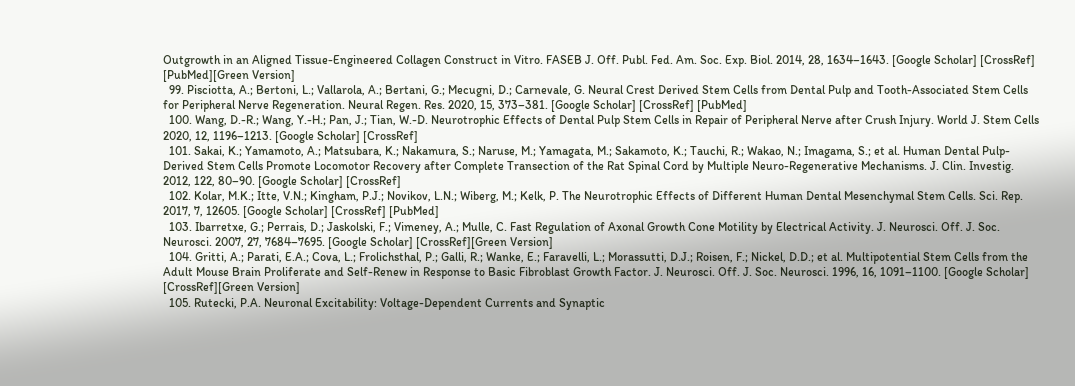Outgrowth in an Aligned Tissue-Engineered Collagen Construct in Vitro. FASEB J. Off. Publ. Fed. Am. Soc. Exp. Biol. 2014, 28, 1634–1643. [Google Scholar] [CrossRef] [PubMed][Green Version]
  99. Pisciotta, A.; Bertoni, L.; Vallarola, A.; Bertani, G.; Mecugni, D.; Carnevale, G. Neural Crest Derived Stem Cells from Dental Pulp and Tooth-Associated Stem Cells for Peripheral Nerve Regeneration. Neural Regen. Res. 2020, 15, 373–381. [Google Scholar] [CrossRef] [PubMed]
  100. Wang, D.-R.; Wang, Y.-H.; Pan, J.; Tian, W.-D. Neurotrophic Effects of Dental Pulp Stem Cells in Repair of Peripheral Nerve after Crush Injury. World J. Stem Cells 2020, 12, 1196–1213. [Google Scholar] [CrossRef]
  101. Sakai, K.; Yamamoto, A.; Matsubara, K.; Nakamura, S.; Naruse, M.; Yamagata, M.; Sakamoto, K.; Tauchi, R.; Wakao, N.; Imagama, S.; et al. Human Dental Pulp-Derived Stem Cells Promote Locomotor Recovery after Complete Transection of the Rat Spinal Cord by Multiple Neuro-Regenerative Mechanisms. J. Clin. Investig. 2012, 122, 80–90. [Google Scholar] [CrossRef]
  102. Kolar, M.K.; Itte, V.N.; Kingham, P.J.; Novikov, L.N.; Wiberg, M.; Kelk, P. The Neurotrophic Effects of Different Human Dental Mesenchymal Stem Cells. Sci. Rep. 2017, 7, 12605. [Google Scholar] [CrossRef] [PubMed]
  103. Ibarretxe, G.; Perrais, D.; Jaskolski, F.; Vimeney, A.; Mulle, C. Fast Regulation of Axonal Growth Cone Motility by Electrical Activity. J. Neurosci. Off. J. Soc. Neurosci. 2007, 27, 7684–7695. [Google Scholar] [CrossRef][Green Version]
  104. Gritti, A.; Parati, E.A.; Cova, L.; Frolichsthal, P.; Galli, R.; Wanke, E.; Faravelli, L.; Morassutti, D.J.; Roisen, F.; Nickel, D.D.; et al. Multipotential Stem Cells from the Adult Mouse Brain Proliferate and Self-Renew in Response to Basic Fibroblast Growth Factor. J. Neurosci. Off. J. Soc. Neurosci. 1996, 16, 1091–1100. [Google Scholar] [CrossRef][Green Version]
  105. Rutecki, P.A. Neuronal Excitability: Voltage-Dependent Currents and Synaptic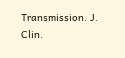Transmission. J. Clin.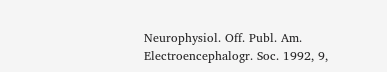Neurophysiol. Off. Publ. Am. Electroencephalogr. Soc. 1992, 9,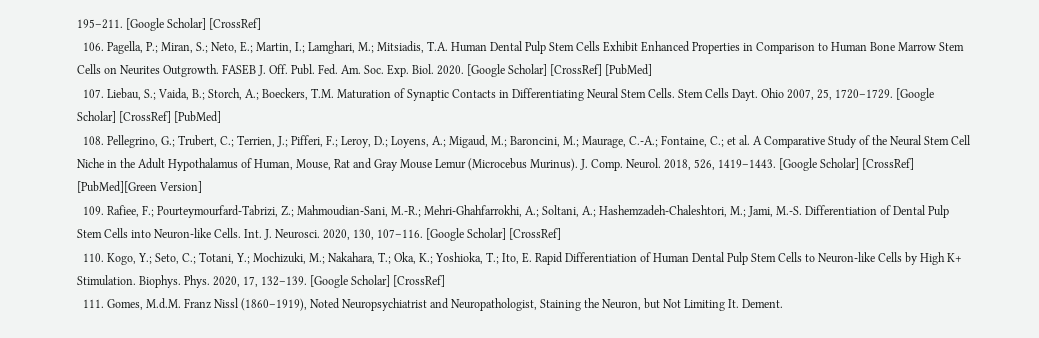195–211. [Google Scholar] [CrossRef]
  106. Pagella, P.; Miran, S.; Neto, E.; Martin, I.; Lamghari, M.; Mitsiadis, T.A. Human Dental Pulp Stem Cells Exhibit Enhanced Properties in Comparison to Human Bone Marrow Stem Cells on Neurites Outgrowth. FASEB J. Off. Publ. Fed. Am. Soc. Exp. Biol. 2020. [Google Scholar] [CrossRef] [PubMed]
  107. Liebau, S.; Vaida, B.; Storch, A.; Boeckers, T.M. Maturation of Synaptic Contacts in Differentiating Neural Stem Cells. Stem Cells Dayt. Ohio 2007, 25, 1720–1729. [Google Scholar] [CrossRef] [PubMed]
  108. Pellegrino, G.; Trubert, C.; Terrien, J.; Pifferi, F.; Leroy, D.; Loyens, A.; Migaud, M.; Baroncini, M.; Maurage, C.-A.; Fontaine, C.; et al. A Comparative Study of the Neural Stem Cell Niche in the Adult Hypothalamus of Human, Mouse, Rat and Gray Mouse Lemur (Microcebus Murinus). J. Comp. Neurol. 2018, 526, 1419–1443. [Google Scholar] [CrossRef] [PubMed][Green Version]
  109. Rafiee, F.; Pourteymourfard-Tabrizi, Z.; Mahmoudian-Sani, M.-R.; Mehri-Ghahfarrokhi, A.; Soltani, A.; Hashemzadeh-Chaleshtori, M.; Jami, M.-S. Differentiation of Dental Pulp Stem Cells into Neuron-like Cells. Int. J. Neurosci. 2020, 130, 107–116. [Google Scholar] [CrossRef]
  110. Kogo, Y.; Seto, C.; Totani, Y.; Mochizuki, M.; Nakahara, T.; Oka, K.; Yoshioka, T.; Ito, E. Rapid Differentiation of Human Dental Pulp Stem Cells to Neuron-like Cells by High K+ Stimulation. Biophys. Phys. 2020, 17, 132–139. [Google Scholar] [CrossRef]
  111. Gomes, M.d.M. Franz Nissl (1860–1919), Noted Neuropsychiatrist and Neuropathologist, Staining the Neuron, but Not Limiting It. Dement.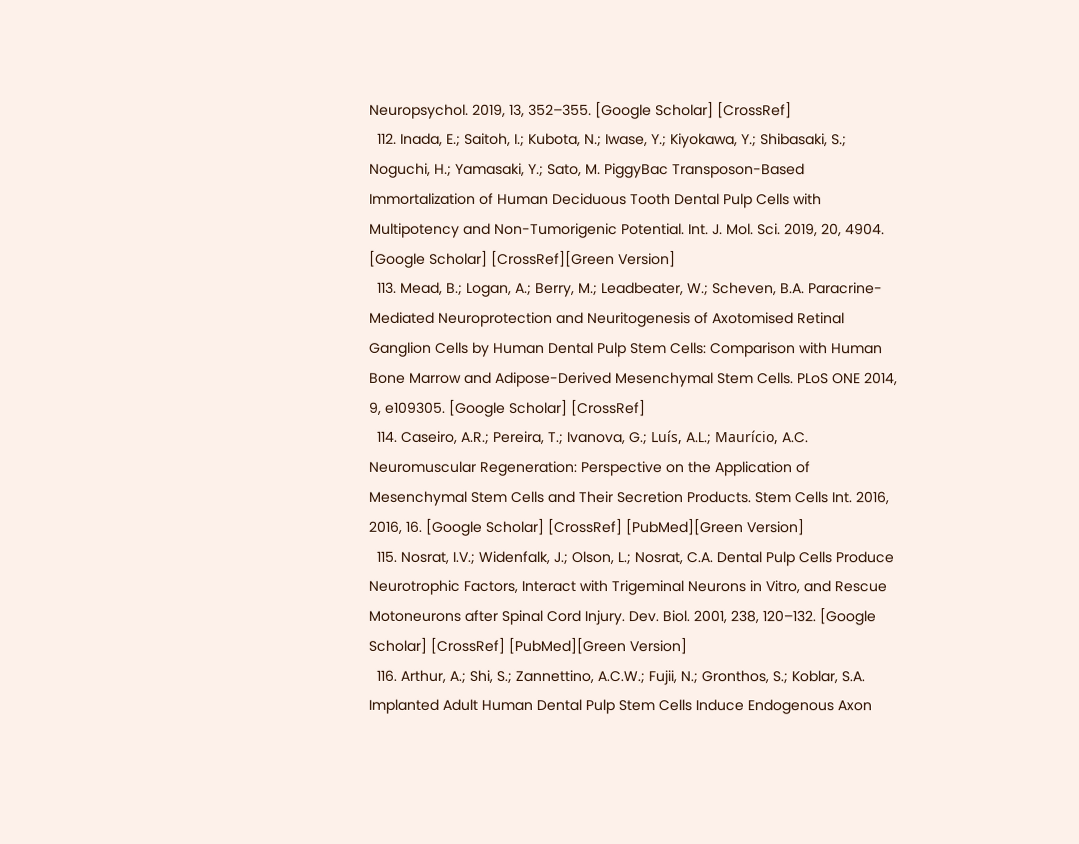Neuropsychol. 2019, 13, 352–355. [Google Scholar] [CrossRef]
  112. Inada, E.; Saitoh, I.; Kubota, N.; Iwase, Y.; Kiyokawa, Y.; Shibasaki, S.; Noguchi, H.; Yamasaki, Y.; Sato, M. PiggyBac Transposon-Based Immortalization of Human Deciduous Tooth Dental Pulp Cells with Multipotency and Non-Tumorigenic Potential. Int. J. Mol. Sci. 2019, 20, 4904. [Google Scholar] [CrossRef][Green Version]
  113. Mead, B.; Logan, A.; Berry, M.; Leadbeater, W.; Scheven, B.A. Paracrine-Mediated Neuroprotection and Neuritogenesis of Axotomised Retinal Ganglion Cells by Human Dental Pulp Stem Cells: Comparison with Human Bone Marrow and Adipose-Derived Mesenchymal Stem Cells. PLoS ONE 2014, 9, e109305. [Google Scholar] [CrossRef]
  114. Caseiro, A.R.; Pereira, T.; Ivanova, G.; Luís, A.L.; Maurício, A.C. Neuromuscular Regeneration: Perspective on the Application of Mesenchymal Stem Cells and Their Secretion Products. Stem Cells Int. 2016, 2016, 16. [Google Scholar] [CrossRef] [PubMed][Green Version]
  115. Nosrat, I.V.; Widenfalk, J.; Olson, L.; Nosrat, C.A. Dental Pulp Cells Produce Neurotrophic Factors, Interact with Trigeminal Neurons in Vitro, and Rescue Motoneurons after Spinal Cord Injury. Dev. Biol. 2001, 238, 120–132. [Google Scholar] [CrossRef] [PubMed][Green Version]
  116. Arthur, A.; Shi, S.; Zannettino, A.C.W.; Fujii, N.; Gronthos, S.; Koblar, S.A. Implanted Adult Human Dental Pulp Stem Cells Induce Endogenous Axon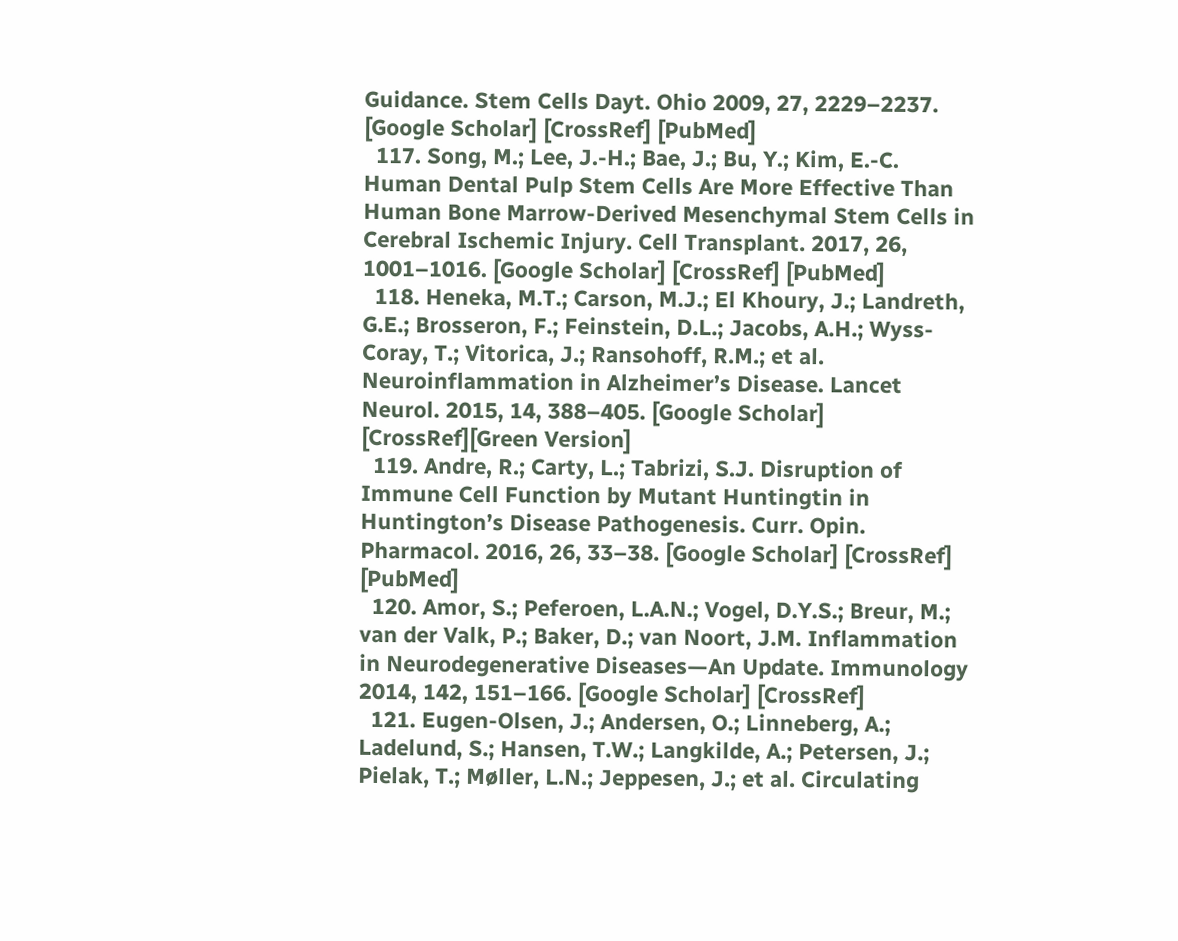Guidance. Stem Cells Dayt. Ohio 2009, 27, 2229–2237. [Google Scholar] [CrossRef] [PubMed]
  117. Song, M.; Lee, J.-H.; Bae, J.; Bu, Y.; Kim, E.-C. Human Dental Pulp Stem Cells Are More Effective Than Human Bone Marrow-Derived Mesenchymal Stem Cells in Cerebral Ischemic Injury. Cell Transplant. 2017, 26, 1001–1016. [Google Scholar] [CrossRef] [PubMed]
  118. Heneka, M.T.; Carson, M.J.; El Khoury, J.; Landreth, G.E.; Brosseron, F.; Feinstein, D.L.; Jacobs, A.H.; Wyss-Coray, T.; Vitorica, J.; Ransohoff, R.M.; et al. Neuroinflammation in Alzheimer’s Disease. Lancet Neurol. 2015, 14, 388–405. [Google Scholar] [CrossRef][Green Version]
  119. Andre, R.; Carty, L.; Tabrizi, S.J. Disruption of Immune Cell Function by Mutant Huntingtin in Huntington’s Disease Pathogenesis. Curr. Opin. Pharmacol. 2016, 26, 33–38. [Google Scholar] [CrossRef] [PubMed]
  120. Amor, S.; Peferoen, L.A.N.; Vogel, D.Y.S.; Breur, M.; van der Valk, P.; Baker, D.; van Noort, J.M. Inflammation in Neurodegenerative Diseases—An Update. Immunology 2014, 142, 151–166. [Google Scholar] [CrossRef]
  121. Eugen-Olsen, J.; Andersen, O.; Linneberg, A.; Ladelund, S.; Hansen, T.W.; Langkilde, A.; Petersen, J.; Pielak, T.; Møller, L.N.; Jeppesen, J.; et al. Circulating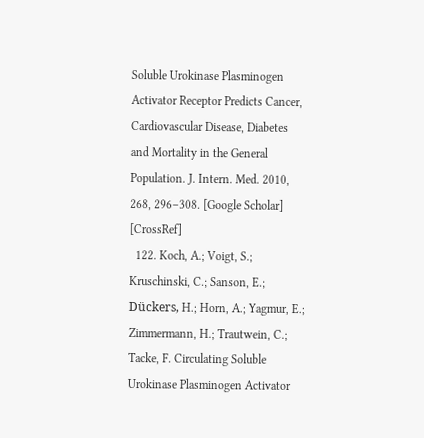Soluble Urokinase Plasminogen Activator Receptor Predicts Cancer, Cardiovascular Disease, Diabetes and Mortality in the General Population. J. Intern. Med. 2010, 268, 296–308. [Google Scholar] [CrossRef]
  122. Koch, A.; Voigt, S.; Kruschinski, C.; Sanson, E.; Dückers, H.; Horn, A.; Yagmur, E.; Zimmermann, H.; Trautwein, C.; Tacke, F. Circulating Soluble Urokinase Plasminogen Activator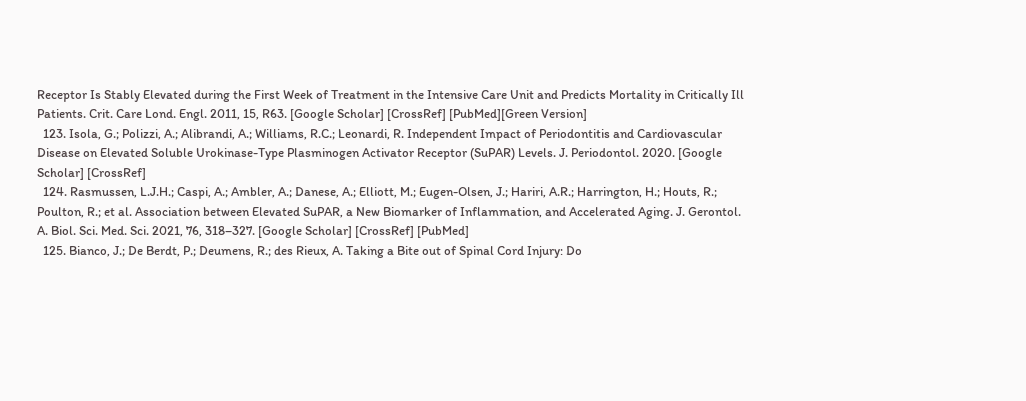Receptor Is Stably Elevated during the First Week of Treatment in the Intensive Care Unit and Predicts Mortality in Critically Ill Patients. Crit. Care Lond. Engl. 2011, 15, R63. [Google Scholar] [CrossRef] [PubMed][Green Version]
  123. Isola, G.; Polizzi, A.; Alibrandi, A.; Williams, R.C.; Leonardi, R. Independent Impact of Periodontitis and Cardiovascular Disease on Elevated Soluble Urokinase-Type Plasminogen Activator Receptor (SuPAR) Levels. J. Periodontol. 2020. [Google Scholar] [CrossRef]
  124. Rasmussen, L.J.H.; Caspi, A.; Ambler, A.; Danese, A.; Elliott, M.; Eugen-Olsen, J.; Hariri, A.R.; Harrington, H.; Houts, R.; Poulton, R.; et al. Association between Elevated SuPAR, a New Biomarker of Inflammation, and Accelerated Aging. J. Gerontol. A. Biol. Sci. Med. Sci. 2021, 76, 318–327. [Google Scholar] [CrossRef] [PubMed]
  125. Bianco, J.; De Berdt, P.; Deumens, R.; des Rieux, A. Taking a Bite out of Spinal Cord Injury: Do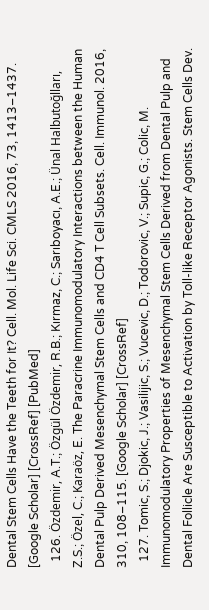Dental Stem Cells Have the Teeth for It? Cell. Mol. Life Sci. CMLS 2016, 73, 1413–1437. [Google Scholar] [CrossRef] [PubMed]
  126. Özdemir, A.T.; Özgül Özdemir, R.B.; Kırmaz, C.; Sarıboyacı, A.E.; Ünal Halbutoğlları, Z.S.; Özel, C.; Karaöz, E. The Paracrine Immunomodulatory Interactions between the Human Dental Pulp Derived Mesenchymal Stem Cells and CD4 T Cell Subsets. Cell. Immunol. 2016, 310, 108–115. [Google Scholar] [CrossRef]
  127. Tomic, S.; Djokic, J.; Vasilijic, S.; Vucevic, D.; Todorovic, V.; Supic, G.; Colic, M. Immunomodulatory Properties of Mesenchymal Stem Cells Derived from Dental Pulp and Dental Follicle Are Susceptible to Activation by Toll-like Receptor Agonists. Stem Cells Dev.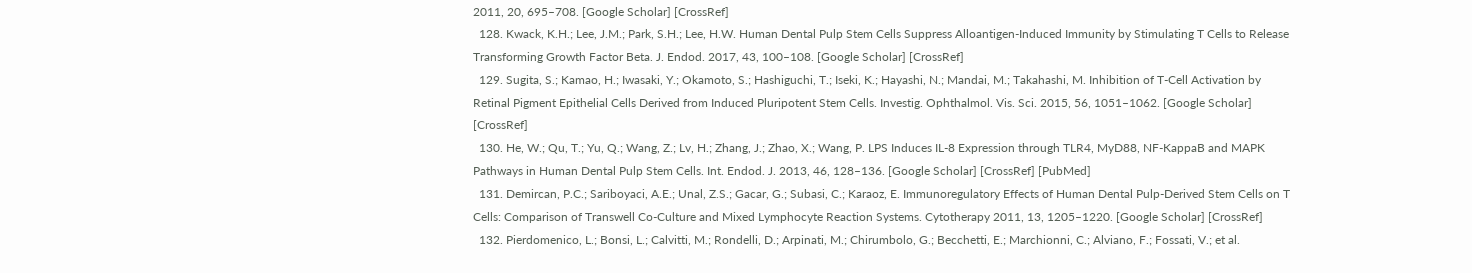2011, 20, 695–708. [Google Scholar] [CrossRef]
  128. Kwack, K.H.; Lee, J.M.; Park, S.H.; Lee, H.W. Human Dental Pulp Stem Cells Suppress Alloantigen-Induced Immunity by Stimulating T Cells to Release Transforming Growth Factor Beta. J. Endod. 2017, 43, 100–108. [Google Scholar] [CrossRef]
  129. Sugita, S.; Kamao, H.; Iwasaki, Y.; Okamoto, S.; Hashiguchi, T.; Iseki, K.; Hayashi, N.; Mandai, M.; Takahashi, M. Inhibition of T-Cell Activation by Retinal Pigment Epithelial Cells Derived from Induced Pluripotent Stem Cells. Investig. Ophthalmol. Vis. Sci. 2015, 56, 1051–1062. [Google Scholar] [CrossRef]
  130. He, W.; Qu, T.; Yu, Q.; Wang, Z.; Lv, H.; Zhang, J.; Zhao, X.; Wang, P. LPS Induces IL-8 Expression through TLR4, MyD88, NF-KappaB and MAPK Pathways in Human Dental Pulp Stem Cells. Int. Endod. J. 2013, 46, 128–136. [Google Scholar] [CrossRef] [PubMed]
  131. Demircan, P.C.; Sariboyaci, A.E.; Unal, Z.S.; Gacar, G.; Subasi, C.; Karaoz, E. Immunoregulatory Effects of Human Dental Pulp-Derived Stem Cells on T Cells: Comparison of Transwell Co-Culture and Mixed Lymphocyte Reaction Systems. Cytotherapy 2011, 13, 1205–1220. [Google Scholar] [CrossRef]
  132. Pierdomenico, L.; Bonsi, L.; Calvitti, M.; Rondelli, D.; Arpinati, M.; Chirumbolo, G.; Becchetti, E.; Marchionni, C.; Alviano, F.; Fossati, V.; et al.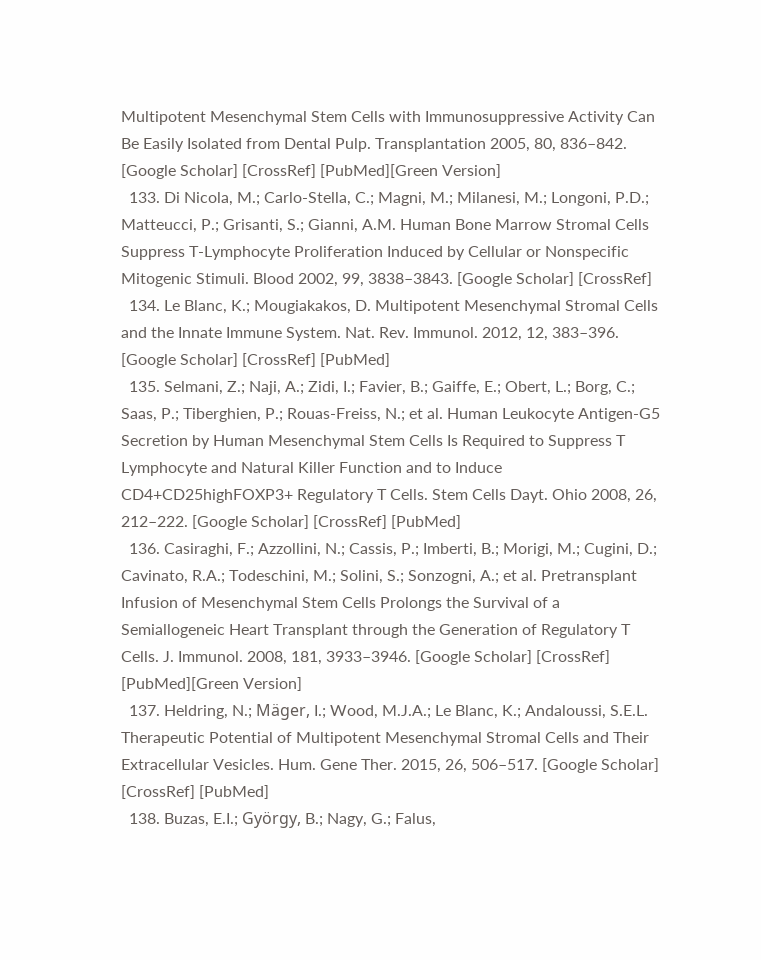Multipotent Mesenchymal Stem Cells with Immunosuppressive Activity Can Be Easily Isolated from Dental Pulp. Transplantation 2005, 80, 836–842. [Google Scholar] [CrossRef] [PubMed][Green Version]
  133. Di Nicola, M.; Carlo-Stella, C.; Magni, M.; Milanesi, M.; Longoni, P.D.; Matteucci, P.; Grisanti, S.; Gianni, A.M. Human Bone Marrow Stromal Cells Suppress T-Lymphocyte Proliferation Induced by Cellular or Nonspecific Mitogenic Stimuli. Blood 2002, 99, 3838–3843. [Google Scholar] [CrossRef]
  134. Le Blanc, K.; Mougiakakos, D. Multipotent Mesenchymal Stromal Cells and the Innate Immune System. Nat. Rev. Immunol. 2012, 12, 383–396. [Google Scholar] [CrossRef] [PubMed]
  135. Selmani, Z.; Naji, A.; Zidi, I.; Favier, B.; Gaiffe, E.; Obert, L.; Borg, C.; Saas, P.; Tiberghien, P.; Rouas-Freiss, N.; et al. Human Leukocyte Antigen-G5 Secretion by Human Mesenchymal Stem Cells Is Required to Suppress T Lymphocyte and Natural Killer Function and to Induce CD4+CD25highFOXP3+ Regulatory T Cells. Stem Cells Dayt. Ohio 2008, 26, 212–222. [Google Scholar] [CrossRef] [PubMed]
  136. Casiraghi, F.; Azzollini, N.; Cassis, P.; Imberti, B.; Morigi, M.; Cugini, D.; Cavinato, R.A.; Todeschini, M.; Solini, S.; Sonzogni, A.; et al. Pretransplant Infusion of Mesenchymal Stem Cells Prolongs the Survival of a Semiallogeneic Heart Transplant through the Generation of Regulatory T Cells. J. Immunol. 2008, 181, 3933–3946. [Google Scholar] [CrossRef] [PubMed][Green Version]
  137. Heldring, N.; Mäger, I.; Wood, M.J.A.; Le Blanc, K.; Andaloussi, S.E.L. Therapeutic Potential of Multipotent Mesenchymal Stromal Cells and Their Extracellular Vesicles. Hum. Gene Ther. 2015, 26, 506–517. [Google Scholar] [CrossRef] [PubMed]
  138. Buzas, E.I.; György, B.; Nagy, G.; Falus,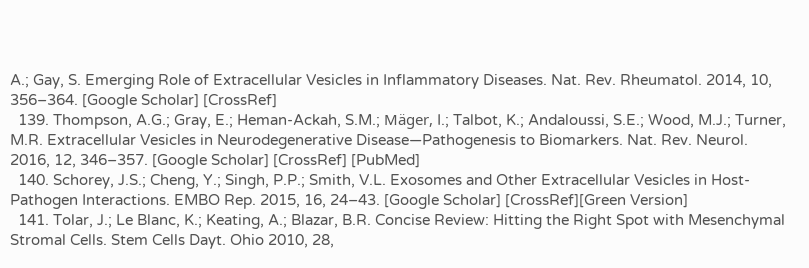A.; Gay, S. Emerging Role of Extracellular Vesicles in Inflammatory Diseases. Nat. Rev. Rheumatol. 2014, 10, 356–364. [Google Scholar] [CrossRef]
  139. Thompson, A.G.; Gray, E.; Heman-Ackah, S.M.; Mäger, I.; Talbot, K.; Andaloussi, S.E.; Wood, M.J.; Turner, M.R. Extracellular Vesicles in Neurodegenerative Disease—Pathogenesis to Biomarkers. Nat. Rev. Neurol. 2016, 12, 346–357. [Google Scholar] [CrossRef] [PubMed]
  140. Schorey, J.S.; Cheng, Y.; Singh, P.P.; Smith, V.L. Exosomes and Other Extracellular Vesicles in Host-Pathogen Interactions. EMBO Rep. 2015, 16, 24–43. [Google Scholar] [CrossRef][Green Version]
  141. Tolar, J.; Le Blanc, K.; Keating, A.; Blazar, B.R. Concise Review: Hitting the Right Spot with Mesenchymal Stromal Cells. Stem Cells Dayt. Ohio 2010, 28,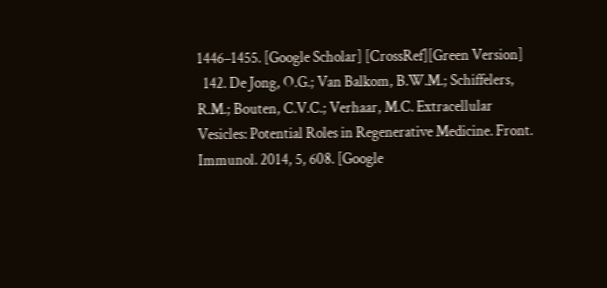1446–1455. [Google Scholar] [CrossRef][Green Version]
  142. De Jong, O.G.; Van Balkom, B.W.M.; Schiffelers, R.M.; Bouten, C.V.C.; Verhaar, M.C. Extracellular Vesicles: Potential Roles in Regenerative Medicine. Front. Immunol. 2014, 5, 608. [Google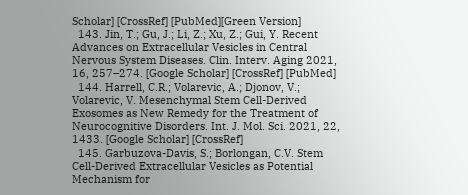Scholar] [CrossRef] [PubMed][Green Version]
  143. Jin, T.; Gu, J.; Li, Z.; Xu, Z.; Gui, Y. Recent Advances on Extracellular Vesicles in Central Nervous System Diseases. Clin. Interv. Aging 2021, 16, 257–274. [Google Scholar] [CrossRef] [PubMed]
  144. Harrell, C.R.; Volarevic, A.; Djonov, V.; Volarevic, V. Mesenchymal Stem Cell-Derived Exosomes as New Remedy for the Treatment of Neurocognitive Disorders. Int. J. Mol. Sci. 2021, 22, 1433. [Google Scholar] [CrossRef]
  145. Garbuzova-Davis, S.; Borlongan, C.V. Stem Cell-Derived Extracellular Vesicles as Potential Mechanism for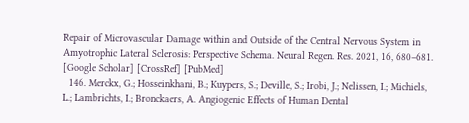Repair of Microvascular Damage within and Outside of the Central Nervous System in Amyotrophic Lateral Sclerosis: Perspective Schema. Neural Regen. Res. 2021, 16, 680–681. [Google Scholar] [CrossRef] [PubMed]
  146. Merckx, G.; Hosseinkhani, B.; Kuypers, S.; Deville, S.; Irobi, J.; Nelissen, I.; Michiels, L.; Lambrichts, I.; Bronckaers, A. Angiogenic Effects of Human Dental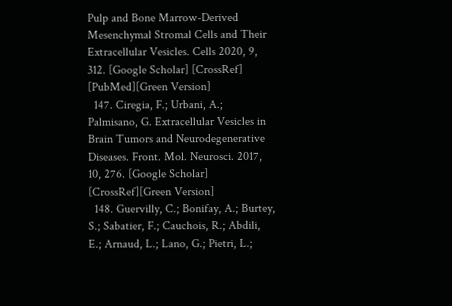Pulp and Bone Marrow-Derived Mesenchymal Stromal Cells and Their Extracellular Vesicles. Cells 2020, 9, 312. [Google Scholar] [CrossRef] [PubMed][Green Version]
  147. Ciregia, F.; Urbani, A.; Palmisano, G. Extracellular Vesicles in Brain Tumors and Neurodegenerative Diseases. Front. Mol. Neurosci. 2017, 10, 276. [Google Scholar] [CrossRef][Green Version]
  148. Guervilly, C.; Bonifay, A.; Burtey, S.; Sabatier, F.; Cauchois, R.; Abdili, E.; Arnaud, L.; Lano, G.; Pietri, L.;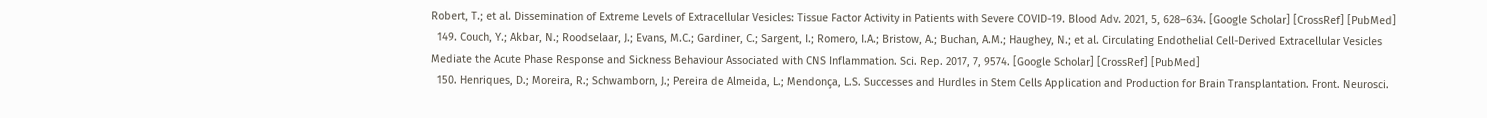Robert, T.; et al. Dissemination of Extreme Levels of Extracellular Vesicles: Tissue Factor Activity in Patients with Severe COVID-19. Blood Adv. 2021, 5, 628–634. [Google Scholar] [CrossRef] [PubMed]
  149. Couch, Y.; Akbar, N.; Roodselaar, J.; Evans, M.C.; Gardiner, C.; Sargent, I.; Romero, I.A.; Bristow, A.; Buchan, A.M.; Haughey, N.; et al. Circulating Endothelial Cell-Derived Extracellular Vesicles Mediate the Acute Phase Response and Sickness Behaviour Associated with CNS Inflammation. Sci. Rep. 2017, 7, 9574. [Google Scholar] [CrossRef] [PubMed]
  150. Henriques, D.; Moreira, R.; Schwamborn, J.; Pereira de Almeida, L.; Mendonça, L.S. Successes and Hurdles in Stem Cells Application and Production for Brain Transplantation. Front. Neurosci.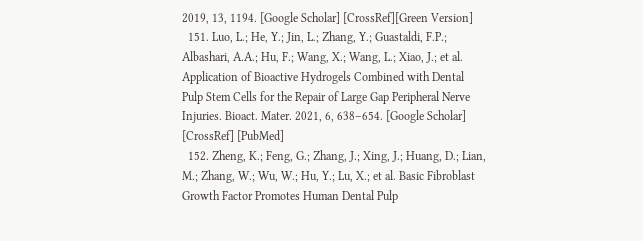2019, 13, 1194. [Google Scholar] [CrossRef][Green Version]
  151. Luo, L.; He, Y.; Jin, L.; Zhang, Y.; Guastaldi, F.P.; Albashari, A.A.; Hu, F.; Wang, X.; Wang, L.; Xiao, J.; et al. Application of Bioactive Hydrogels Combined with Dental Pulp Stem Cells for the Repair of Large Gap Peripheral Nerve Injuries. Bioact. Mater. 2021, 6, 638–654. [Google Scholar] [CrossRef] [PubMed]
  152. Zheng, K.; Feng, G.; Zhang, J.; Xing, J.; Huang, D.; Lian, M.; Zhang, W.; Wu, W.; Hu, Y.; Lu, X.; et al. Basic Fibroblast Growth Factor Promotes Human Dental Pulp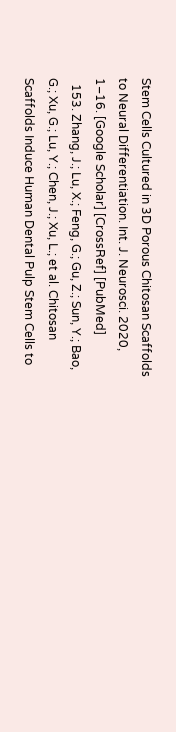Stem Cells Cultured in 3D Porous Chitosan Scaffolds to Neural Differentiation. Int. J. Neurosci. 2020, 1–16. [Google Scholar] [CrossRef] [PubMed]
  153. Zhang, J.; Lu, X.; Feng, G.; Gu, Z.; Sun, Y.; Bao, G.; Xu, G.; Lu, Y.; Chen, J.; Xu, L.; et al. Chitosan Scaffolds Induce Human Dental Pulp Stem Cells to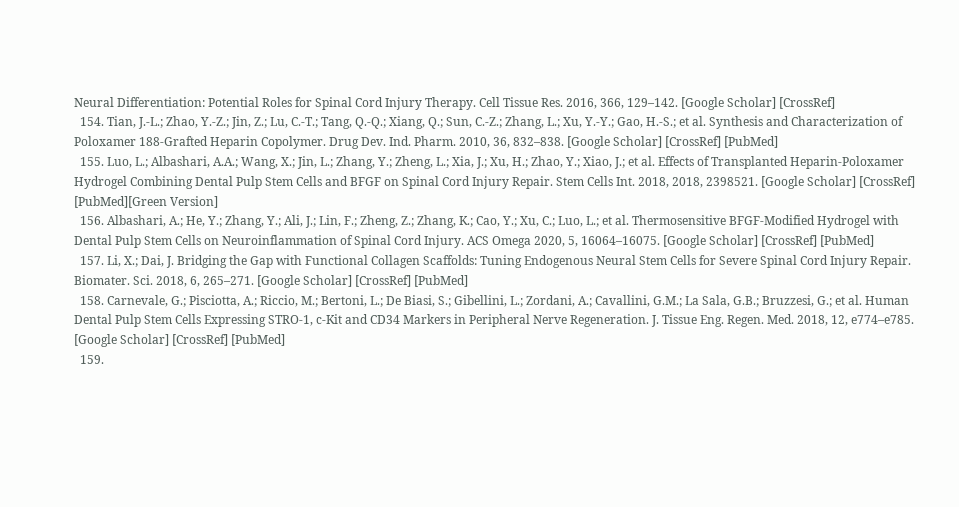Neural Differentiation: Potential Roles for Spinal Cord Injury Therapy. Cell Tissue Res. 2016, 366, 129–142. [Google Scholar] [CrossRef]
  154. Tian, J.-L.; Zhao, Y.-Z.; Jin, Z.; Lu, C.-T.; Tang, Q.-Q.; Xiang, Q.; Sun, C.-Z.; Zhang, L.; Xu, Y.-Y.; Gao, H.-S.; et al. Synthesis and Characterization of Poloxamer 188-Grafted Heparin Copolymer. Drug Dev. Ind. Pharm. 2010, 36, 832–838. [Google Scholar] [CrossRef] [PubMed]
  155. Luo, L.; Albashari, A.A.; Wang, X.; Jin, L.; Zhang, Y.; Zheng, L.; Xia, J.; Xu, H.; Zhao, Y.; Xiao, J.; et al. Effects of Transplanted Heparin-Poloxamer Hydrogel Combining Dental Pulp Stem Cells and BFGF on Spinal Cord Injury Repair. Stem Cells Int. 2018, 2018, 2398521. [Google Scholar] [CrossRef] [PubMed][Green Version]
  156. Albashari, A.; He, Y.; Zhang, Y.; Ali, J.; Lin, F.; Zheng, Z.; Zhang, K.; Cao, Y.; Xu, C.; Luo, L.; et al. Thermosensitive BFGF-Modified Hydrogel with Dental Pulp Stem Cells on Neuroinflammation of Spinal Cord Injury. ACS Omega 2020, 5, 16064–16075. [Google Scholar] [CrossRef] [PubMed]
  157. Li, X.; Dai, J. Bridging the Gap with Functional Collagen Scaffolds: Tuning Endogenous Neural Stem Cells for Severe Spinal Cord Injury Repair. Biomater. Sci. 2018, 6, 265–271. [Google Scholar] [CrossRef] [PubMed]
  158. Carnevale, G.; Pisciotta, A.; Riccio, M.; Bertoni, L.; De Biasi, S.; Gibellini, L.; Zordani, A.; Cavallini, G.M.; La Sala, G.B.; Bruzzesi, G.; et al. Human Dental Pulp Stem Cells Expressing STRO-1, c-Kit and CD34 Markers in Peripheral Nerve Regeneration. J. Tissue Eng. Regen. Med. 2018, 12, e774–e785. [Google Scholar] [CrossRef] [PubMed]
  159.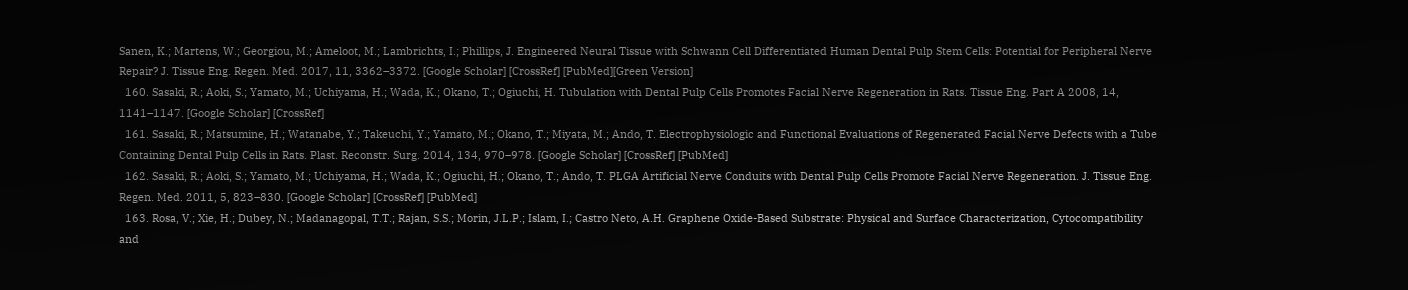Sanen, K.; Martens, W.; Georgiou, M.; Ameloot, M.; Lambrichts, I.; Phillips, J. Engineered Neural Tissue with Schwann Cell Differentiated Human Dental Pulp Stem Cells: Potential for Peripheral Nerve Repair? J. Tissue Eng. Regen. Med. 2017, 11, 3362–3372. [Google Scholar] [CrossRef] [PubMed][Green Version]
  160. Sasaki, R.; Aoki, S.; Yamato, M.; Uchiyama, H.; Wada, K.; Okano, T.; Ogiuchi, H. Tubulation with Dental Pulp Cells Promotes Facial Nerve Regeneration in Rats. Tissue Eng. Part A 2008, 14, 1141–1147. [Google Scholar] [CrossRef]
  161. Sasaki, R.; Matsumine, H.; Watanabe, Y.; Takeuchi, Y.; Yamato, M.; Okano, T.; Miyata, M.; Ando, T. Electrophysiologic and Functional Evaluations of Regenerated Facial Nerve Defects with a Tube Containing Dental Pulp Cells in Rats. Plast. Reconstr. Surg. 2014, 134, 970–978. [Google Scholar] [CrossRef] [PubMed]
  162. Sasaki, R.; Aoki, S.; Yamato, M.; Uchiyama, H.; Wada, K.; Ogiuchi, H.; Okano, T.; Ando, T. PLGA Artificial Nerve Conduits with Dental Pulp Cells Promote Facial Nerve Regeneration. J. Tissue Eng. Regen. Med. 2011, 5, 823–830. [Google Scholar] [CrossRef] [PubMed]
  163. Rosa, V.; Xie, H.; Dubey, N.; Madanagopal, T.T.; Rajan, S.S.; Morin, J.L.P.; Islam, I.; Castro Neto, A.H. Graphene Oxide-Based Substrate: Physical and Surface Characterization, Cytocompatibility and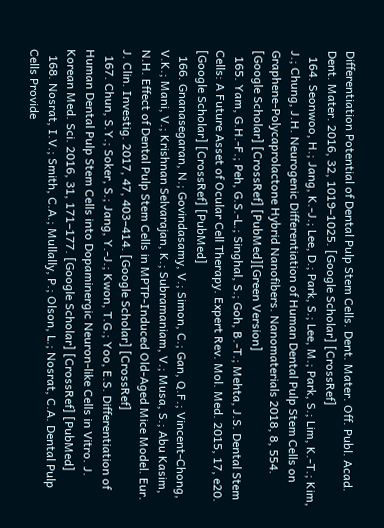Differentiation Potential of Dental Pulp Stem Cells. Dent. Mater. Off. Publ. Acad. Dent. Mater. 2016, 32, 1019–1025. [Google Scholar] [CrossRef]
  164. Seonwoo, H.; Jang, K.-J.; Lee, D.; Park, S.; Lee, M.; Park, S.; Lim, K.-T.; Kim, J.; Chung, J.H. Neurogenic Differentiation of Human Dental Pulp Stem Cells on Graphene-Polycaprolactone Hybrid Nanofibers. Nanomaterials 2018, 8, 554. [Google Scholar] [CrossRef] [PubMed][Green Version]
  165. Yam, G.H.-F.; Peh, G.S.-L.; Singhal, S.; Goh, B.-T.; Mehta, J.S. Dental Stem Cells: A Future Asset of Ocular Cell Therapy. Expert Rev. Mol. Med. 2015, 17, e20. [Google Scholar] [CrossRef] [PubMed]
  166. Gnanasegaran, N.; Govindasamy, V.; Simon, C.; Gan, Q.F.; Vincent-Chong, V.K.; Mani, V.; Krishnan Selvarajan, K.; Subramaniam, V.; Musa, S.; Abu Kasim, N.H. Effect of Dental Pulp Stem Cells in MPTP-Induced Old-Aged Mice Model. Eur. J. Clin. Investig. 2017, 47, 403–414. [Google Scholar] [CrossRef]
  167. Chun, S.Y.; Soker, S.; Jang, Y.-J.; Kwon, T.G.; Yoo, E.S. Differentiation of Human Dental Pulp Stem Cells into Dopaminergic Neuron-like Cells in Vitro. J. Korean Med. Sci. 2016, 31, 171–177. [Google Scholar] [CrossRef] [PubMed]
  168. Nosrat, I.V.; Smith, C.A.; Mullally, P.; Olson, L.; Nosrat, C.A. Dental Pulp Cells Provide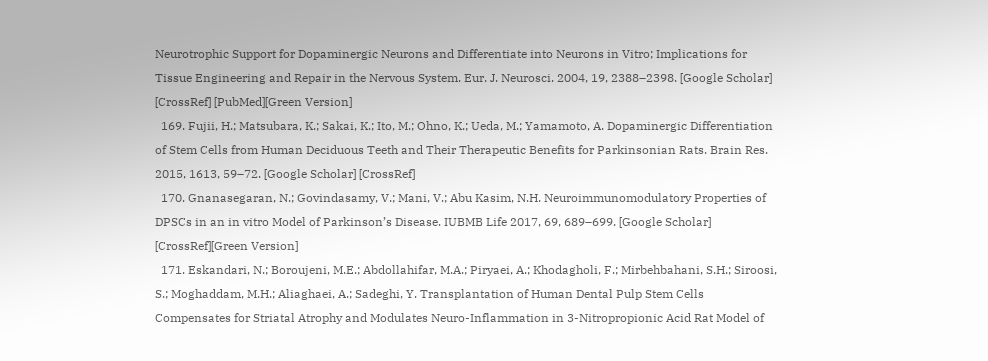Neurotrophic Support for Dopaminergic Neurons and Differentiate into Neurons in Vitro; Implications for Tissue Engineering and Repair in the Nervous System. Eur. J. Neurosci. 2004, 19, 2388–2398. [Google Scholar] [CrossRef] [PubMed][Green Version]
  169. Fujii, H.; Matsubara, K.; Sakai, K.; Ito, M.; Ohno, K.; Ueda, M.; Yamamoto, A. Dopaminergic Differentiation of Stem Cells from Human Deciduous Teeth and Their Therapeutic Benefits for Parkinsonian Rats. Brain Res. 2015, 1613, 59–72. [Google Scholar] [CrossRef]
  170. Gnanasegaran, N.; Govindasamy, V.; Mani, V.; Abu Kasim, N.H. Neuroimmunomodulatory Properties of DPSCs in an in vitro Model of Parkinson’s Disease. IUBMB Life 2017, 69, 689–699. [Google Scholar] [CrossRef][Green Version]
  171. Eskandari, N.; Boroujeni, M.E.; Abdollahifar, M.A.; Piryaei, A.; Khodagholi, F.; Mirbehbahani, S.H.; Siroosi, S.; Moghaddam, M.H.; Aliaghaei, A.; Sadeghi, Y. Transplantation of Human Dental Pulp Stem Cells Compensates for Striatal Atrophy and Modulates Neuro-Inflammation in 3-Nitropropionic Acid Rat Model of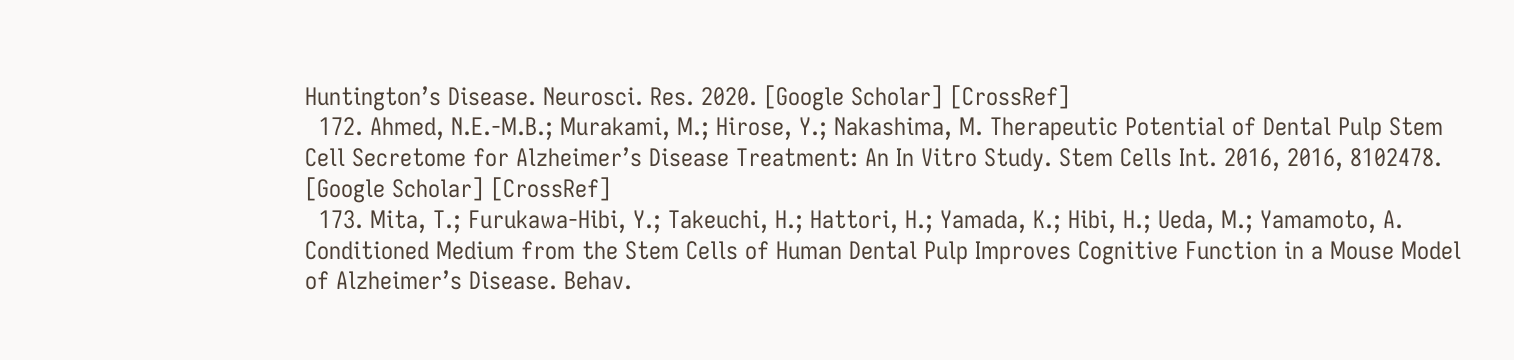Huntington’s Disease. Neurosci. Res. 2020. [Google Scholar] [CrossRef]
  172. Ahmed, N.E.-M.B.; Murakami, M.; Hirose, Y.; Nakashima, M. Therapeutic Potential of Dental Pulp Stem Cell Secretome for Alzheimer’s Disease Treatment: An In Vitro Study. Stem Cells Int. 2016, 2016, 8102478. [Google Scholar] [CrossRef]
  173. Mita, T.; Furukawa-Hibi, Y.; Takeuchi, H.; Hattori, H.; Yamada, K.; Hibi, H.; Ueda, M.; Yamamoto, A. Conditioned Medium from the Stem Cells of Human Dental Pulp Improves Cognitive Function in a Mouse Model of Alzheimer’s Disease. Behav.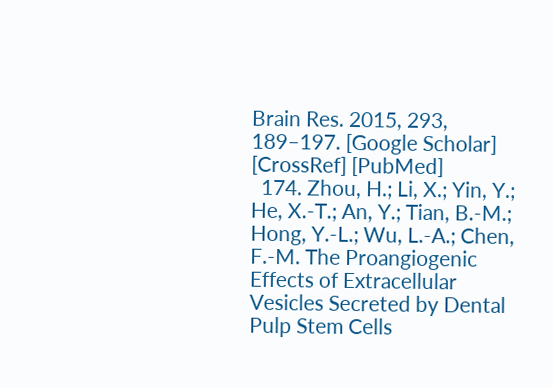Brain Res. 2015, 293, 189–197. [Google Scholar] [CrossRef] [PubMed]
  174. Zhou, H.; Li, X.; Yin, Y.; He, X.-T.; An, Y.; Tian, B.-M.; Hong, Y.-L.; Wu, L.-A.; Chen, F.-M. The Proangiogenic Effects of Extracellular Vesicles Secreted by Dental Pulp Stem Cells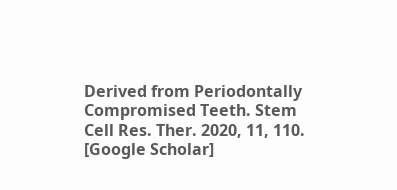Derived from Periodontally Compromised Teeth. Stem Cell Res. Ther. 2020, 11, 110. [Google Scholar]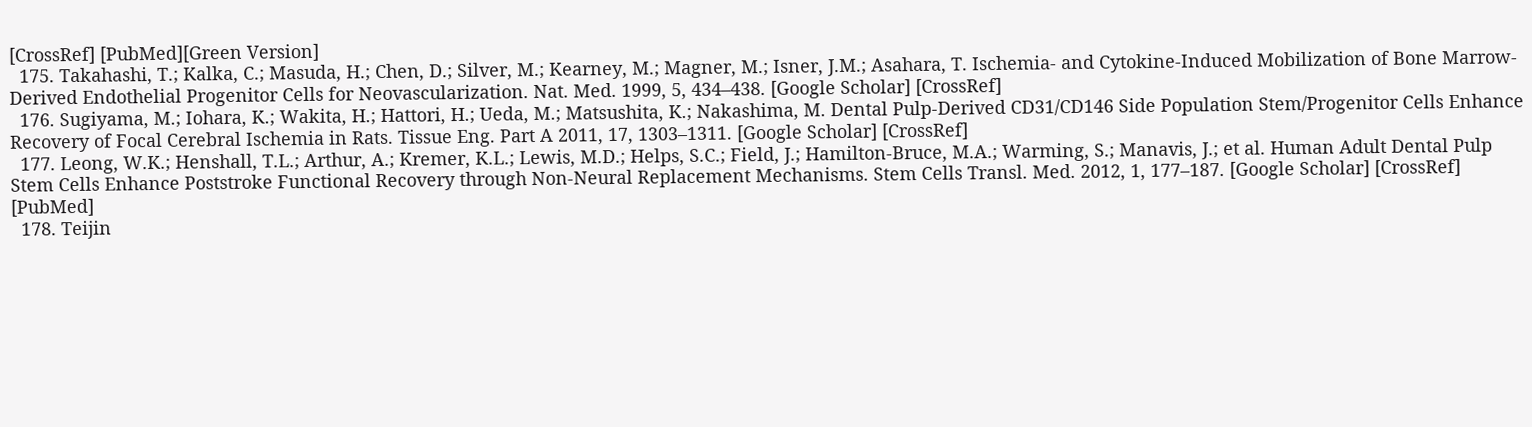[CrossRef] [PubMed][Green Version]
  175. Takahashi, T.; Kalka, C.; Masuda, H.; Chen, D.; Silver, M.; Kearney, M.; Magner, M.; Isner, J.M.; Asahara, T. Ischemia- and Cytokine-Induced Mobilization of Bone Marrow-Derived Endothelial Progenitor Cells for Neovascularization. Nat. Med. 1999, 5, 434–438. [Google Scholar] [CrossRef]
  176. Sugiyama, M.; Iohara, K.; Wakita, H.; Hattori, H.; Ueda, M.; Matsushita, K.; Nakashima, M. Dental Pulp-Derived CD31/CD146 Side Population Stem/Progenitor Cells Enhance Recovery of Focal Cerebral Ischemia in Rats. Tissue Eng. Part A 2011, 17, 1303–1311. [Google Scholar] [CrossRef]
  177. Leong, W.K.; Henshall, T.L.; Arthur, A.; Kremer, K.L.; Lewis, M.D.; Helps, S.C.; Field, J.; Hamilton-Bruce, M.A.; Warming, S.; Manavis, J.; et al. Human Adult Dental Pulp Stem Cells Enhance Poststroke Functional Recovery through Non-Neural Replacement Mechanisms. Stem Cells Transl. Med. 2012, 1, 177–187. [Google Scholar] [CrossRef] [PubMed]
  178. Teijin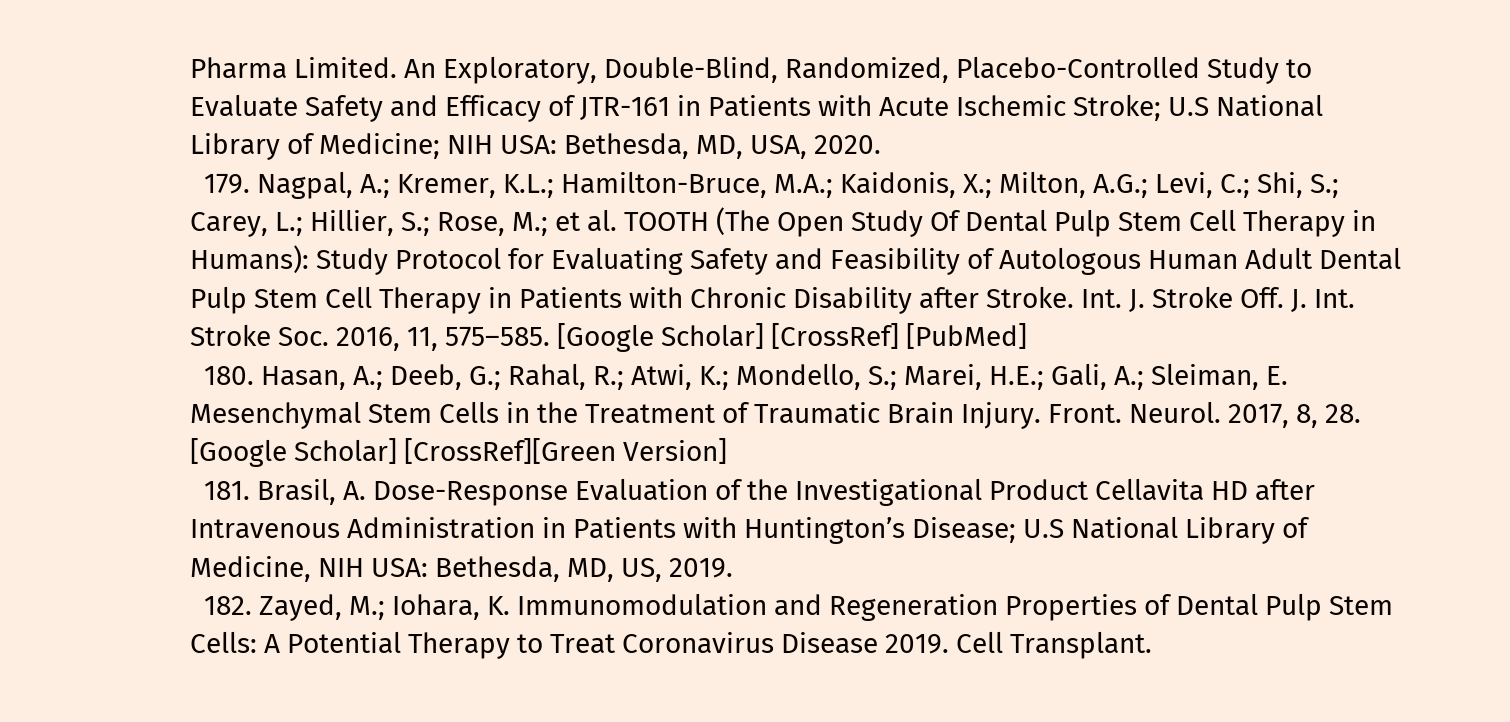Pharma Limited. An Exploratory, Double-Blind, Randomized, Placebo-Controlled Study to Evaluate Safety and Efficacy of JTR-161 in Patients with Acute Ischemic Stroke; U.S National Library of Medicine; NIH USA: Bethesda, MD, USA, 2020.
  179. Nagpal, A.; Kremer, K.L.; Hamilton-Bruce, M.A.; Kaidonis, X.; Milton, A.G.; Levi, C.; Shi, S.; Carey, L.; Hillier, S.; Rose, M.; et al. TOOTH (The Open Study Of Dental Pulp Stem Cell Therapy in Humans): Study Protocol for Evaluating Safety and Feasibility of Autologous Human Adult Dental Pulp Stem Cell Therapy in Patients with Chronic Disability after Stroke. Int. J. Stroke Off. J. Int. Stroke Soc. 2016, 11, 575–585. [Google Scholar] [CrossRef] [PubMed]
  180. Hasan, A.; Deeb, G.; Rahal, R.; Atwi, K.; Mondello, S.; Marei, H.E.; Gali, A.; Sleiman, E. Mesenchymal Stem Cells in the Treatment of Traumatic Brain Injury. Front. Neurol. 2017, 8, 28. [Google Scholar] [CrossRef][Green Version]
  181. Brasil, A. Dose-Response Evaluation of the Investigational Product Cellavita HD after Intravenous Administration in Patients with Huntington’s Disease; U.S National Library of Medicine, NIH USA: Bethesda, MD, US, 2019.
  182. Zayed, M.; Iohara, K. Immunomodulation and Regeneration Properties of Dental Pulp Stem Cells: A Potential Therapy to Treat Coronavirus Disease 2019. Cell Transplant.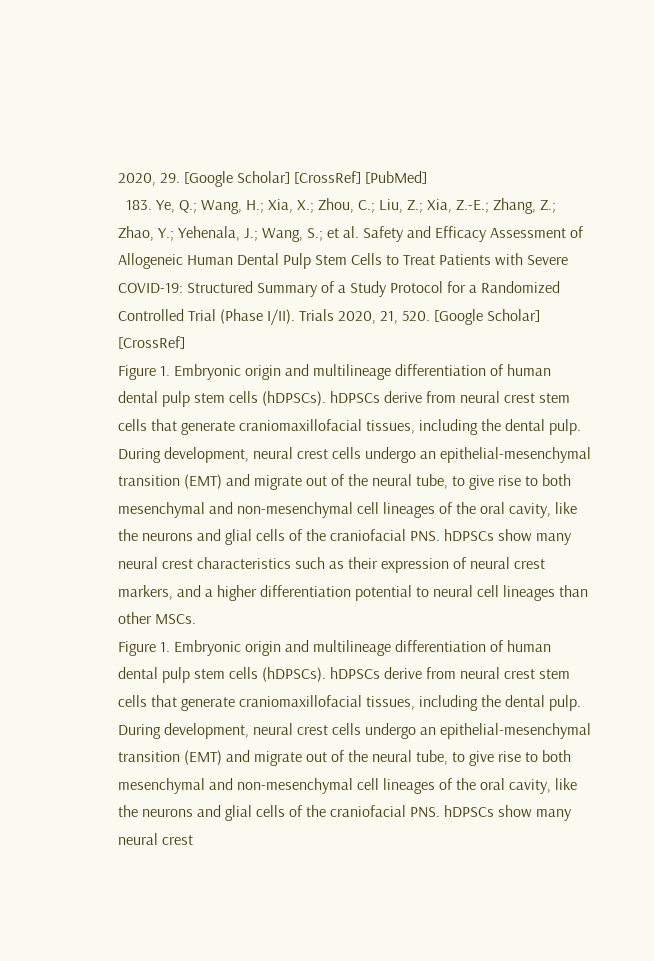2020, 29. [Google Scholar] [CrossRef] [PubMed]
  183. Ye, Q.; Wang, H.; Xia, X.; Zhou, C.; Liu, Z.; Xia, Z.-E.; Zhang, Z.; Zhao, Y.; Yehenala, J.; Wang, S.; et al. Safety and Efficacy Assessment of Allogeneic Human Dental Pulp Stem Cells to Treat Patients with Severe COVID-19: Structured Summary of a Study Protocol for a Randomized Controlled Trial (Phase I/II). Trials 2020, 21, 520. [Google Scholar] [CrossRef]
Figure 1. Embryonic origin and multilineage differentiation of human dental pulp stem cells (hDPSCs). hDPSCs derive from neural crest stem cells that generate craniomaxillofacial tissues, including the dental pulp. During development, neural crest cells undergo an epithelial-mesenchymal transition (EMT) and migrate out of the neural tube, to give rise to both mesenchymal and non-mesenchymal cell lineages of the oral cavity, like the neurons and glial cells of the craniofacial PNS. hDPSCs show many neural crest characteristics such as their expression of neural crest markers, and a higher differentiation potential to neural cell lineages than other MSCs.
Figure 1. Embryonic origin and multilineage differentiation of human dental pulp stem cells (hDPSCs). hDPSCs derive from neural crest stem cells that generate craniomaxillofacial tissues, including the dental pulp. During development, neural crest cells undergo an epithelial-mesenchymal transition (EMT) and migrate out of the neural tube, to give rise to both mesenchymal and non-mesenchymal cell lineages of the oral cavity, like the neurons and glial cells of the craniofacial PNS. hDPSCs show many neural crest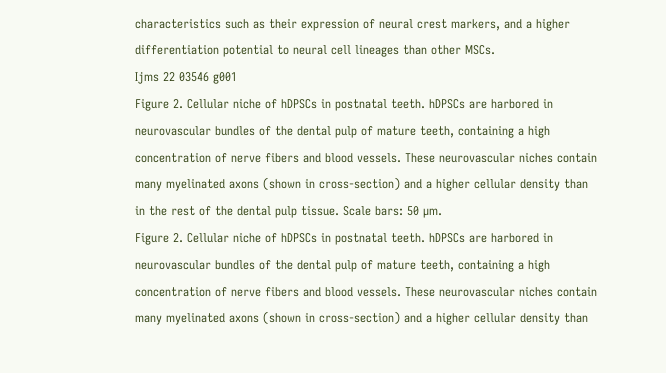characteristics such as their expression of neural crest markers, and a higher differentiation potential to neural cell lineages than other MSCs.
Ijms 22 03546 g001
Figure 2. Cellular niche of hDPSCs in postnatal teeth. hDPSCs are harbored in neurovascular bundles of the dental pulp of mature teeth, containing a high concentration of nerve fibers and blood vessels. These neurovascular niches contain many myelinated axons (shown in cross-section) and a higher cellular density than in the rest of the dental pulp tissue. Scale bars: 50 µm.
Figure 2. Cellular niche of hDPSCs in postnatal teeth. hDPSCs are harbored in neurovascular bundles of the dental pulp of mature teeth, containing a high concentration of nerve fibers and blood vessels. These neurovascular niches contain many myelinated axons (shown in cross-section) and a higher cellular density than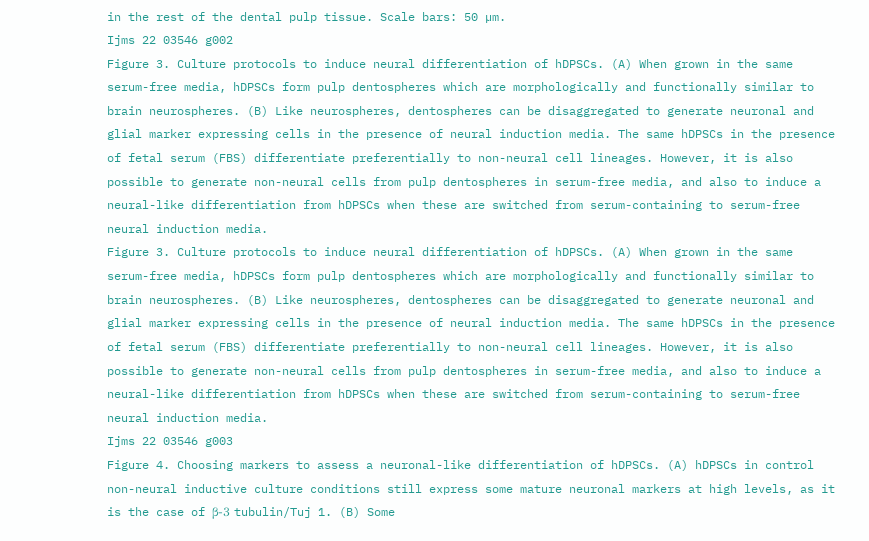in the rest of the dental pulp tissue. Scale bars: 50 µm.
Ijms 22 03546 g002
Figure 3. Culture protocols to induce neural differentiation of hDPSCs. (A) When grown in the same serum-free media, hDPSCs form pulp dentospheres which are morphologically and functionally similar to brain neurospheres. (B) Like neurospheres, dentospheres can be disaggregated to generate neuronal and glial marker expressing cells in the presence of neural induction media. The same hDPSCs in the presence of fetal serum (FBS) differentiate preferentially to non-neural cell lineages. However, it is also possible to generate non-neural cells from pulp dentospheres in serum-free media, and also to induce a neural-like differentiation from hDPSCs when these are switched from serum-containing to serum-free neural induction media.
Figure 3. Culture protocols to induce neural differentiation of hDPSCs. (A) When grown in the same serum-free media, hDPSCs form pulp dentospheres which are morphologically and functionally similar to brain neurospheres. (B) Like neurospheres, dentospheres can be disaggregated to generate neuronal and glial marker expressing cells in the presence of neural induction media. The same hDPSCs in the presence of fetal serum (FBS) differentiate preferentially to non-neural cell lineages. However, it is also possible to generate non-neural cells from pulp dentospheres in serum-free media, and also to induce a neural-like differentiation from hDPSCs when these are switched from serum-containing to serum-free neural induction media.
Ijms 22 03546 g003
Figure 4. Choosing markers to assess a neuronal-like differentiation of hDPSCs. (A) hDPSCs in control non-neural inductive culture conditions still express some mature neuronal markers at high levels, as it is the case of β-3 tubulin/Tuj 1. (B) Some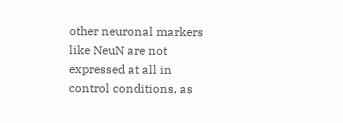other neuronal markers like NeuN are not expressed at all in control conditions, as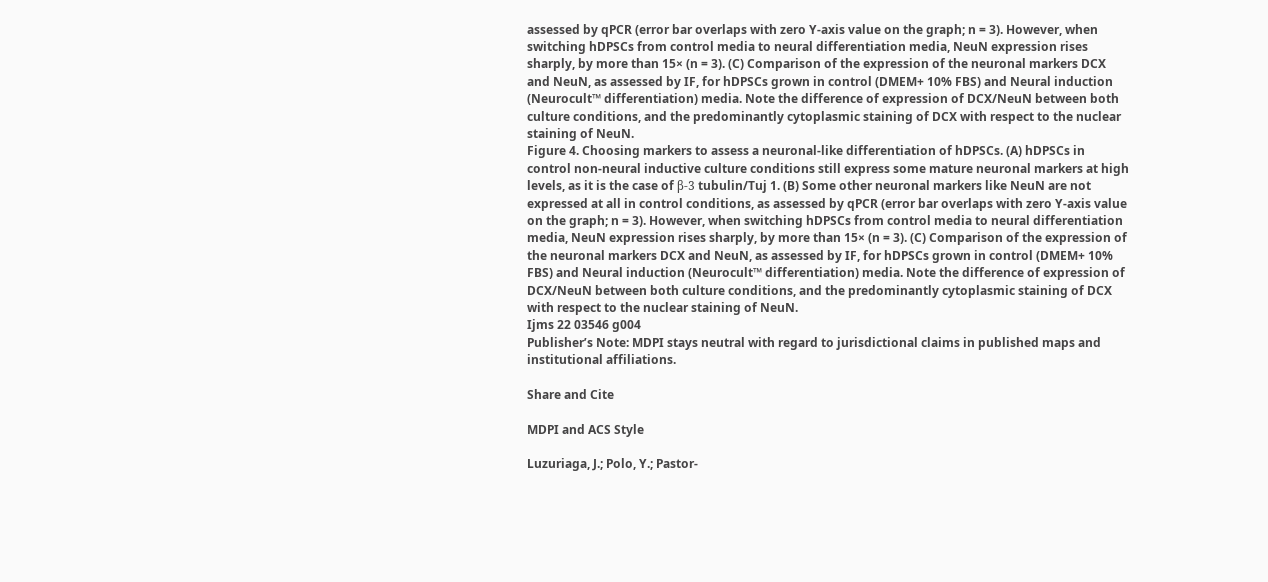assessed by qPCR (error bar overlaps with zero Y-axis value on the graph; n = 3). However, when switching hDPSCs from control media to neural differentiation media, NeuN expression rises sharply, by more than 15× (n = 3). (C) Comparison of the expression of the neuronal markers DCX and NeuN, as assessed by IF, for hDPSCs grown in control (DMEM+ 10% FBS) and Neural induction (Neurocult™ differentiation) media. Note the difference of expression of DCX/NeuN between both culture conditions, and the predominantly cytoplasmic staining of DCX with respect to the nuclear staining of NeuN.
Figure 4. Choosing markers to assess a neuronal-like differentiation of hDPSCs. (A) hDPSCs in control non-neural inductive culture conditions still express some mature neuronal markers at high levels, as it is the case of β-3 tubulin/Tuj 1. (B) Some other neuronal markers like NeuN are not expressed at all in control conditions, as assessed by qPCR (error bar overlaps with zero Y-axis value on the graph; n = 3). However, when switching hDPSCs from control media to neural differentiation media, NeuN expression rises sharply, by more than 15× (n = 3). (C) Comparison of the expression of the neuronal markers DCX and NeuN, as assessed by IF, for hDPSCs grown in control (DMEM+ 10% FBS) and Neural induction (Neurocult™ differentiation) media. Note the difference of expression of DCX/NeuN between both culture conditions, and the predominantly cytoplasmic staining of DCX with respect to the nuclear staining of NeuN.
Ijms 22 03546 g004
Publisher’s Note: MDPI stays neutral with regard to jurisdictional claims in published maps and institutional affiliations.

Share and Cite

MDPI and ACS Style

Luzuriaga, J.; Polo, Y.; Pastor-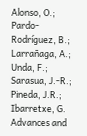Alonso, O.; Pardo-Rodríguez, B.; Larrañaga, A.; Unda, F.; Sarasua, J.-R.; Pineda, J.R.; Ibarretxe, G. Advances and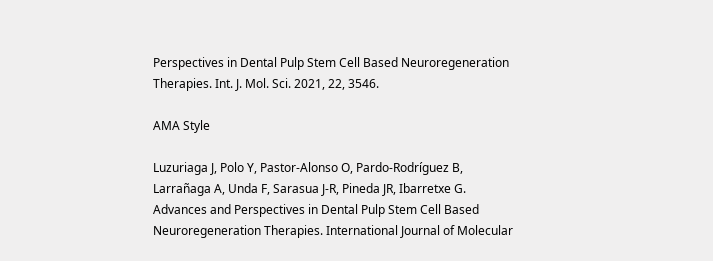Perspectives in Dental Pulp Stem Cell Based Neuroregeneration Therapies. Int. J. Mol. Sci. 2021, 22, 3546.

AMA Style

Luzuriaga J, Polo Y, Pastor-Alonso O, Pardo-Rodríguez B, Larrañaga A, Unda F, Sarasua J-R, Pineda JR, Ibarretxe G. Advances and Perspectives in Dental Pulp Stem Cell Based Neuroregeneration Therapies. International Journal of Molecular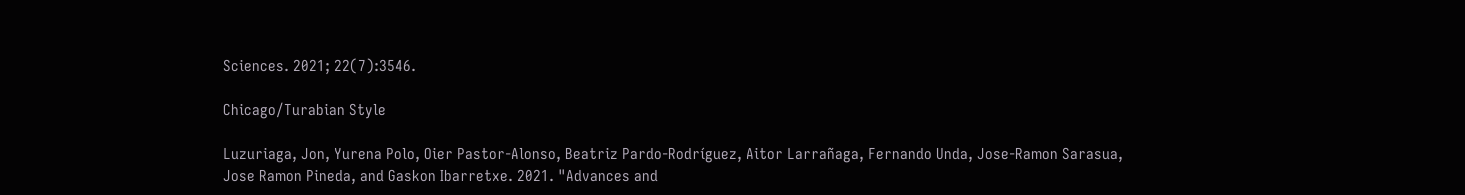Sciences. 2021; 22(7):3546.

Chicago/Turabian Style

Luzuriaga, Jon, Yurena Polo, Oier Pastor-Alonso, Beatriz Pardo-Rodríguez, Aitor Larrañaga, Fernando Unda, Jose-Ramon Sarasua, Jose Ramon Pineda, and Gaskon Ibarretxe. 2021. "Advances and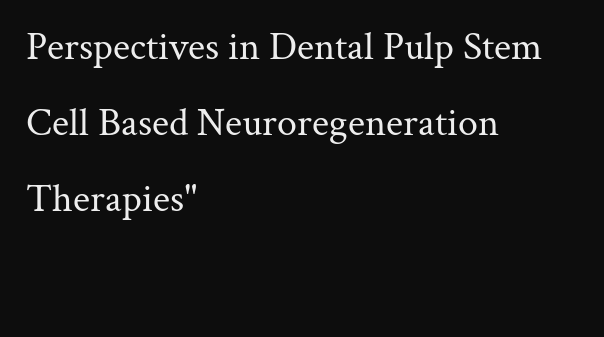Perspectives in Dental Pulp Stem Cell Based Neuroregeneration Therapies"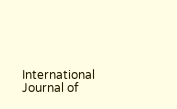International Journal of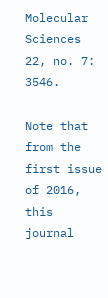Molecular Sciences 22, no. 7: 3546.

Note that from the first issue of 2016, this journal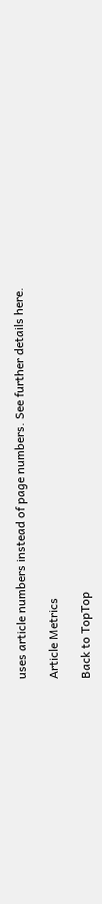uses article numbers instead of page numbers. See further details here.

Article Metrics

Back to TopTop